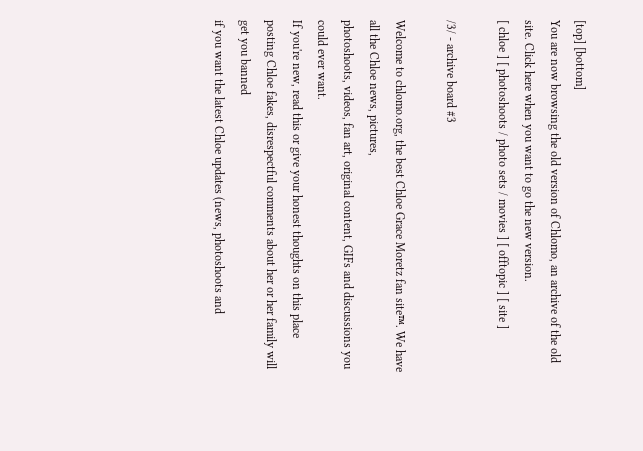[top] [bottom]
You are now browsing the old version of Chlomo, an archive of the old site. Click here when you want to go the new version.
[ chloe ] [ photoshoots / photo sets / movies ] [ offtopic ] [ site ]

/3/ - archive board #3

Welcome to chlomo.org, the best Chloe Grace Moretz fan site™. We have all the Chloe news, pictures,
photoshoots, videos, fan art, original content, GIFs and discussions you could ever want.
If you're new, read this or give your honest thoughts on this place
posting Chloe fakes, disrespectful comments about her or her family will get you banned
if you want the latest Chloe updates (news, photoshoots and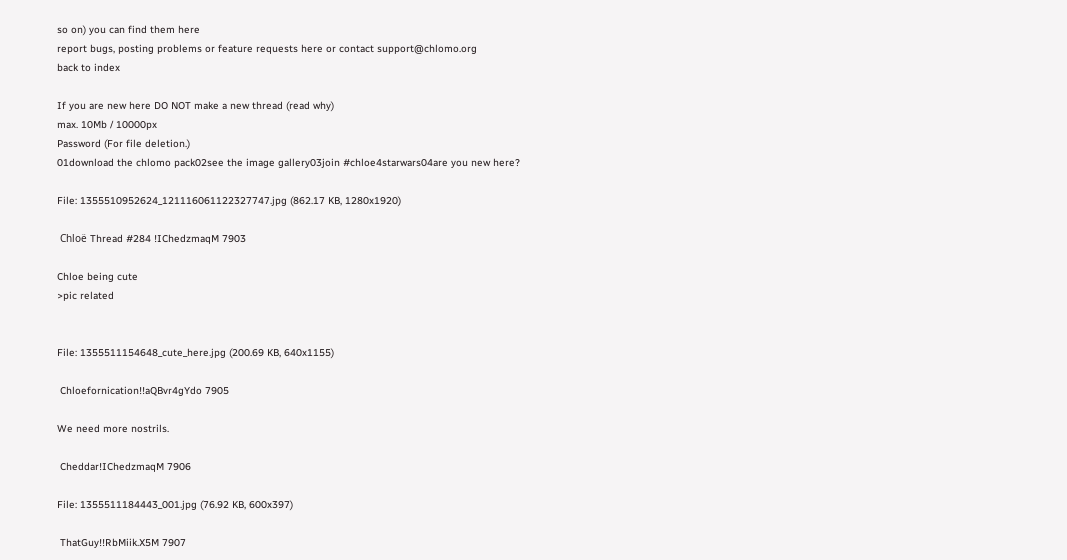so on) you can find them here
report bugs, posting problems or feature requests here or contact support@chlomo.org
back to index

If you are new here DO NOT make a new thread (read why)
max. 10Mb / 10000px
Password (For file deletion.)
01download the chlomo pack02see the image gallery03join #chloe4starwars04are you new here?

File: 1355510952624_121116061122327747.jpg (862.17 KB, 1280x1920)

 Chloë Thread #284 !IChedzmaqM 7903

Chloe being cute
>pic related


File: 1355511154648_cute_here.jpg (200.69 KB, 640x1155)

 Chloefornication!!aQBvr4gYdo 7905

We need more nostrils.

 Cheddar!IChedzmaqM 7906

File: 1355511184443_001.jpg (76.92 KB, 600x397)

 ThatGuy!!RbMiik.X5M 7907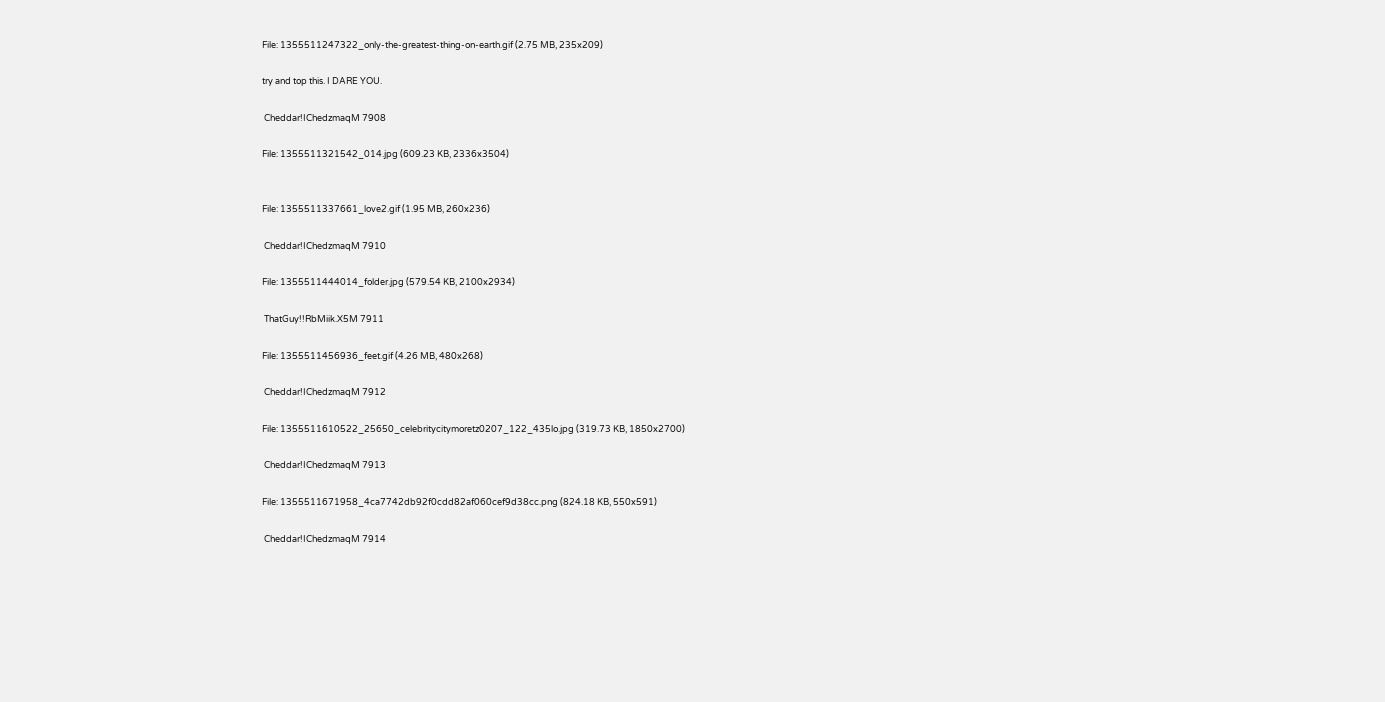File: 1355511247322_only-the-greatest-thing-on-earth.gif (2.75 MB, 235x209)

try and top this. I DARE YOU.

 Cheddar!IChedzmaqM 7908

File: 1355511321542_014.jpg (609.23 KB, 2336x3504)


File: 1355511337661_love2.gif (1.95 MB, 260x236)

 Cheddar!IChedzmaqM 7910

File: 1355511444014_folder.jpg (579.54 KB, 2100x2934)

 ThatGuy!!RbMiik.X5M 7911

File: 1355511456936_feet.gif (4.26 MB, 480x268)

 Cheddar!IChedzmaqM 7912

File: 1355511610522_25650_celebritycitymoretz0207_122_435lo.jpg (319.73 KB, 1850x2700)

 Cheddar!IChedzmaqM 7913

File: 1355511671958_4ca7742db92f0cdd82af060cef9d38cc.png (824.18 KB, 550x591)

 Cheddar!IChedzmaqM 7914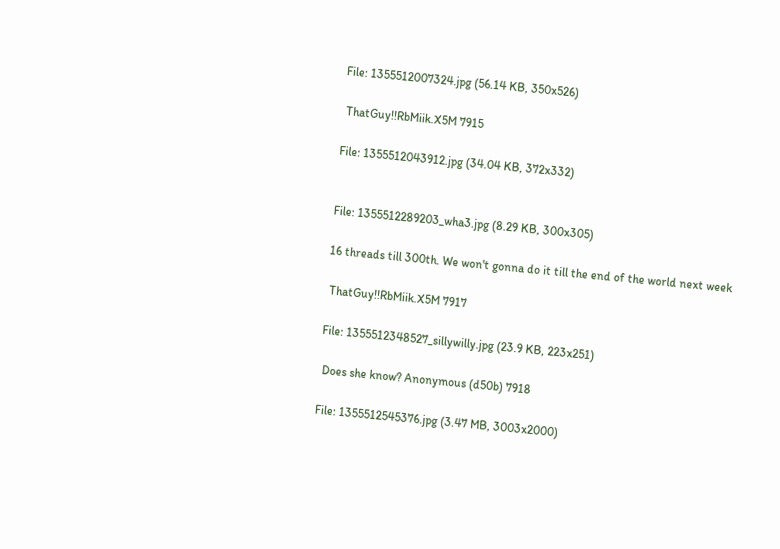File: 1355512007324.jpg (56.14 KB, 350x526)

 ThatGuy!!RbMiik.X5M 7915

File: 1355512043912.jpg (34.04 KB, 372x332)


File: 1355512289203_wha3.jpg (8.29 KB, 300x305)

16 threads till 300th. We won't gonna do it till the end of the world next week

 ThatGuy!!RbMiik.X5M 7917

File: 1355512348527_sillywilly.jpg (23.9 KB, 223x251)

 Does she know? Anonymous (d50b) 7918

File: 1355512545376.jpg (3.47 MB, 3003x2000)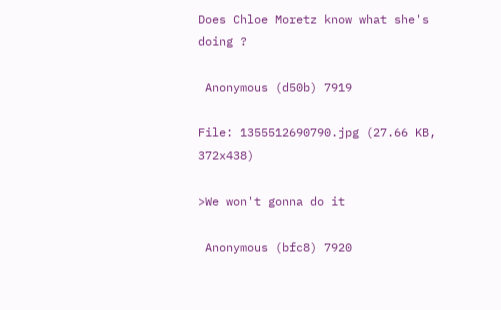Does Chloe Moretz know what she's doing ?

 Anonymous (d50b) 7919

File: 1355512690790.jpg (27.66 KB, 372x438)

>We won't gonna do it

 Anonymous (bfc8) 7920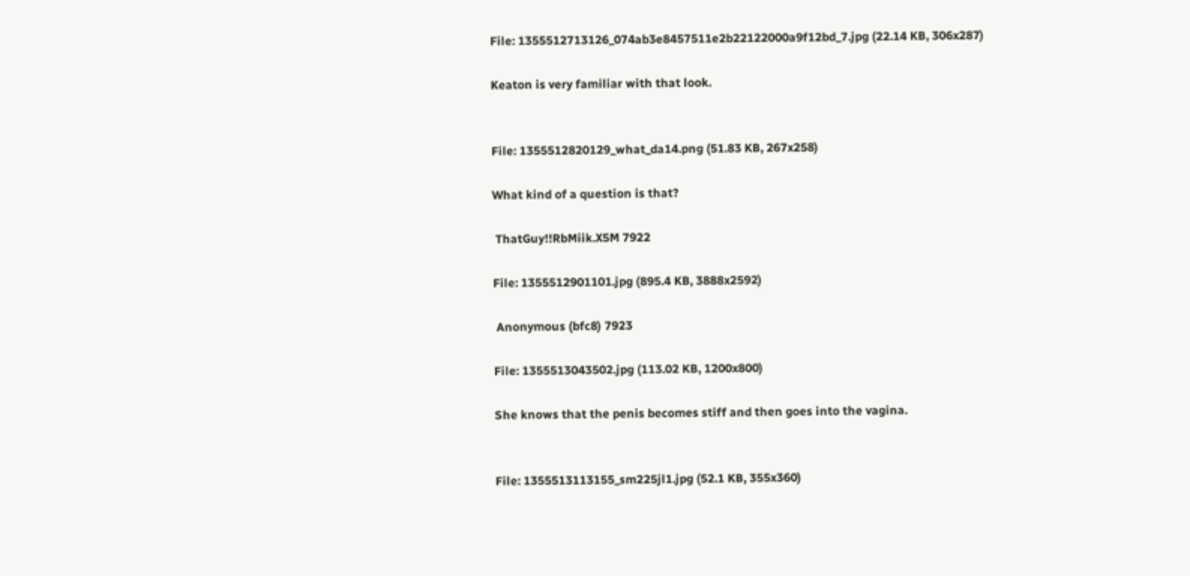File: 1355512713126_074ab3e8457511e2b22122000a9f12bd_7.jpg (22.14 KB, 306x287)

Keaton is very familiar with that look.


File: 1355512820129_what_da14.png (51.83 KB, 267x258)

What kind of a question is that?

 ThatGuy!!RbMiik.X5M 7922

File: 1355512901101.jpg (895.4 KB, 3888x2592)

 Anonymous (bfc8) 7923

File: 1355513043502.jpg (113.02 KB, 1200x800)

She knows that the penis becomes stiff and then goes into the vagina.


File: 1355513113155_sm225jl1.jpg (52.1 KB, 355x360)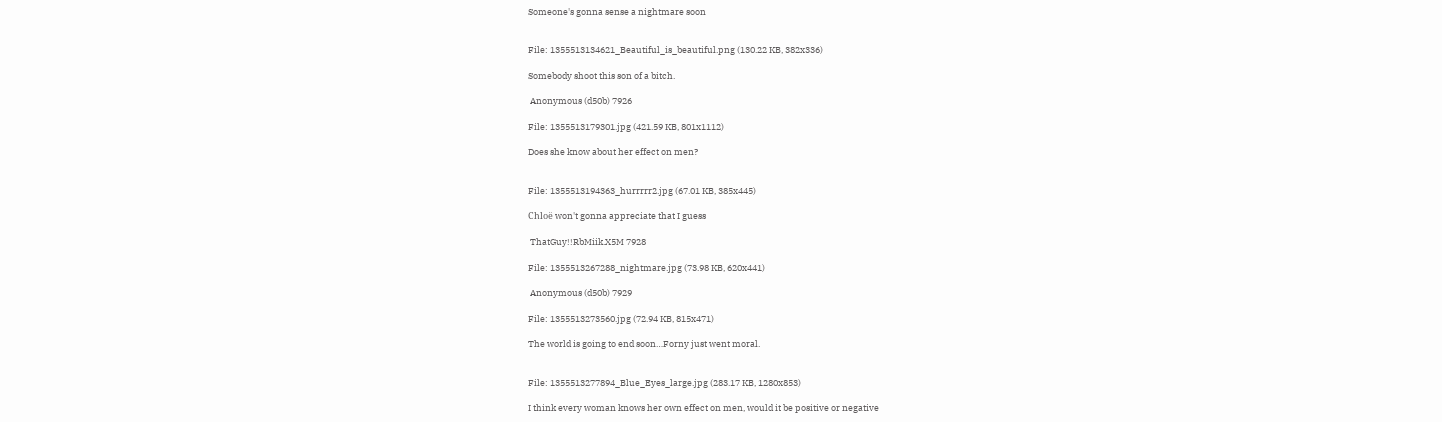Someone's gonna sense a nightmare soon


File: 1355513134621_Beautiful_is_beautiful.png (130.22 KB, 382x336)

Somebody shoot this son of a bitch.

 Anonymous (d50b) 7926

File: 1355513179301.jpg (421.59 KB, 801x1112)

Does she know about her effect on men?


File: 1355513194363_hurrrrr2.jpg (67.01 KB, 385x445)

Chloë won't gonna appreciate that I guess

 ThatGuy!!RbMiik.X5M 7928

File: 1355513267288_nightmare.jpg (73.98 KB, 620x441)

 Anonymous (d50b) 7929

File: 1355513273560.jpg (72.94 KB, 815x471)

The world is going to end soon…Forny just went moral.


File: 1355513277894_Blue_Eyes_large.jpg (283.17 KB, 1280x853)

I think every woman knows her own effect on men, would it be positive or negative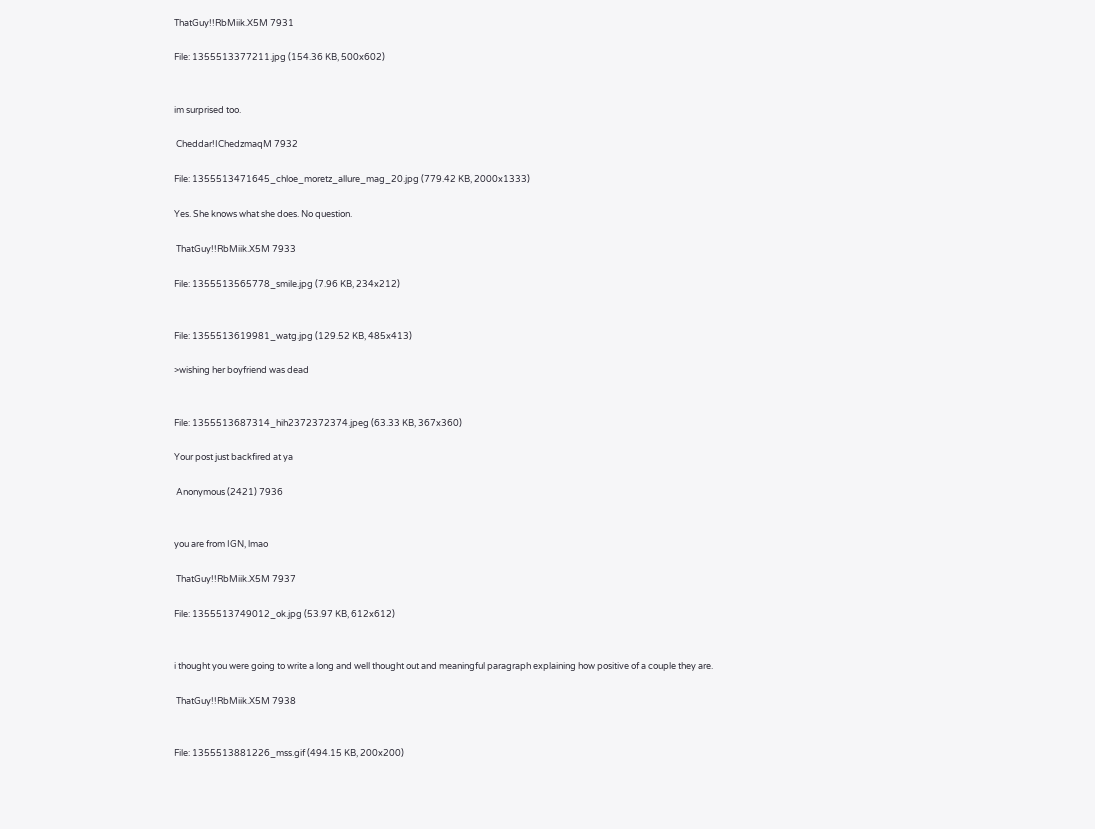ThatGuy!!RbMiik.X5M 7931

File: 1355513377211.jpg (154.36 KB, 500x602)


im surprised too.

 Cheddar!IChedzmaqM 7932

File: 1355513471645_chloe_moretz_allure_mag_20.jpg (779.42 KB, 2000x1333)

Yes. She knows what she does. No question.

 ThatGuy!!RbMiik.X5M 7933

File: 1355513565778_smile.jpg (7.96 KB, 234x212)


File: 1355513619981_watg.jpg (129.52 KB, 485x413)

>wishing her boyfriend was dead


File: 1355513687314_hih2372372374.jpeg (63.33 KB, 367x360)

Your post just backfired at ya

 Anonymous (2421) 7936


you are from IGN, lmao

 ThatGuy!!RbMiik.X5M 7937

File: 1355513749012_ok.jpg (53.97 KB, 612x612)


i thought you were going to write a long and well thought out and meaningful paragraph explaining how positive of a couple they are.

 ThatGuy!!RbMiik.X5M 7938


File: 1355513881226_mss.gif (494.15 KB, 200x200)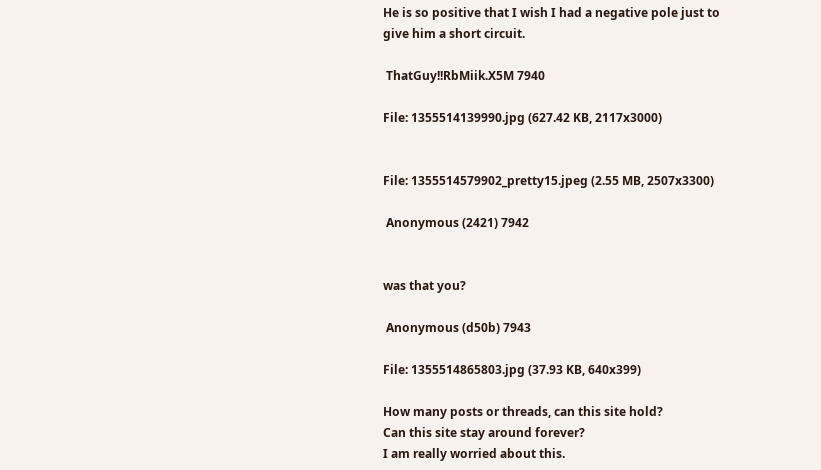He is so positive that I wish I had a negative pole just to give him a short circuit.

 ThatGuy!!RbMiik.X5M 7940

File: 1355514139990.jpg (627.42 KB, 2117x3000)


File: 1355514579902_pretty15.jpeg (2.55 MB, 2507x3300)

 Anonymous (2421) 7942


was that you?

 Anonymous (d50b) 7943

File: 1355514865803.jpg (37.93 KB, 640x399)

How many posts or threads, can this site hold?
Can this site stay around forever?
I am really worried about this.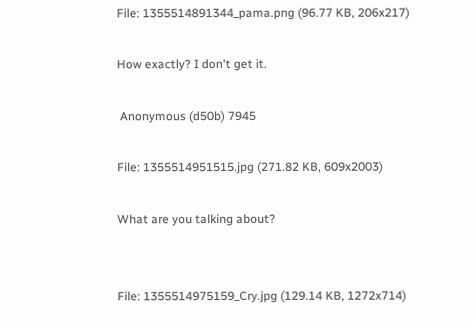File: 1355514891344_pama.png (96.77 KB, 206x217)

How exactly? I don't get it.

 Anonymous (d50b) 7945

File: 1355514951515.jpg (271.82 KB, 609x2003)

What are you talking about?


File: 1355514975159_Cry.jpg (129.14 KB, 1272x714)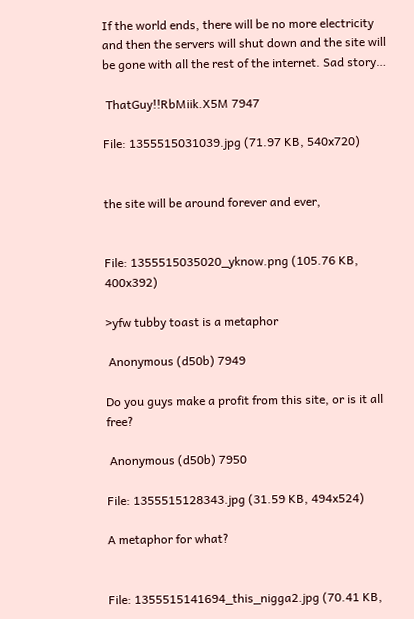If the world ends, there will be no more electricity and then the servers will shut down and the site will be gone with all the rest of the internet. Sad story…

 ThatGuy!!RbMiik.X5M 7947

File: 1355515031039.jpg (71.97 KB, 540x720)


the site will be around forever and ever,


File: 1355515035020_yknow.png (105.76 KB, 400x392)

>yfw tubby toast is a metaphor

 Anonymous (d50b) 7949

Do you guys make a profit from this site, or is it all free?

 Anonymous (d50b) 7950

File: 1355515128343.jpg (31.59 KB, 494x524)

A metaphor for what?


File: 1355515141694_this_nigga2.jpg (70.41 KB,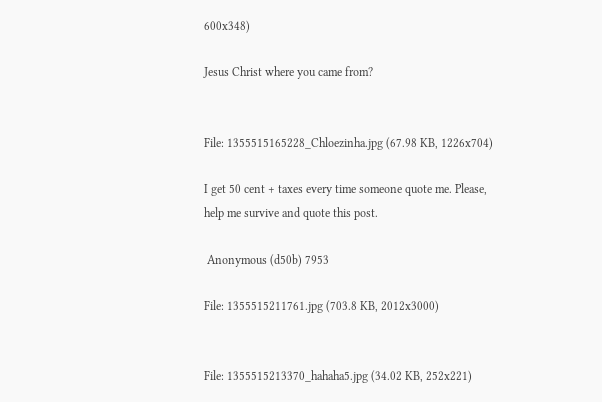600x348)

Jesus Christ where you came from?


File: 1355515165228_Chloezinha.jpg (67.98 KB, 1226x704)

I get 50 cent + taxes every time someone quote me. Please, help me survive and quote this post.

 Anonymous (d50b) 7953

File: 1355515211761.jpg (703.8 KB, 2012x3000)


File: 1355515213370_hahaha5.jpg (34.02 KB, 252x221)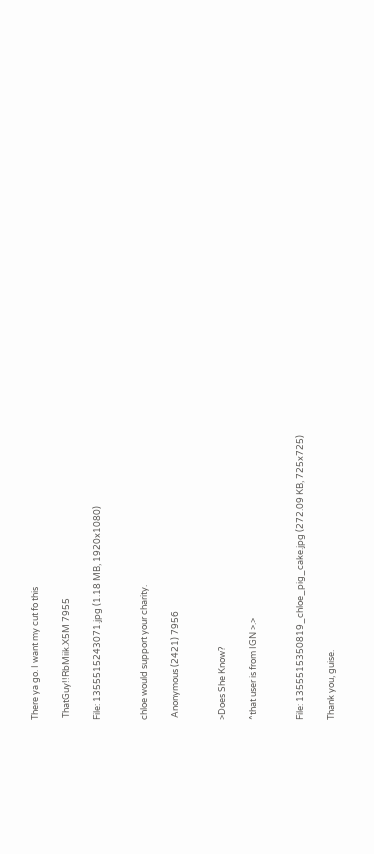There ya go. I want my cut fo this

 ThatGuy!!RbMiik.X5M 7955

File: 1355515243071.jpg (1.18 MB, 1920x1080)


chloe would support your charity.

 Anonymous (2421) 7956


>Does She Know?

^that user is from IGN >.>


File: 1355515350819_chloe_pig_cake.jpg (272.09 KB, 725x725)

Thank you, guise.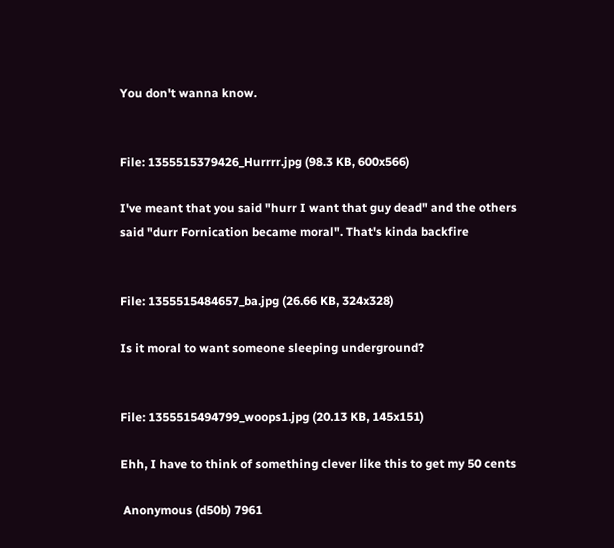You don't wanna know.


File: 1355515379426_Hurrrr.jpg (98.3 KB, 600x566)

I've meant that you said "hurr I want that guy dead" and the others said "durr Fornication became moral". That's kinda backfire


File: 1355515484657_ba.jpg (26.66 KB, 324x328)

Is it moral to want someone sleeping underground?


File: 1355515494799_woops1.jpg (20.13 KB, 145x151)

Ehh, I have to think of something clever like this to get my 50 cents

 Anonymous (d50b) 7961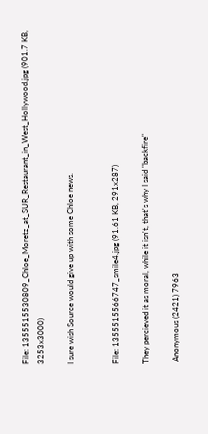File: 1355515530809_Chloe_Moretz_at_SUR_Restaurant_in_West_Hollywood.jpg (901.7 KB, 3253x3000)

I sure wish Source would give up with some Chloe news.


File: 1355515566747_smile4.jpg (91.61 KB, 291x287)

They percieved it as moral, while it isn't, that's why I said "backfire"

 Anonymous (2421) 7963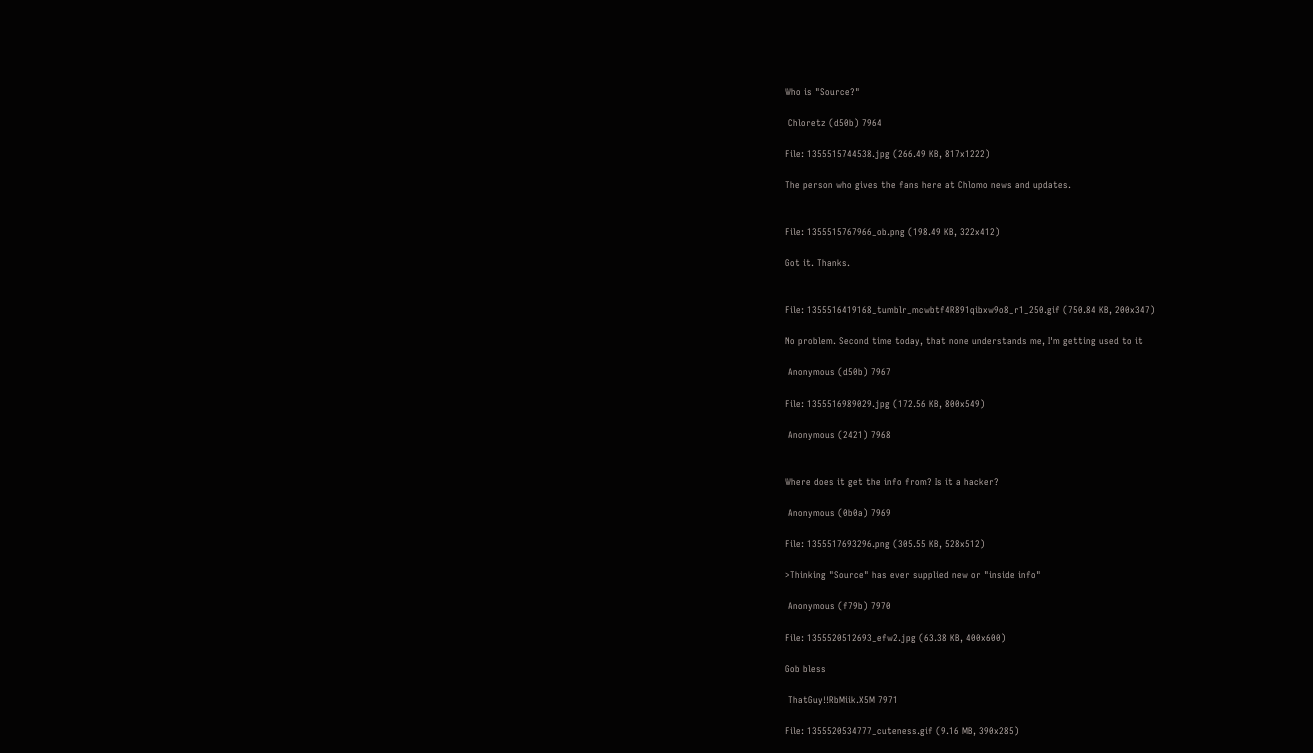Who is "Source?"

 Chloretz (d50b) 7964

File: 1355515744538.jpg (266.49 KB, 817x1222)

The person who gives the fans here at Chlomo news and updates.


File: 1355515767966_ob.png (198.49 KB, 322x412)

Got it. Thanks.


File: 1355516419168_tumblr_mcwbtf4R891qibxw9o8_r1_250.gif (750.84 KB, 200x347)

No problem. Second time today, that none understands me, I'm getting used to it

 Anonymous (d50b) 7967

File: 1355516989029.jpg (172.56 KB, 800x549)

 Anonymous (2421) 7968


Where does it get the info from? Is it a hacker?

 Anonymous (0b0a) 7969

File: 1355517693296.png (305.55 KB, 528x512)

>Thinking "Source" has ever supplied new or "inside info"

 Anonymous (f79b) 7970

File: 1355520512693_efw2.jpg (63.38 KB, 400x600)

Gob bless

 ThatGuy!!RbMiik.X5M 7971

File: 1355520534777_cuteness.gif (9.16 MB, 390x285)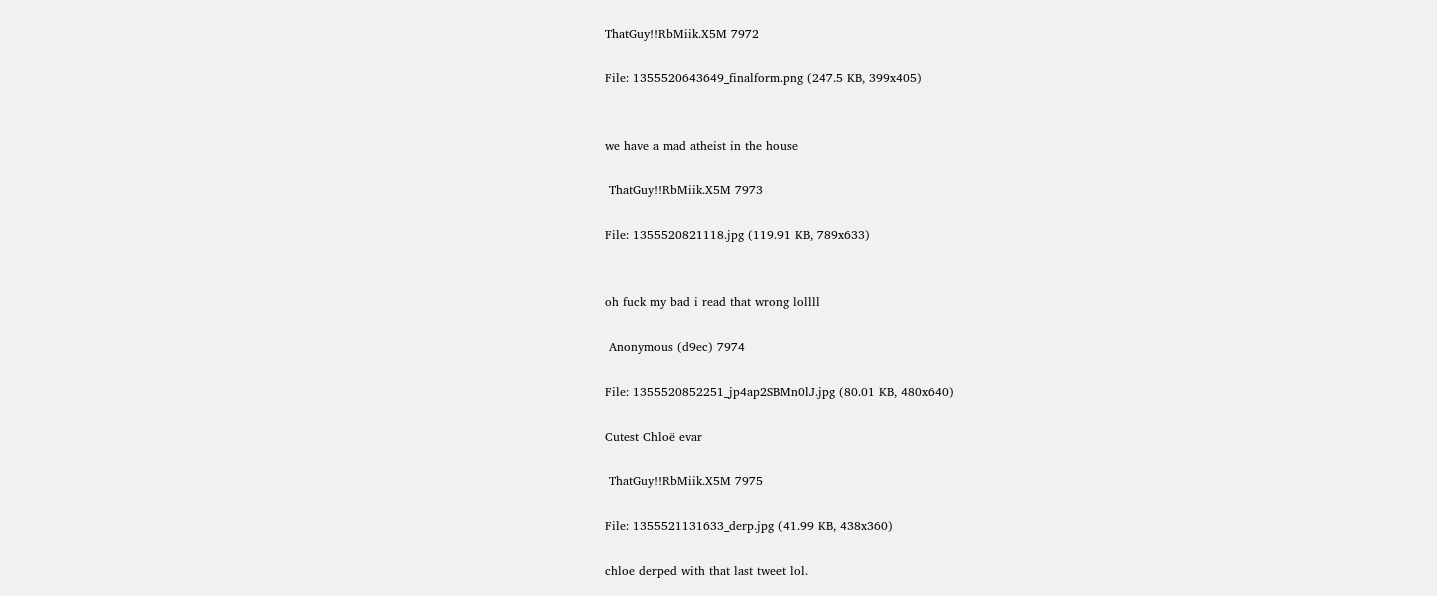ThatGuy!!RbMiik.X5M 7972

File: 1355520643649_finalform.png (247.5 KB, 399x405)


we have a mad atheist in the house

 ThatGuy!!RbMiik.X5M 7973

File: 1355520821118.jpg (119.91 KB, 789x633)


oh fuck my bad i read that wrong lollll

 Anonymous (d9ec) 7974

File: 1355520852251_jp4ap2SBMn0lJ.jpg (80.01 KB, 480x640)

Cutest Chloë evar

 ThatGuy!!RbMiik.X5M 7975

File: 1355521131633_derp.jpg (41.99 KB, 438x360)

chloe derped with that last tweet lol.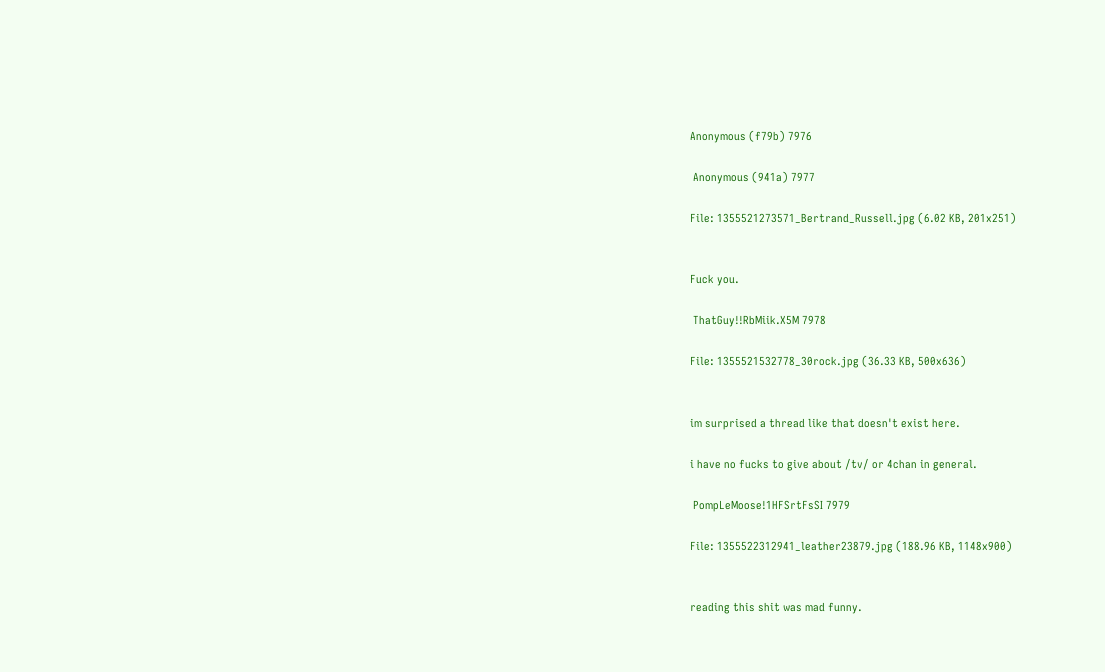Anonymous (f79b) 7976

 Anonymous (941a) 7977

File: 1355521273571_Bertrand_Russell.jpg (6.02 KB, 201x251)


Fuck you.

 ThatGuy!!RbMiik.X5M 7978

File: 1355521532778_30rock.jpg (36.33 KB, 500x636)


im surprised a thread like that doesn't exist here.

i have no fucks to give about /tv/ or 4chan in general.

 PompLeMoose!1HFSrtFsSI 7979

File: 1355522312941_leather23879.jpg (188.96 KB, 1148x900)


reading this shit was mad funny.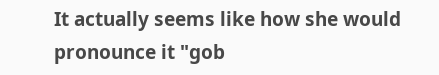It actually seems like how she would pronounce it "gob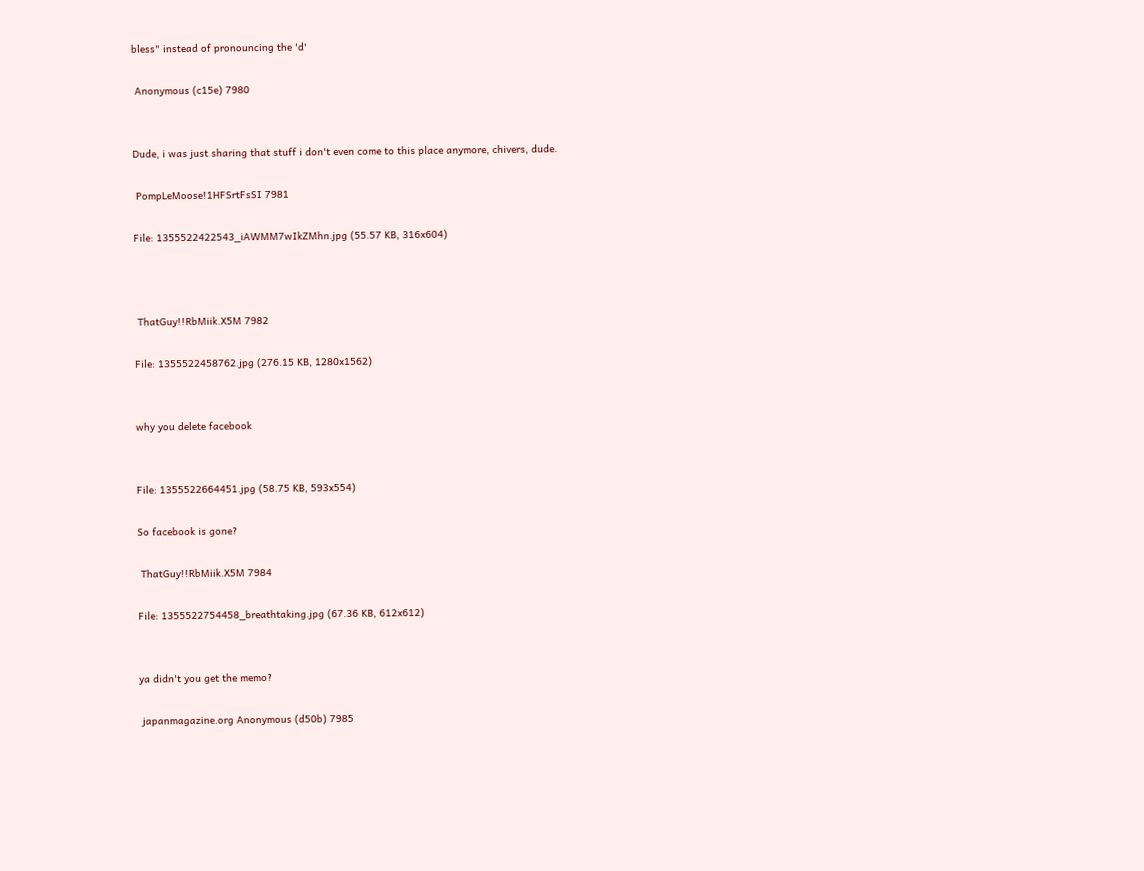bless" instead of pronouncing the 'd'

 Anonymous (c15e) 7980


Dude, i was just sharing that stuff i don't even come to this place anymore, chivers, dude.

 PompLeMoose!1HFSrtFsSI 7981

File: 1355522422543_iAWMM7wIkZMhn.jpg (55.57 KB, 316x604)



 ThatGuy!!RbMiik.X5M 7982

File: 1355522458762.jpg (276.15 KB, 1280x1562)


why you delete facebook


File: 1355522664451.jpg (58.75 KB, 593x554)

So facebook is gone?

 ThatGuy!!RbMiik.X5M 7984

File: 1355522754458_breathtaking.jpg (67.36 KB, 612x612)


ya didn't you get the memo?

 japanmagazine.org Anonymous (d50b) 7985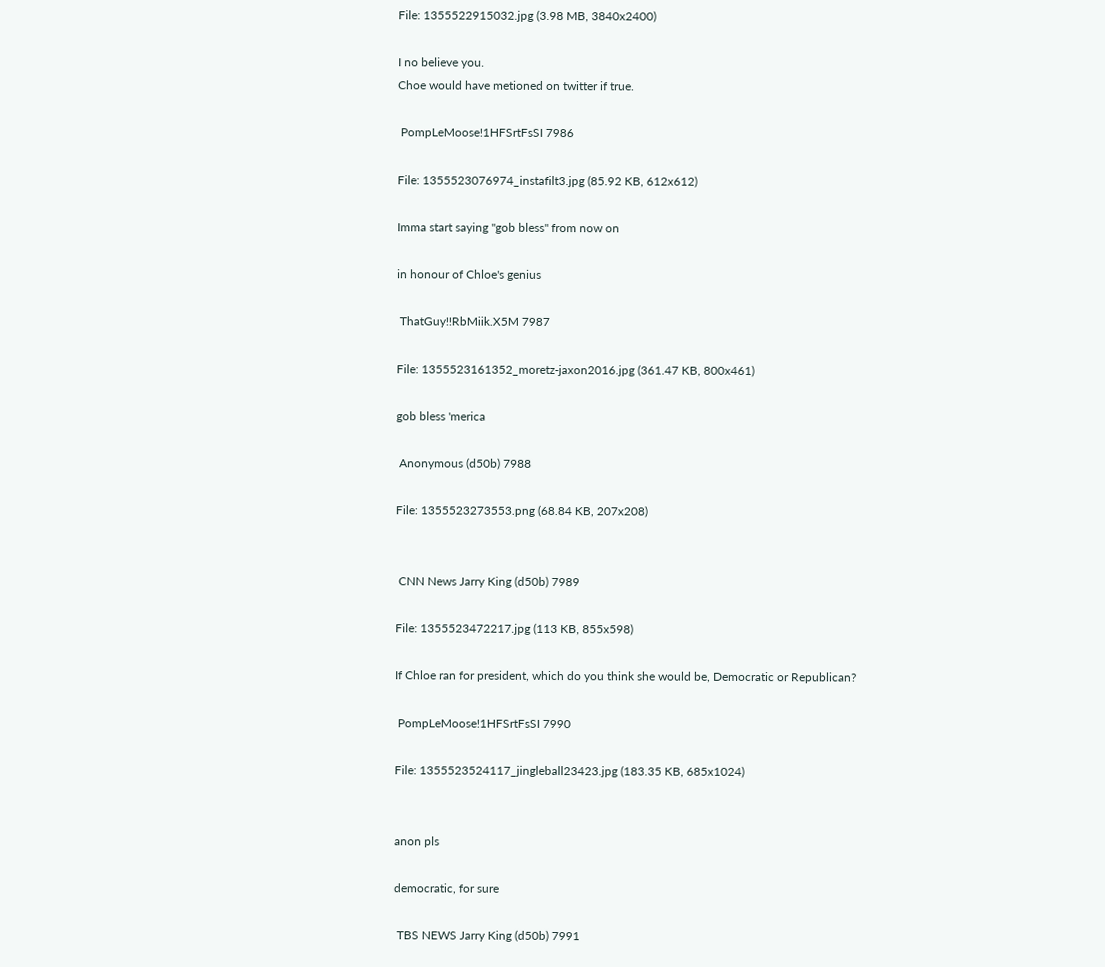File: 1355522915032.jpg (3.98 MB, 3840x2400)

I no believe you.
Choe would have metioned on twitter if true.

 PompLeMoose!1HFSrtFsSI 7986

File: 1355523076974_instafilt3.jpg (85.92 KB, 612x612)

Imma start saying "gob bless" from now on

in honour of Chloe's genius

 ThatGuy!!RbMiik.X5M 7987

File: 1355523161352_moretz-jaxon2016.jpg (361.47 KB, 800x461)

gob bless 'merica

 Anonymous (d50b) 7988

File: 1355523273553.png (68.84 KB, 207x208)


 CNN News Jarry King (d50b) 7989

File: 1355523472217.jpg (113 KB, 855x598)

If Chloe ran for president, which do you think she would be, Democratic or Republican?

 PompLeMoose!1HFSrtFsSI 7990

File: 1355523524117_jingleball23423.jpg (183.35 KB, 685x1024)


anon pls

democratic, for sure

 TBS NEWS Jarry King (d50b) 7991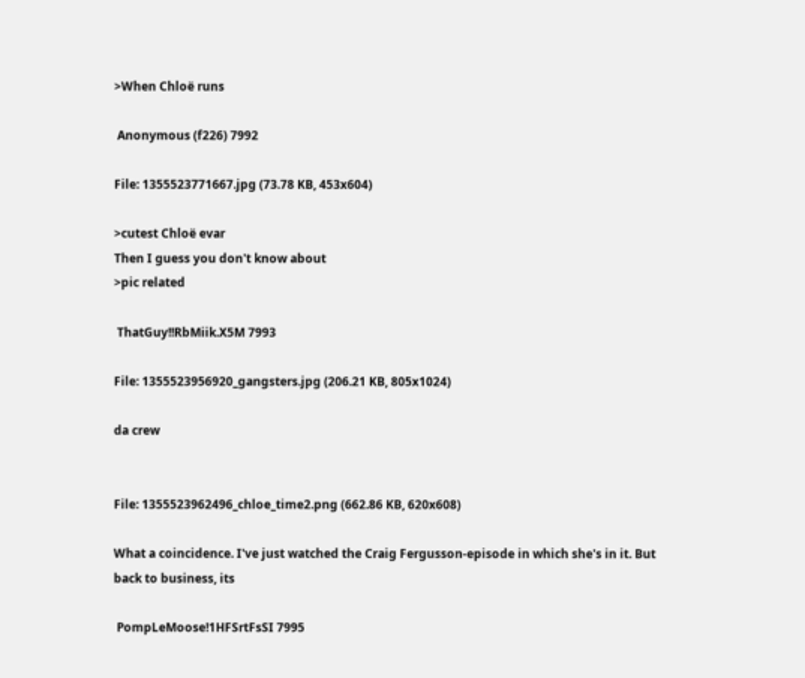>When Chloë runs

 Anonymous (f226) 7992

File: 1355523771667.jpg (73.78 KB, 453x604)

>cutest Chloë evar
Then I guess you don't know about
>pic related

 ThatGuy!!RbMiik.X5M 7993

File: 1355523956920_gangsters.jpg (206.21 KB, 805x1024)

da crew


File: 1355523962496_chloe_time2.png (662.86 KB, 620x608)

What a coincidence. I've just watched the Craig Fergusson-episode in which she's in it. But back to business, its

 PompLeMoose!1HFSrtFsSI 7995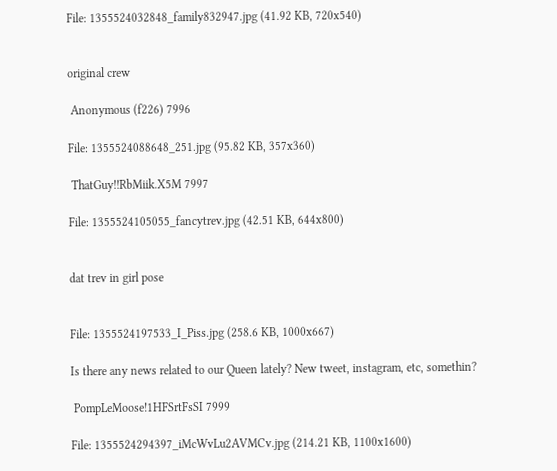File: 1355524032848_family832947.jpg (41.92 KB, 720x540)


original crew

 Anonymous (f226) 7996

File: 1355524088648_251.jpg (95.82 KB, 357x360)

 ThatGuy!!RbMiik.X5M 7997

File: 1355524105055_fancytrev.jpg (42.51 KB, 644x800)


dat trev in girl pose


File: 1355524197533_I_Piss.jpg (258.6 KB, 1000x667)

Is there any news related to our Queen lately? New tweet, instagram, etc, somethin?

 PompLeMoose!1HFSrtFsSI 7999

File: 1355524294397_iMcWvLu2AVMCv.jpg (214.21 KB, 1100x1600)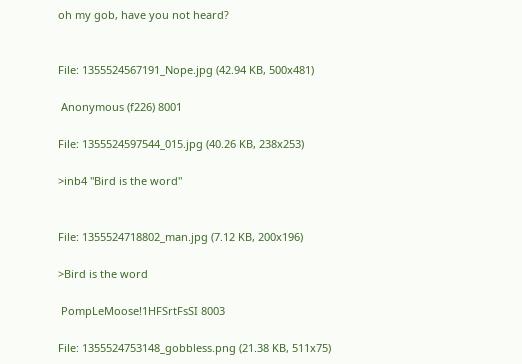oh my gob, have you not heard?


File: 1355524567191_Nope.jpg (42.94 KB, 500x481)

 Anonymous (f226) 8001

File: 1355524597544_015.jpg (40.26 KB, 238x253)

>inb4 "Bird is the word"


File: 1355524718802_man.jpg (7.12 KB, 200x196)

>Bird is the word

 PompLeMoose!1HFSrtFsSI 8003

File: 1355524753148_gobbless.png (21.38 KB, 511x75)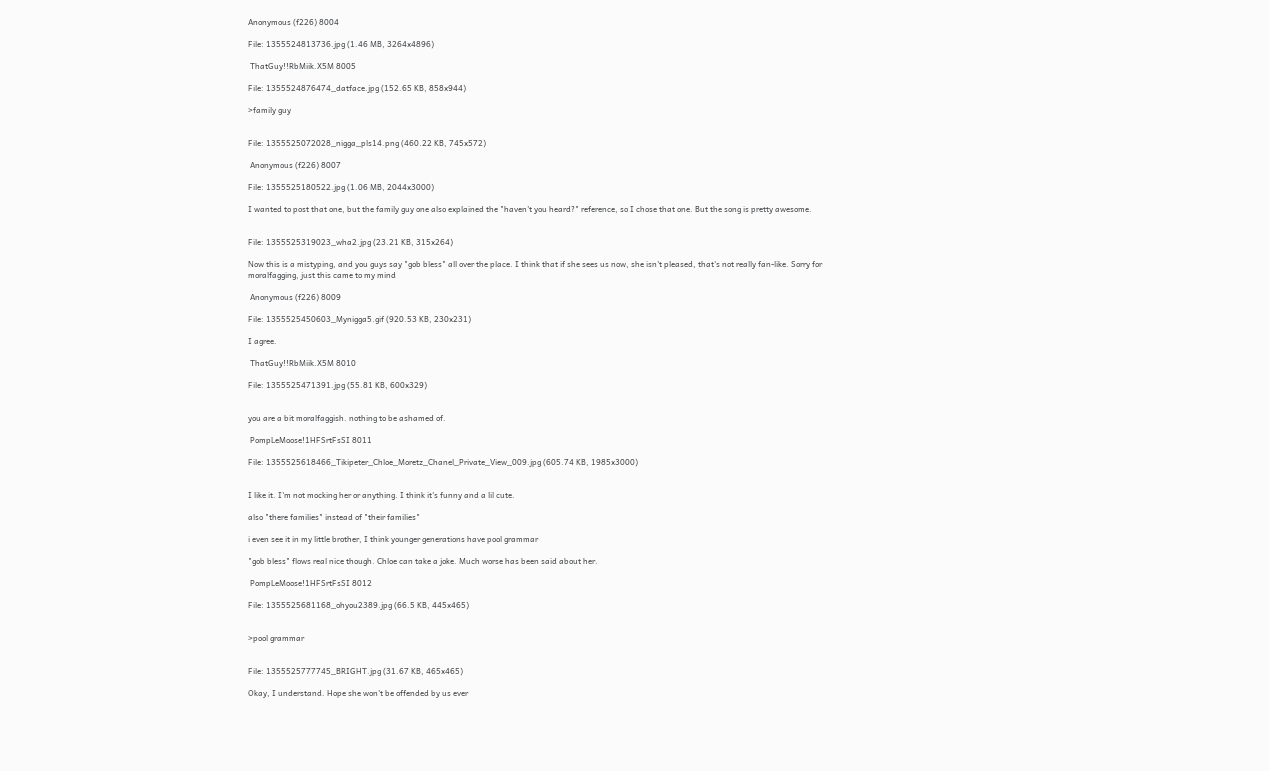Anonymous (f226) 8004

File: 1355524813736.jpg (1.46 MB, 3264x4896)

 ThatGuy!!RbMiik.X5M 8005

File: 1355524876474_datface.jpg (152.65 KB, 858x944)

>family guy


File: 1355525072028_nigga_pls14.png (460.22 KB, 745x572)

 Anonymous (f226) 8007

File: 1355525180522.jpg (1.06 MB, 2044x3000)

I wanted to post that one, but the family guy one also explained the "haven't you heard?" reference, so I chose that one. But the song is pretty awesome.


File: 1355525319023_wha2.jpg (23.21 KB, 315x264)

Now this is a mistyping, and you guys say "gob bless" all over the place. I think that if she sees us now, she isn't pleased, that's not really fan-like. Sorry for moralfagging, just this came to my mind

 Anonymous (f226) 8009

File: 1355525450603_Mynigga5.gif (920.53 KB, 230x231)

I agree.

 ThatGuy!!RbMiik.X5M 8010

File: 1355525471391.jpg (55.81 KB, 600x329)


you are a bit moralfaggish. nothing to be ashamed of.

 PompLeMoose!1HFSrtFsSI 8011

File: 1355525618466_Tikipeter_Chloe_Moretz_Chanel_Private_View_009.jpg (605.74 KB, 1985x3000)


I like it. I'm not mocking her or anything. I think it's funny and a lil cute.

also "there families" instead of "their families"

i even see it in my little brother, I think younger generations have pool grammar

"gob bless" flows real nice though. Chloe can take a joke. Much worse has been said about her.

 PompLeMoose!1HFSrtFsSI 8012

File: 1355525681168_ohyou2389.jpg (66.5 KB, 445x465)


>pool grammar


File: 1355525777745_BRIGHT.jpg (31.67 KB, 465x465)

Okay, I understand. Hope she won't be offended by us ever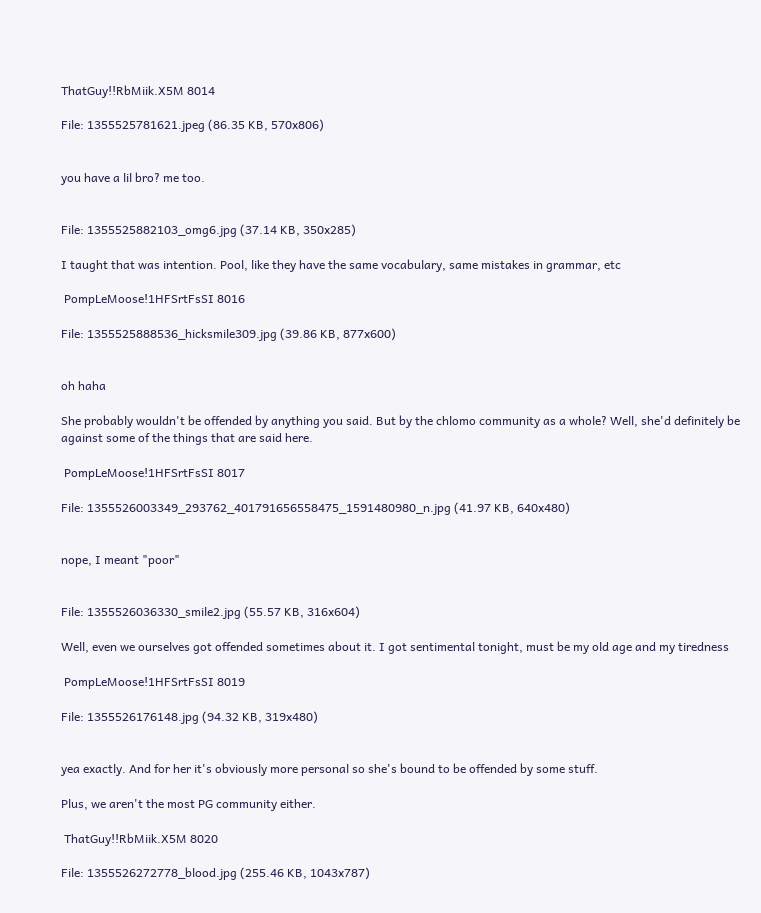ThatGuy!!RbMiik.X5M 8014

File: 1355525781621.jpeg (86.35 KB, 570x806)


you have a lil bro? me too.


File: 1355525882103_omg6.jpg (37.14 KB, 350x285)

I taught that was intention. Pool, like they have the same vocabulary, same mistakes in grammar, etc

 PompLeMoose!1HFSrtFsSI 8016

File: 1355525888536_hicksmile309.jpg (39.86 KB, 877x600)


oh haha

She probably wouldn't be offended by anything you said. But by the chlomo community as a whole? Well, she'd definitely be against some of the things that are said here.

 PompLeMoose!1HFSrtFsSI 8017

File: 1355526003349_293762_401791656558475_1591480980_n.jpg (41.97 KB, 640x480)


nope, I meant "poor"


File: 1355526036330_smile2.jpg (55.57 KB, 316x604)

Well, even we ourselves got offended sometimes about it. I got sentimental tonight, must be my old age and my tiredness

 PompLeMoose!1HFSrtFsSI 8019

File: 1355526176148.jpg (94.32 KB, 319x480)


yea exactly. And for her it's obviously more personal so she's bound to be offended by some stuff.

Plus, we aren't the most PG community either.

 ThatGuy!!RbMiik.X5M 8020

File: 1355526272778_blood.jpg (255.46 KB, 1043x787)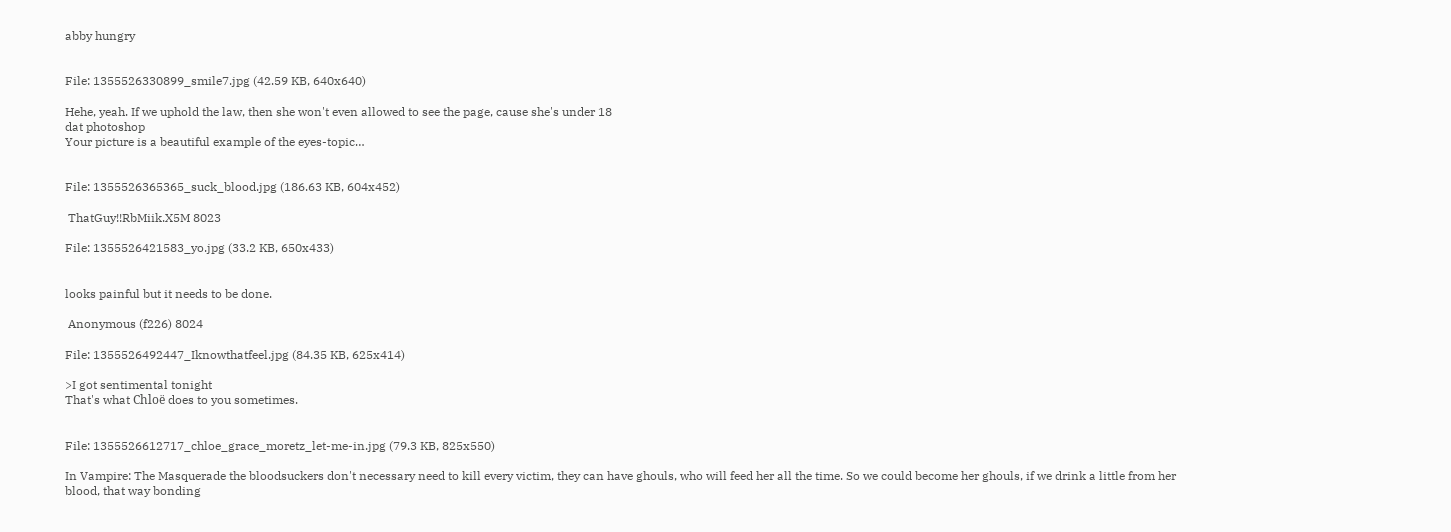abby hungry


File: 1355526330899_smile7.jpg (42.59 KB, 640x640)

Hehe, yeah. If we uphold the law, then she won't even allowed to see the page, cause she's under 18
dat photoshop
Your picture is a beautiful example of the eyes-topic…


File: 1355526365365_suck_blood.jpg (186.63 KB, 604x452)

 ThatGuy!!RbMiik.X5M 8023

File: 1355526421583_yo.jpg (33.2 KB, 650x433)


looks painful but it needs to be done.

 Anonymous (f226) 8024

File: 1355526492447_Iknowthatfeel.jpg (84.35 KB, 625x414)

>I got sentimental tonight
That's what Chloë does to you sometimes.


File: 1355526612717_chloe_grace_moretz_let-me-in.jpg (79.3 KB, 825x550)

In Vampire: The Masquerade the bloodsuckers don't necessary need to kill every victim, they can have ghouls, who will feed her all the time. So we could become her ghouls, if we drink a little from her blood, that way bonding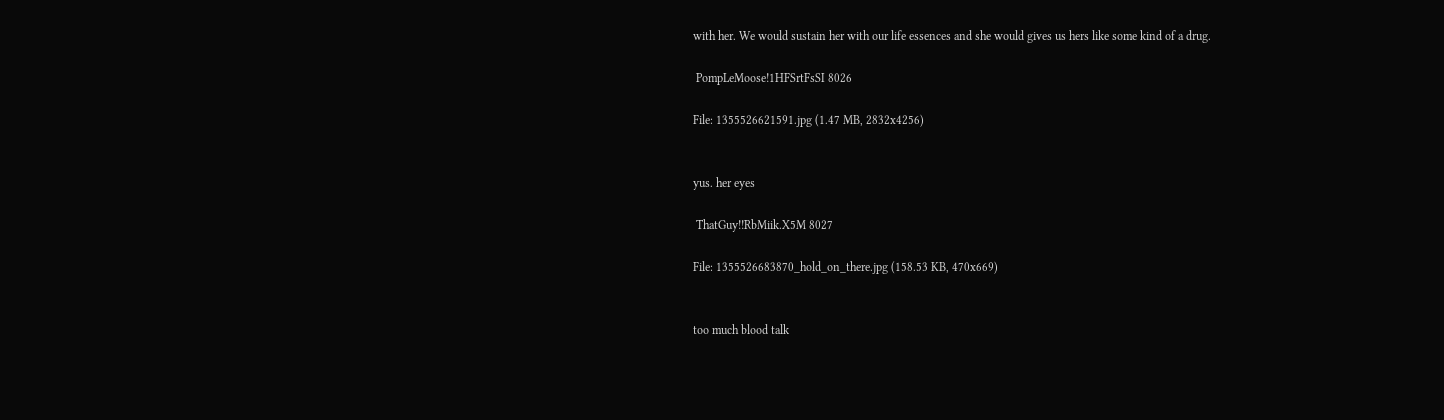with her. We would sustain her with our life essences and she would gives us hers like some kind of a drug.

 PompLeMoose!1HFSrtFsSI 8026

File: 1355526621591.jpg (1.47 MB, 2832x4256)


yus. her eyes

 ThatGuy!!RbMiik.X5M 8027

File: 1355526683870_hold_on_there.jpg (158.53 KB, 470x669)


too much blood talk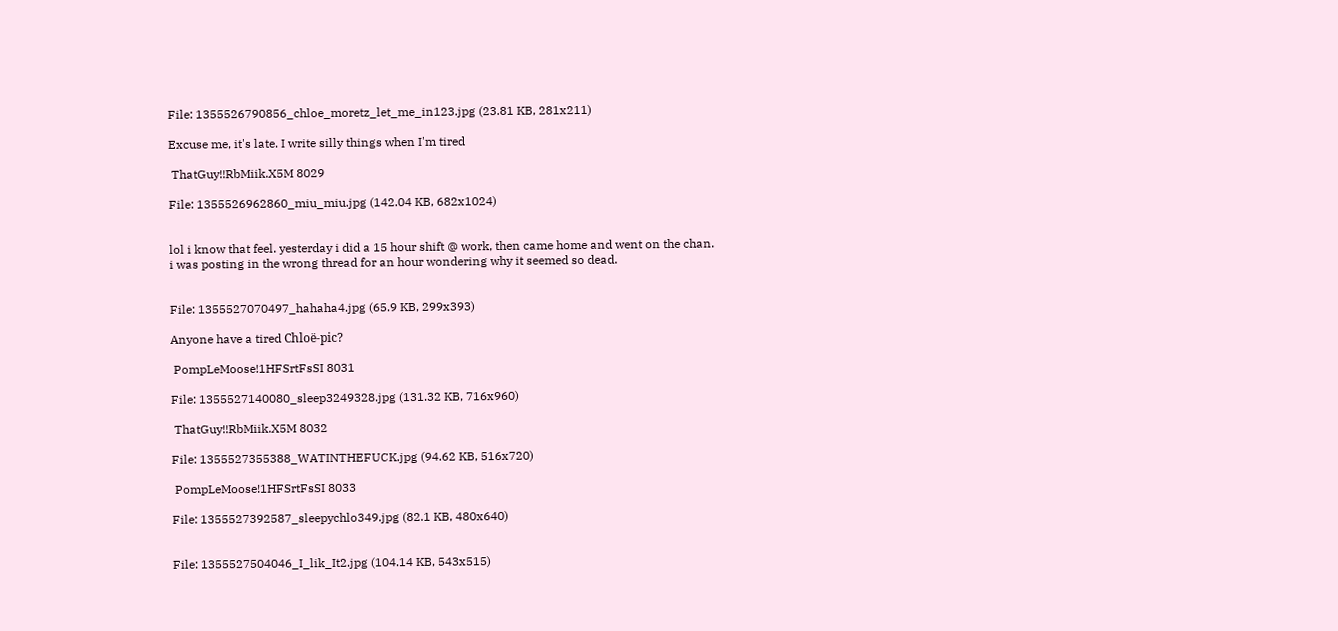File: 1355526790856_chloe_moretz_let_me_in123.jpg (23.81 KB, 281x211)

Excuse me, it's late. I write silly things when I'm tired

 ThatGuy!!RbMiik.X5M 8029

File: 1355526962860_miu_miu.jpg (142.04 KB, 682x1024)


lol i know that feel. yesterday i did a 15 hour shift @ work, then came home and went on the chan. i was posting in the wrong thread for an hour wondering why it seemed so dead.


File: 1355527070497_hahaha4.jpg (65.9 KB, 299x393)

Anyone have a tired Chloë-pic?

 PompLeMoose!1HFSrtFsSI 8031

File: 1355527140080_sleep3249328.jpg (131.32 KB, 716x960)

 ThatGuy!!RbMiik.X5M 8032

File: 1355527355388_WATINTHEFUCK.jpg (94.62 KB, 516x720)

 PompLeMoose!1HFSrtFsSI 8033

File: 1355527392587_sleepychlo349.jpg (82.1 KB, 480x640)


File: 1355527504046_I_lik_It2.jpg (104.14 KB, 543x515)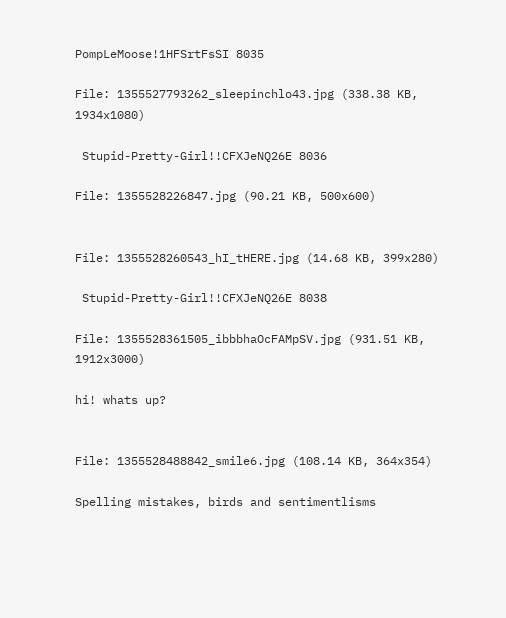PompLeMoose!1HFSrtFsSI 8035

File: 1355527793262_sleepinchlo43.jpg (338.38 KB, 1934x1080)

 Stupid-Pretty-Girl!!CFXJeNQ26E 8036

File: 1355528226847.jpg (90.21 KB, 500x600)


File: 1355528260543_hI_tHERE.jpg (14.68 KB, 399x280)

 Stupid-Pretty-Girl!!CFXJeNQ26E 8038

File: 1355528361505_ibbbhaOcFAMpSV.jpg (931.51 KB, 1912x3000)

hi! whats up?


File: 1355528488842_smile6.jpg (108.14 KB, 364x354)

Spelling mistakes, birds and sentimentlisms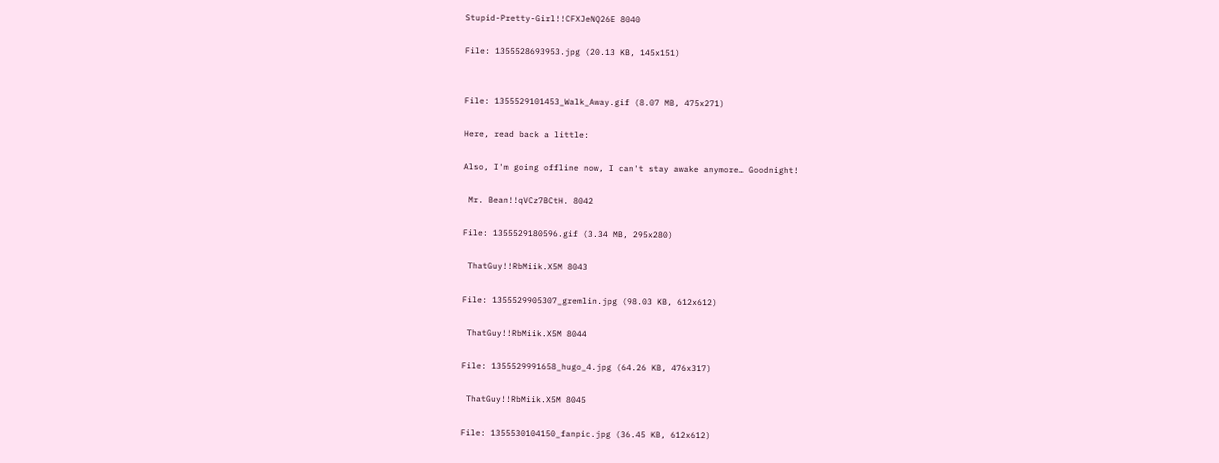Stupid-Pretty-Girl!!CFXJeNQ26E 8040

File: 1355528693953.jpg (20.13 KB, 145x151)


File: 1355529101453_Walk_Away.gif (8.07 MB, 475x271)

Here, read back a little:

Also, I'm going offline now, I can't stay awake anymore… Goodnight!

 Mr. Bean!!qVCz7BCtH. 8042

File: 1355529180596.gif (3.34 MB, 295x280)

 ThatGuy!!RbMiik.X5M 8043

File: 1355529905307_gremlin.jpg (98.03 KB, 612x612)

 ThatGuy!!RbMiik.X5M 8044

File: 1355529991658_hugo_4.jpg (64.26 KB, 476x317)

 ThatGuy!!RbMiik.X5M 8045

File: 1355530104150_fanpic.jpg (36.45 KB, 612x612)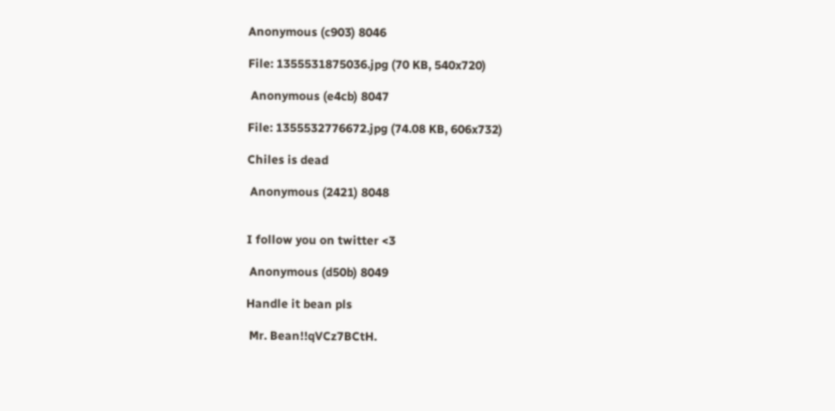Anonymous (c903) 8046

File: 1355531875036.jpg (70 KB, 540x720)

 Anonymous (e4cb) 8047

File: 1355532776672.jpg (74.08 KB, 606x732)

Chiles is dead

 Anonymous (2421) 8048


I follow you on twitter <3

 Anonymous (d50b) 8049

Handle it bean pls

 Mr. Bean!!qVCz7BCtH.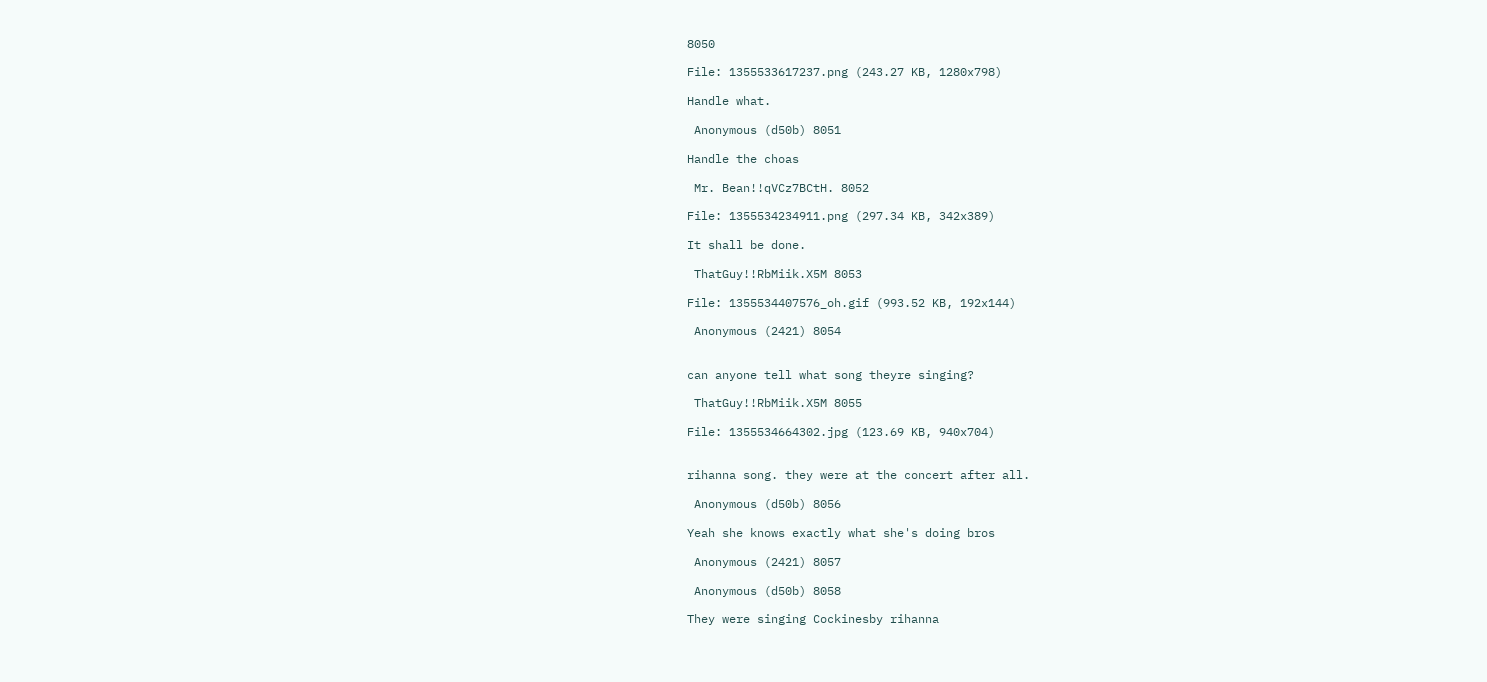8050

File: 1355533617237.png (243.27 KB, 1280x798)

Handle what.

 Anonymous (d50b) 8051

Handle the choas

 Mr. Bean!!qVCz7BCtH. 8052

File: 1355534234911.png (297.34 KB, 342x389)

It shall be done.

 ThatGuy!!RbMiik.X5M 8053

File: 1355534407576_oh.gif (993.52 KB, 192x144)

 Anonymous (2421) 8054


can anyone tell what song theyre singing?

 ThatGuy!!RbMiik.X5M 8055

File: 1355534664302.jpg (123.69 KB, 940x704)


rihanna song. they were at the concert after all.

 Anonymous (d50b) 8056

Yeah she knows exactly what she's doing bros

 Anonymous (2421) 8057

 Anonymous (d50b) 8058

They were singing Cockinesby rihanna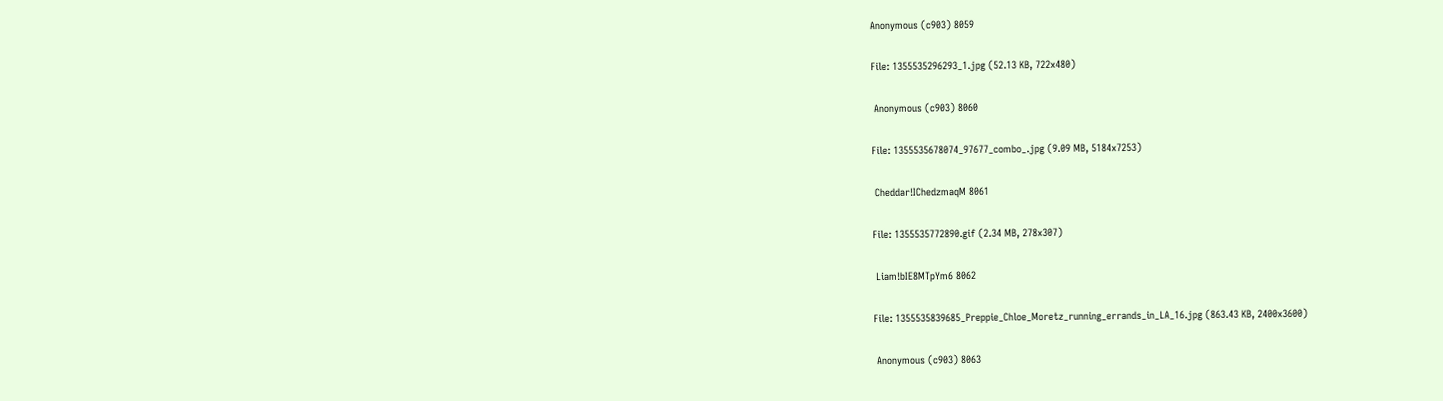Anonymous (c903) 8059

File: 1355535296293_1.jpg (52.13 KB, 722x480)

 Anonymous (c903) 8060

File: 1355535678074_97677_combo_.jpg (9.09 MB, 5184x7253)

 Cheddar!IChedzmaqM 8061

File: 1355535772890.gif (2.34 MB, 278x307)

 Liam!bIE8MTpYm6 8062

File: 1355535839685_Preppie_Chloe_Moretz_running_errands_in_LA_16.jpg (863.43 KB, 2400x3600)

 Anonymous (c903) 8063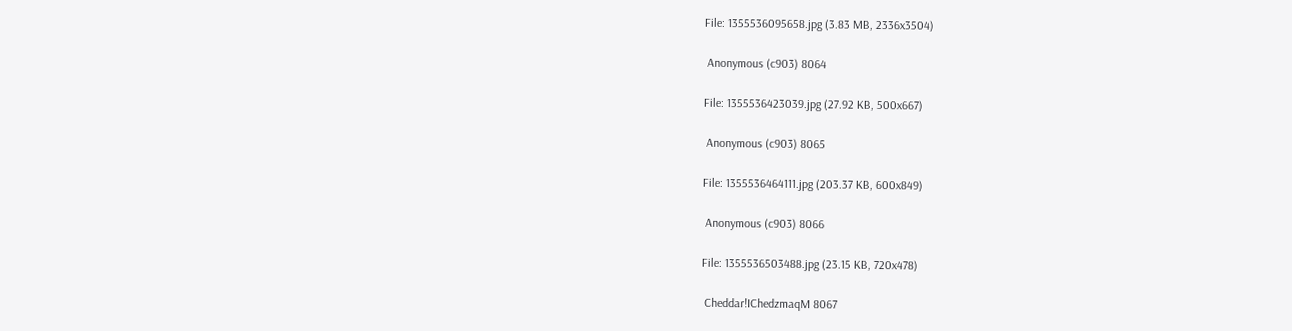File: 1355536095658.jpg (3.83 MB, 2336x3504)

 Anonymous (c903) 8064

File: 1355536423039.jpg (27.92 KB, 500x667)

 Anonymous (c903) 8065

File: 1355536464111.jpg (203.37 KB, 600x849)

 Anonymous (c903) 8066

File: 1355536503488.jpg (23.15 KB, 720x478)

 Cheddar!IChedzmaqM 8067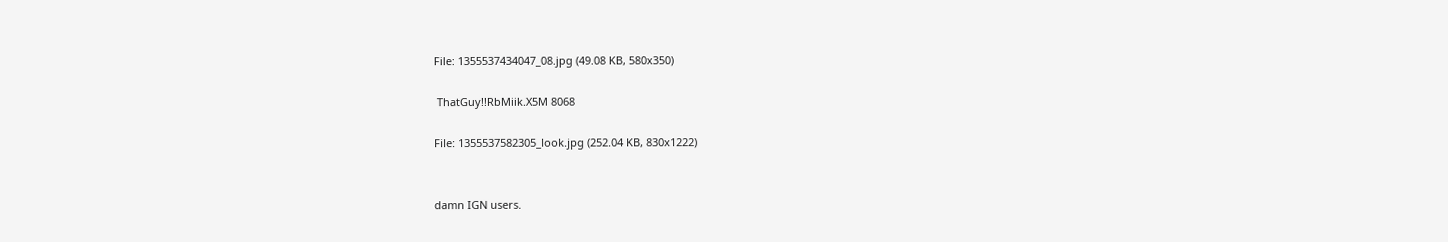File: 1355537434047_08.jpg (49.08 KB, 580x350)

 ThatGuy!!RbMiik.X5M 8068

File: 1355537582305_look.jpg (252.04 KB, 830x1222)


damn IGN users.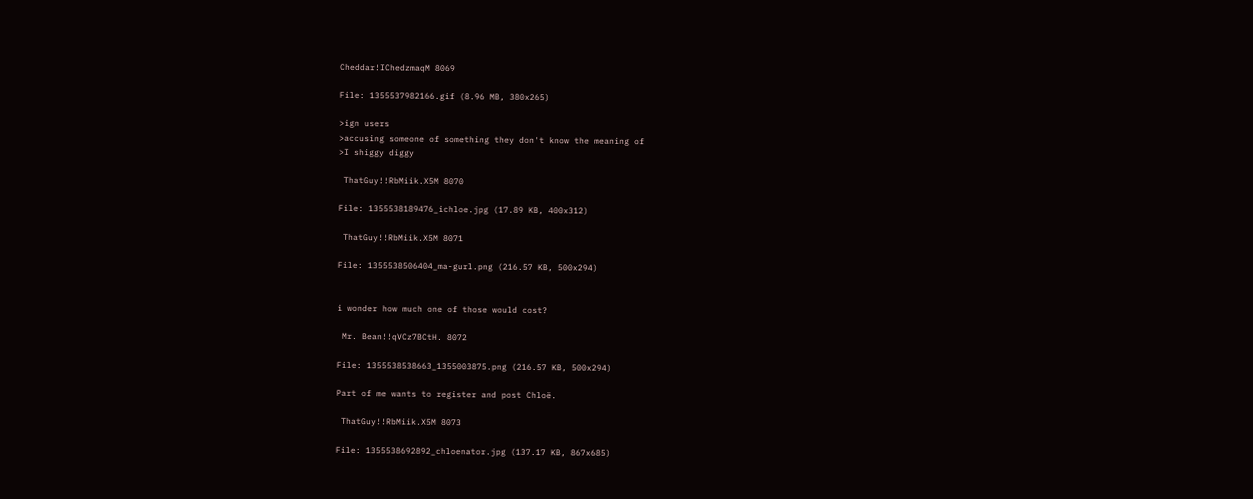Cheddar!IChedzmaqM 8069

File: 1355537982166.gif (8.96 MB, 380x265)

>ign users
>accusing someone of something they don't know the meaning of
>I shiggy diggy

 ThatGuy!!RbMiik.X5M 8070

File: 1355538189476_ichloe.jpg (17.89 KB, 400x312)

 ThatGuy!!RbMiik.X5M 8071

File: 1355538506404_ma-gurl.png (216.57 KB, 500x294)


i wonder how much one of those would cost?

 Mr. Bean!!qVCz7BCtH. 8072

File: 1355538538663_1355003875.png (216.57 KB, 500x294)

Part of me wants to register and post Chloë.

 ThatGuy!!RbMiik.X5M 8073

File: 1355538692892_chloenator.jpg (137.17 KB, 867x685)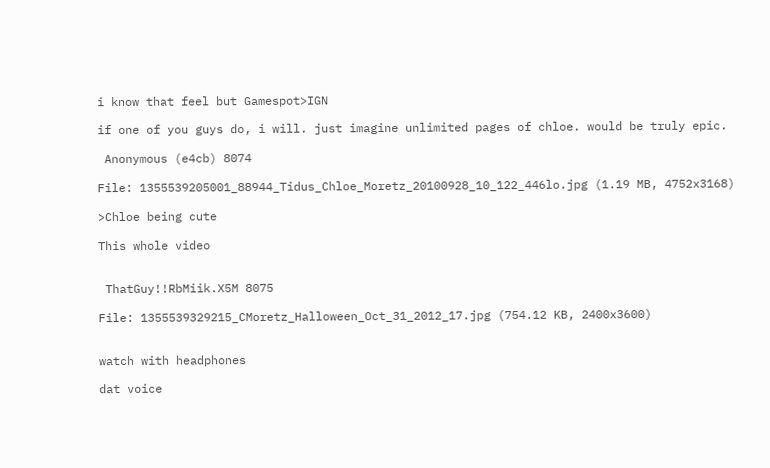i know that feel but Gamespot>IGN

if one of you guys do, i will. just imagine unlimited pages of chloe. would be truly epic.

 Anonymous (e4cb) 8074

File: 1355539205001_88944_Tidus_Chloe_Moretz_20100928_10_122_446lo.jpg (1.19 MB, 4752x3168)

>Chloe being cute

This whole video


 ThatGuy!!RbMiik.X5M 8075

File: 1355539329215_CMoretz_Halloween_Oct_31_2012_17.jpg (754.12 KB, 2400x3600)


watch with headphones

dat voice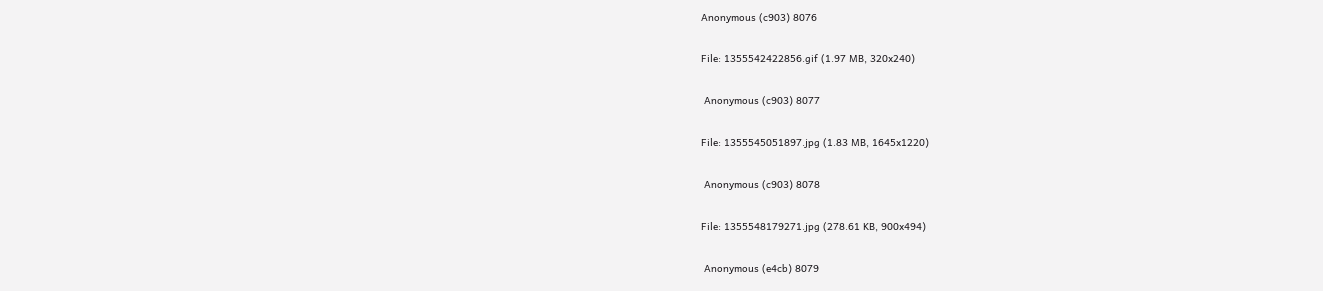Anonymous (c903) 8076

File: 1355542422856.gif (1.97 MB, 320x240)

 Anonymous (c903) 8077

File: 1355545051897.jpg (1.83 MB, 1645x1220)

 Anonymous (c903) 8078

File: 1355548179271.jpg (278.61 KB, 900x494)

 Anonymous (e4cb) 8079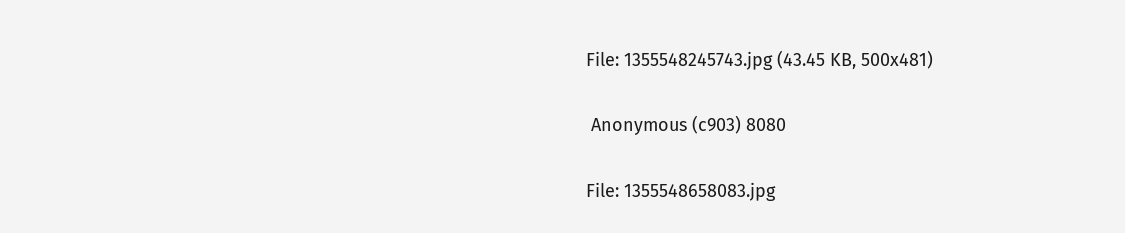File: 1355548245743.jpg (43.45 KB, 500x481)

 Anonymous (c903) 8080

File: 1355548658083.jpg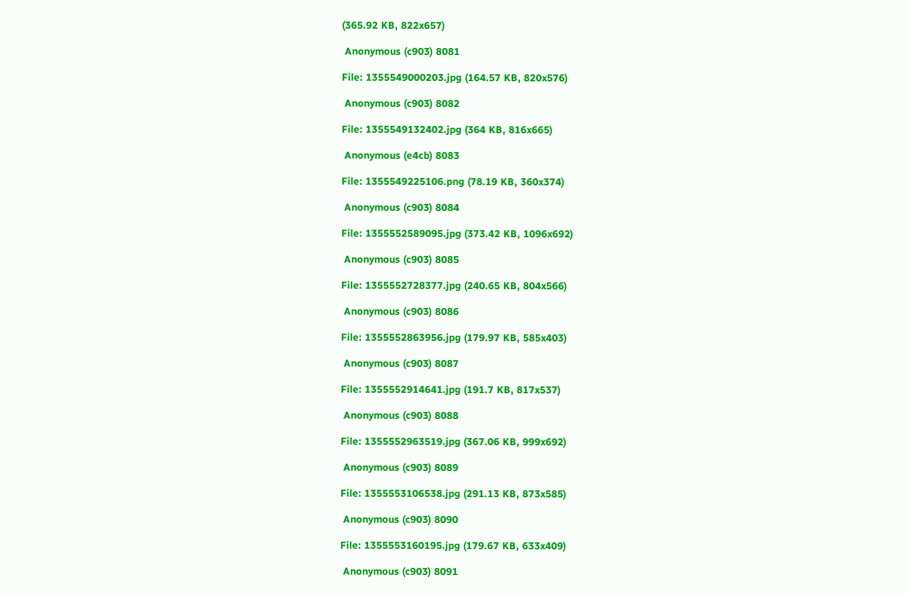(365.92 KB, 822x657)

 Anonymous (c903) 8081

File: 1355549000203.jpg (164.57 KB, 820x576)

 Anonymous (c903) 8082

File: 1355549132402.jpg (364 KB, 816x665)

 Anonymous (e4cb) 8083

File: 1355549225106.png (78.19 KB, 360x374)

 Anonymous (c903) 8084

File: 1355552589095.jpg (373.42 KB, 1096x692)

 Anonymous (c903) 8085

File: 1355552728377.jpg (240.65 KB, 804x566)

 Anonymous (c903) 8086

File: 1355552863956.jpg (179.97 KB, 585x403)

 Anonymous (c903) 8087

File: 1355552914641.jpg (191.7 KB, 817x537)

 Anonymous (c903) 8088

File: 1355552963519.jpg (367.06 KB, 999x692)

 Anonymous (c903) 8089

File: 1355553106538.jpg (291.13 KB, 873x585)

 Anonymous (c903) 8090

File: 1355553160195.jpg (179.67 KB, 633x409)

 Anonymous (c903) 8091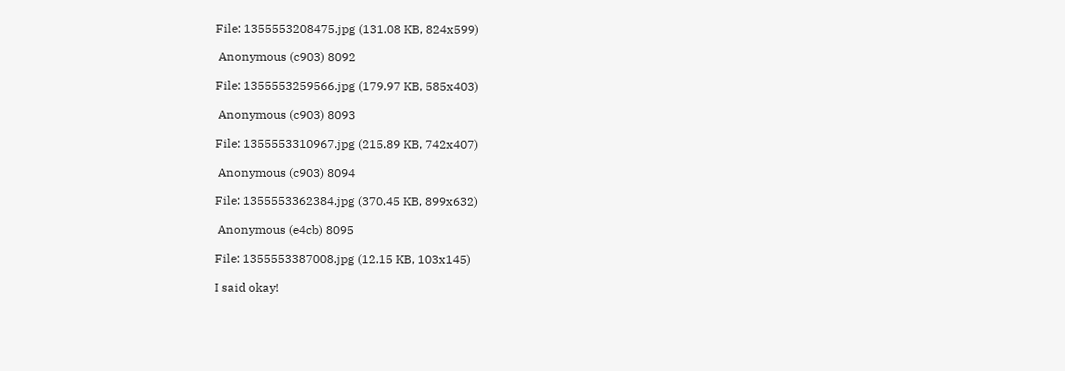File: 1355553208475.jpg (131.08 KB, 824x599)

 Anonymous (c903) 8092

File: 1355553259566.jpg (179.97 KB, 585x403)

 Anonymous (c903) 8093

File: 1355553310967.jpg (215.89 KB, 742x407)

 Anonymous (c903) 8094

File: 1355553362384.jpg (370.45 KB, 899x632)

 Anonymous (e4cb) 8095

File: 1355553387008.jpg (12.15 KB, 103x145)

I said okay!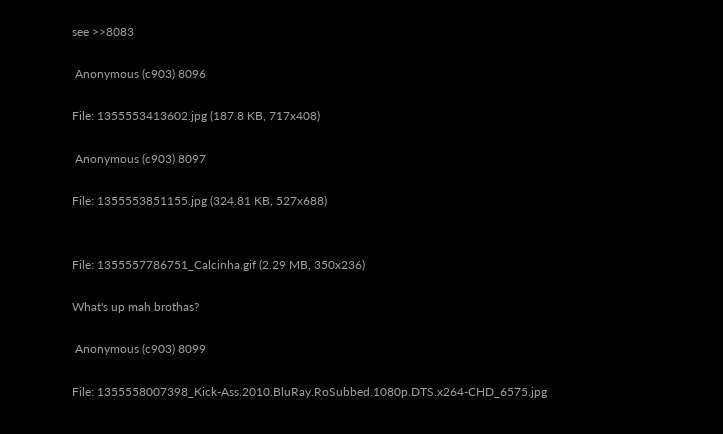see >>8083

 Anonymous (c903) 8096

File: 1355553413602.jpg (187.8 KB, 717x408)

 Anonymous (c903) 8097

File: 1355553851155.jpg (324.81 KB, 527x688)


File: 1355557786751_Calcinha.gif (2.29 MB, 350x236)

What's up mah brothas?

 Anonymous (c903) 8099

File: 1355558007398_Kick-Ass.2010.BluRay.RoSubbed.1080p.DTS.x264-CHD_6575.jpg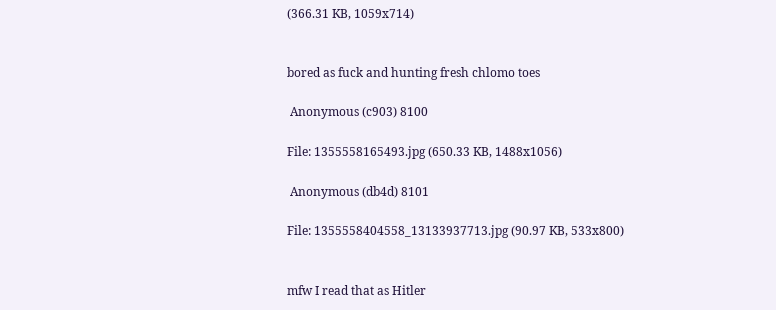(366.31 KB, 1059x714)


bored as fuck and hunting fresh chlomo toes

 Anonymous (c903) 8100

File: 1355558165493.jpg (650.33 KB, 1488x1056)

 Anonymous (db4d) 8101

File: 1355558404558_13133937713.jpg (90.97 KB, 533x800)


mfw I read that as Hitler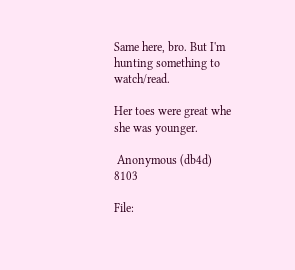Same here, bro. But I'm hunting something to watch/read.

Her toes were great whe she was younger.

 Anonymous (db4d) 8103

File: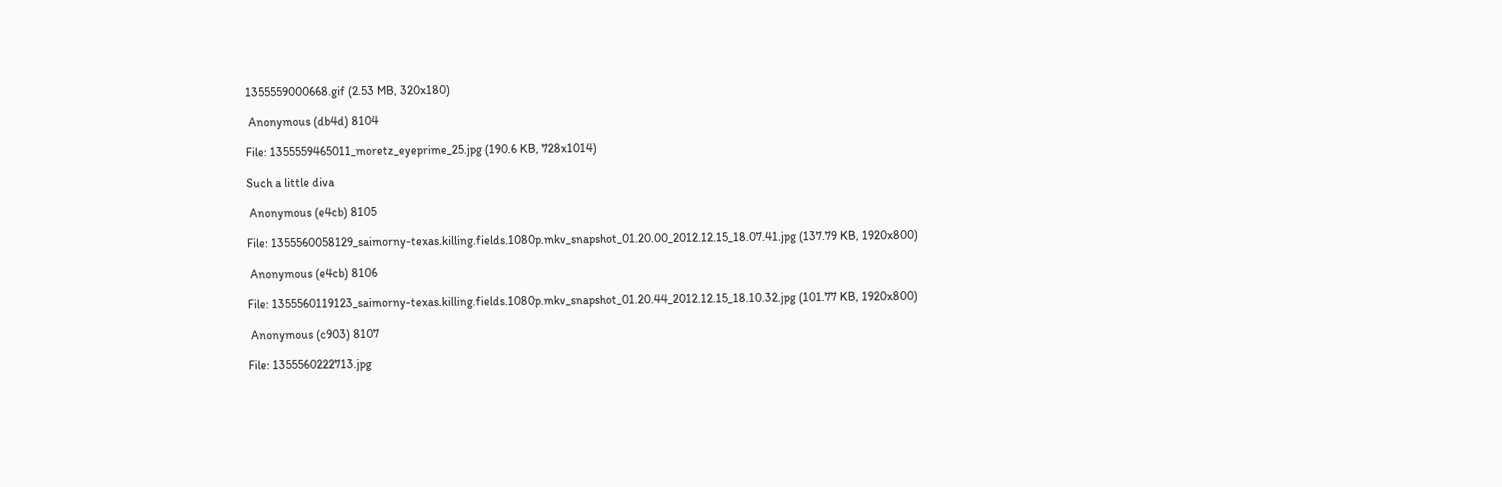1355559000668.gif (2.53 MB, 320x180)

 Anonymous (db4d) 8104

File: 1355559465011_moretz_eyeprime_25.jpg (190.6 KB, 728x1014)

Such a little diva

 Anonymous (e4cb) 8105

File: 1355560058129_saimorny-texas.killing.fields.1080p.mkv_snapshot_01.20.00_2012.12.15_18.07.41.jpg (137.79 KB, 1920x800)

 Anonymous (e4cb) 8106

File: 1355560119123_saimorny-texas.killing.fields.1080p.mkv_snapshot_01.20.44_2012.12.15_18.10.32.jpg (101.77 KB, 1920x800)

 Anonymous (c903) 8107

File: 1355560222713.jpg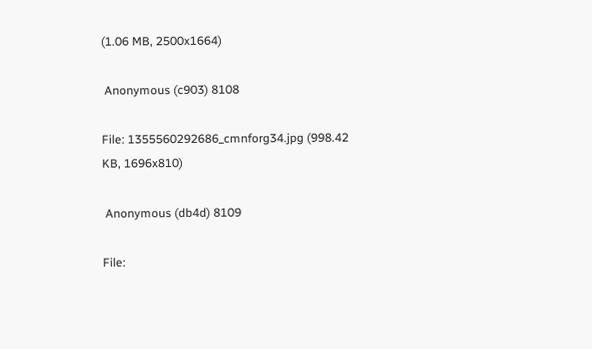(1.06 MB, 2500x1664)

 Anonymous (c903) 8108

File: 1355560292686_cmnforg34.jpg (998.42 KB, 1696x810)

 Anonymous (db4d) 8109

File: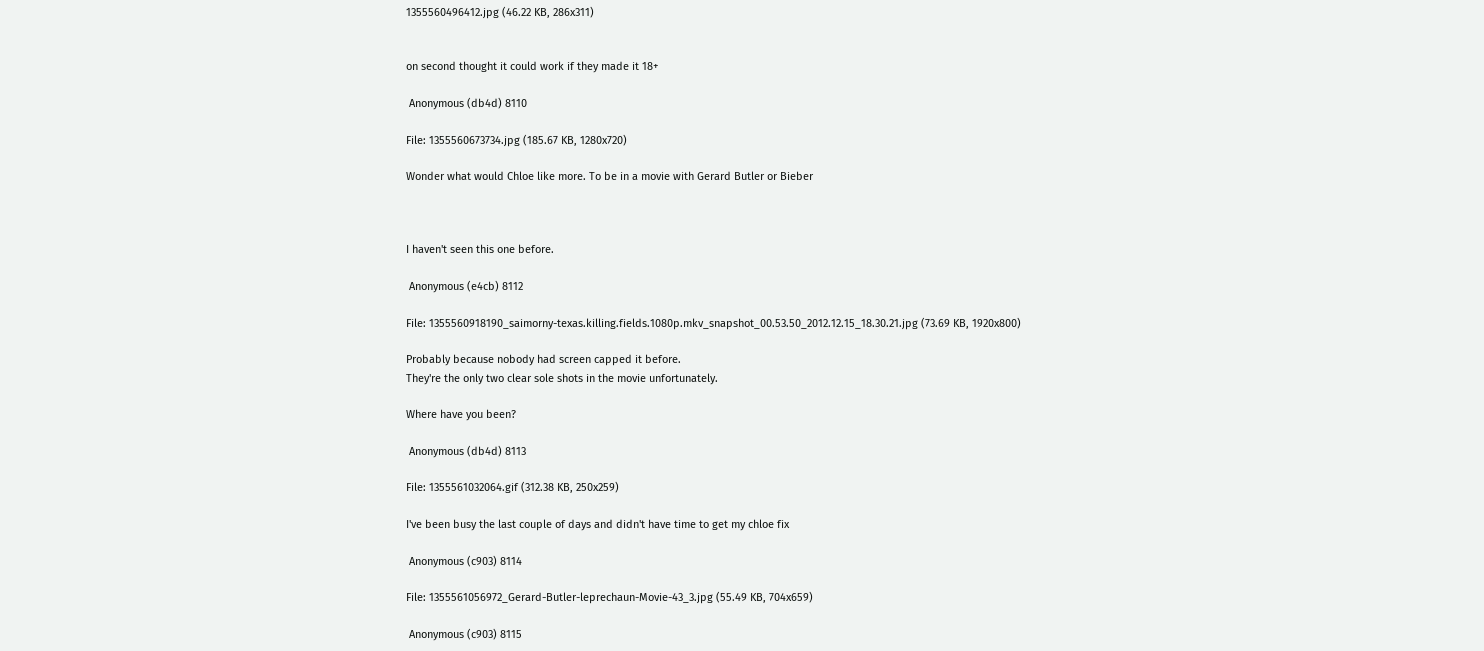1355560496412.jpg (46.22 KB, 286x311)


on second thought it could work if they made it 18+

 Anonymous (db4d) 8110

File: 1355560673734.jpg (185.67 KB, 1280x720)

Wonder what would Chloe like more. To be in a movie with Gerard Butler or Bieber



I haven't seen this one before.

 Anonymous (e4cb) 8112

File: 1355560918190_saimorny-texas.killing.fields.1080p.mkv_snapshot_00.53.50_2012.12.15_18.30.21.jpg (73.69 KB, 1920x800)

Probably because nobody had screen capped it before.
They're the only two clear sole shots in the movie unfortunately.

Where have you been?

 Anonymous (db4d) 8113

File: 1355561032064.gif (312.38 KB, 250x259)

I've been busy the last couple of days and didn't have time to get my chloe fix

 Anonymous (c903) 8114

File: 1355561056972_Gerard-Butler-leprechaun-Movie-43_3.jpg (55.49 KB, 704x659)

 Anonymous (c903) 8115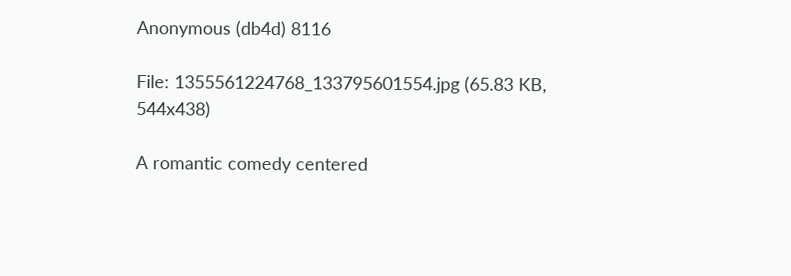Anonymous (db4d) 8116

File: 1355561224768_133795601554.jpg (65.83 KB, 544x438)

A romantic comedy centered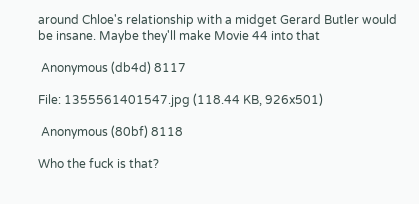around Chloe's relationship with a midget Gerard Butler would be insane. Maybe they'll make Movie 44 into that

 Anonymous (db4d) 8117

File: 1355561401547.jpg (118.44 KB, 926x501)

 Anonymous (80bf) 8118

Who the fuck is that?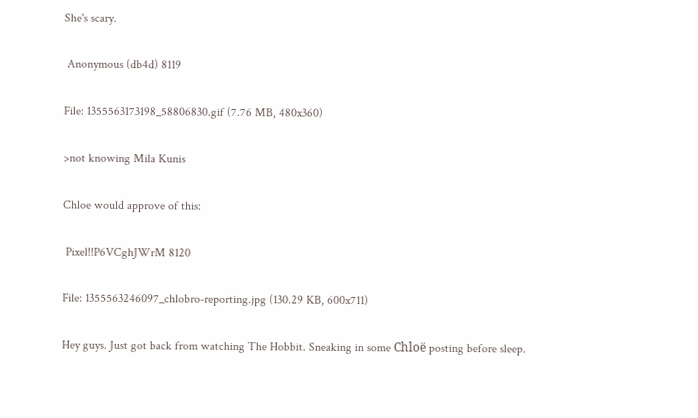She's scary.

 Anonymous (db4d) 8119

File: 1355563173198_58806830.gif (7.76 MB, 480x360)

>not knowing Mila Kunis

Chloe would approve of this:

 Pixel!!P6VCghJWrM 8120

File: 1355563246097_chlobro-reporting.jpg (130.29 KB, 600x711)

Hey guys. Just got back from watching The Hobbit. Sneaking in some Chloë posting before sleep.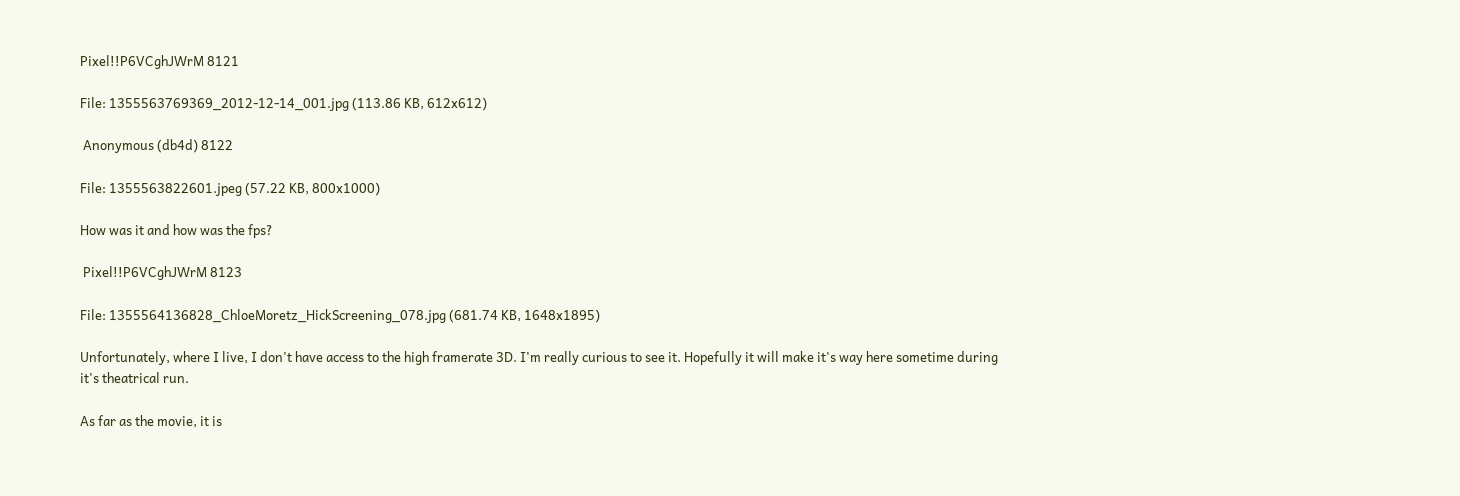Pixel!!P6VCghJWrM 8121

File: 1355563769369_2012-12-14_001.jpg (113.86 KB, 612x612)

 Anonymous (db4d) 8122

File: 1355563822601.jpeg (57.22 KB, 800x1000)

How was it and how was the fps?

 Pixel!!P6VCghJWrM 8123

File: 1355564136828_ChloeMoretz_HickScreening_078.jpg (681.74 KB, 1648x1895)

Unfortunately, where I live, I don't have access to the high framerate 3D. I'm really curious to see it. Hopefully it will make it's way here sometime during it's theatrical run.

As far as the movie, it is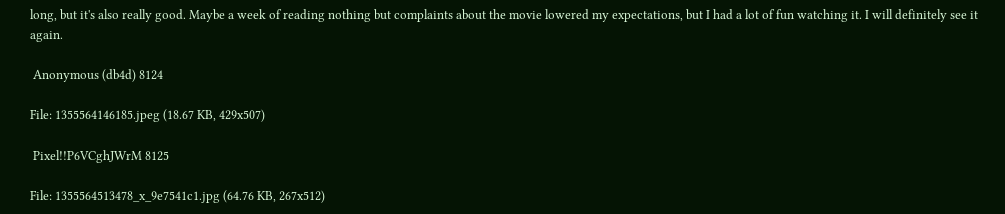long, but it's also really good. Maybe a week of reading nothing but complaints about the movie lowered my expectations, but I had a lot of fun watching it. I will definitely see it again.

 Anonymous (db4d) 8124

File: 1355564146185.jpeg (18.67 KB, 429x507)

 Pixel!!P6VCghJWrM 8125

File: 1355564513478_x_9e7541c1.jpg (64.76 KB, 267x512)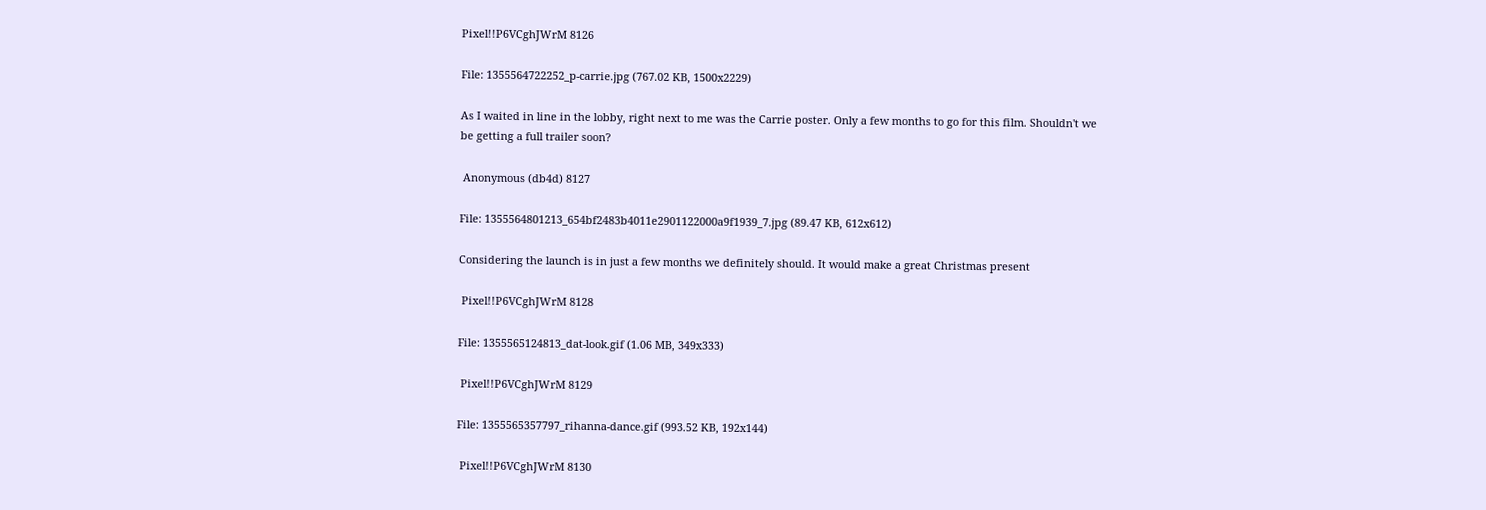Pixel!!P6VCghJWrM 8126

File: 1355564722252_p-carrie.jpg (767.02 KB, 1500x2229)

As I waited in line in the lobby, right next to me was the Carrie poster. Only a few months to go for this film. Shouldn't we be getting a full trailer soon?

 Anonymous (db4d) 8127

File: 1355564801213_654bf2483b4011e2901122000a9f1939_7.jpg (89.47 KB, 612x612)

Considering the launch is in just a few months we definitely should. It would make a great Christmas present

 Pixel!!P6VCghJWrM 8128

File: 1355565124813_dat-look.gif (1.06 MB, 349x333)

 Pixel!!P6VCghJWrM 8129

File: 1355565357797_rihanna-dance.gif (993.52 KB, 192x144)

 Pixel!!P6VCghJWrM 8130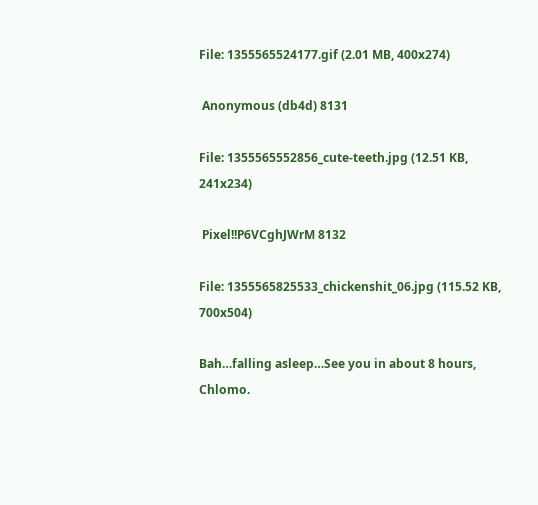File: 1355565524177.gif (2.01 MB, 400x274)

 Anonymous (db4d) 8131

File: 1355565552856_cute-teeth.jpg (12.51 KB, 241x234)

 Pixel!!P6VCghJWrM 8132

File: 1355565825533_chickenshit_06.jpg (115.52 KB, 700x504)

Bah…falling asleep…See you in about 8 hours, Chlomo.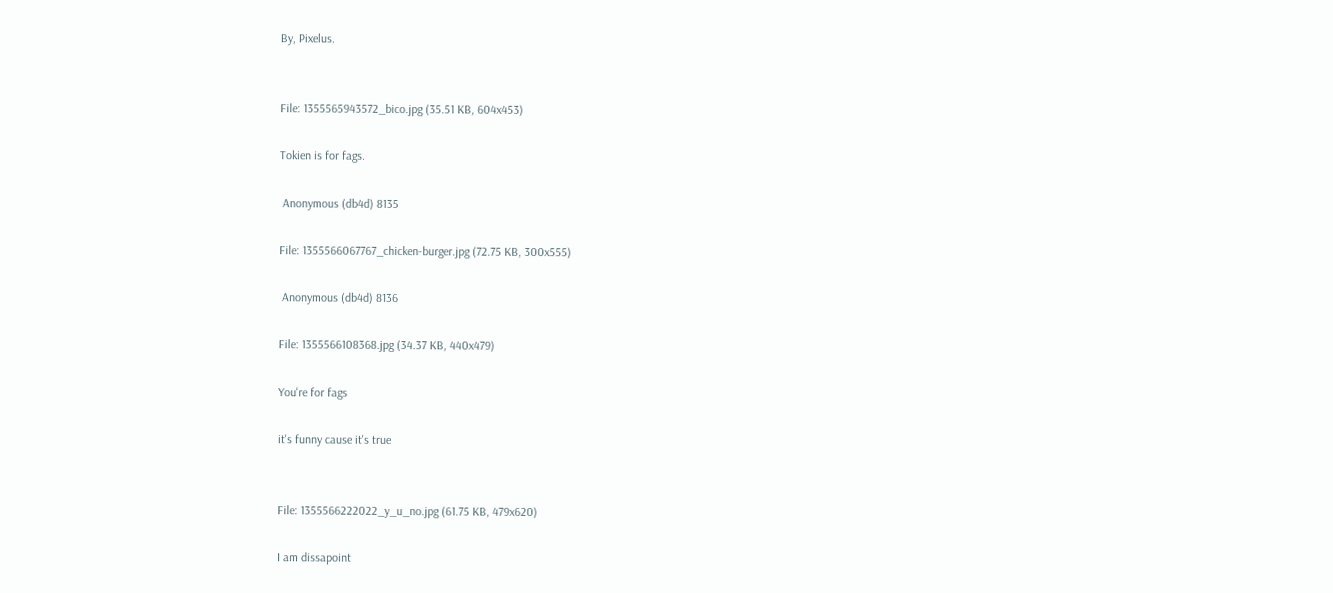By, Pixelus.


File: 1355565943572_bico.jpg (35.51 KB, 604x453)

Tokien is for fags.

 Anonymous (db4d) 8135

File: 1355566067767_chicken-burger.jpg (72.75 KB, 300x555)

 Anonymous (db4d) 8136

File: 1355566108368.jpg (34.37 KB, 440x479)

You're for fags

it's funny cause it's true


File: 1355566222022_y_u_no.jpg (61.75 KB, 479x620)

I am dissapoint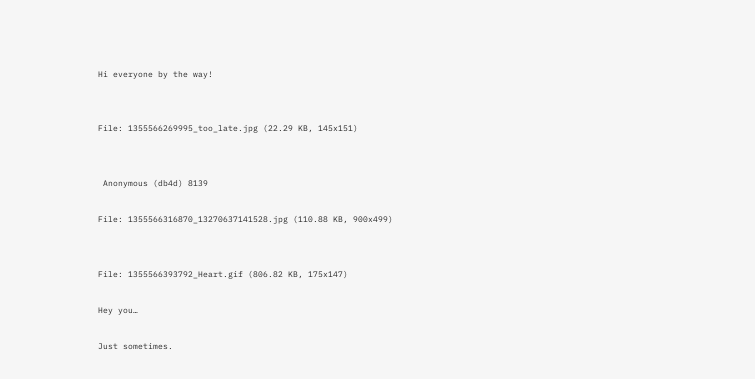Hi everyone by the way!


File: 1355566269995_too_late.jpg (22.29 KB, 145x151)


 Anonymous (db4d) 8139

File: 1355566316870_13270637141528.jpg (110.88 KB, 900x499)


File: 1355566393792_Heart.gif (806.82 KB, 175x147)

Hey you…

Just sometimes.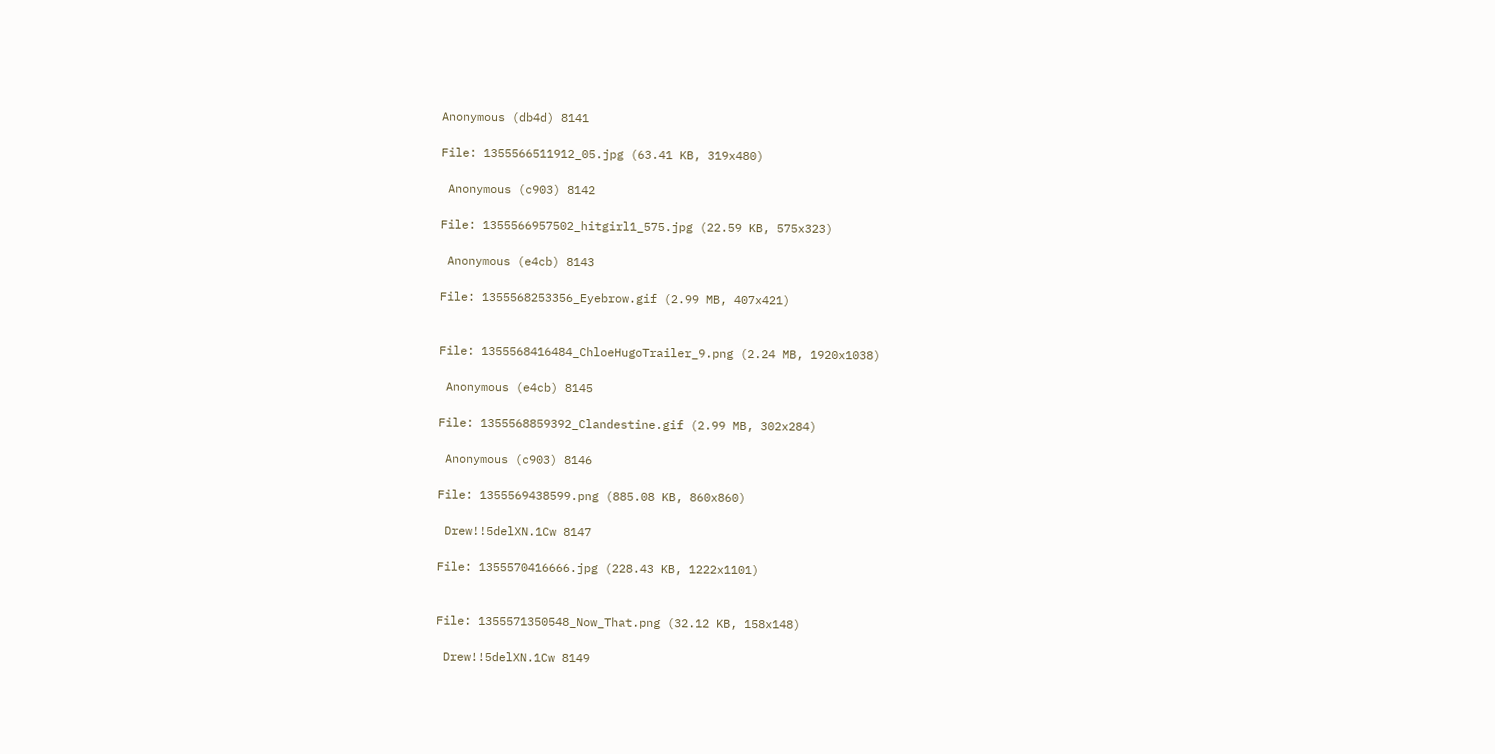Anonymous (db4d) 8141

File: 1355566511912_05.jpg (63.41 KB, 319x480)

 Anonymous (c903) 8142

File: 1355566957502_hitgirl1_575.jpg (22.59 KB, 575x323)

 Anonymous (e4cb) 8143

File: 1355568253356_Eyebrow.gif (2.99 MB, 407x421)


File: 1355568416484_ChloeHugoTrailer_9.png (2.24 MB, 1920x1038)

 Anonymous (e4cb) 8145

File: 1355568859392_Clandestine.gif (2.99 MB, 302x284)

 Anonymous (c903) 8146

File: 1355569438599.png (885.08 KB, 860x860)

 Drew!!5delXN.1Cw 8147

File: 1355570416666.jpg (228.43 KB, 1222x1101)


File: 1355571350548_Now_That.png (32.12 KB, 158x148)

 Drew!!5delXN.1Cw 8149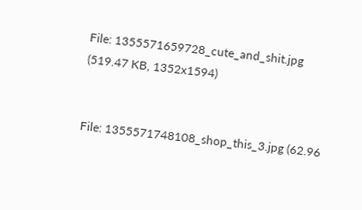File: 1355571659728_cute_and_shit.jpg (519.47 KB, 1352x1594)


File: 1355571748108_shop_this_3.jpg (62.96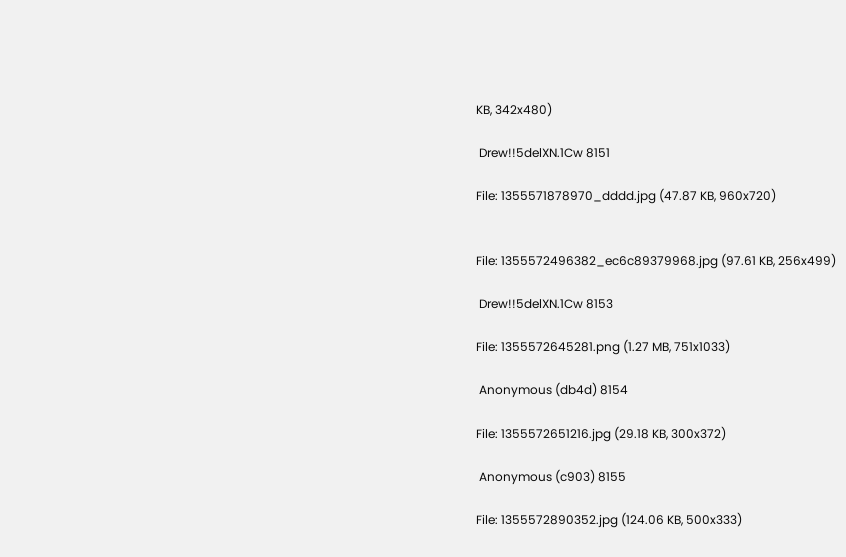KB, 342x480)

 Drew!!5delXN.1Cw 8151

File: 1355571878970_dddd.jpg (47.87 KB, 960x720)


File: 1355572496382_ec6c89379968.jpg (97.61 KB, 256x499)

 Drew!!5delXN.1Cw 8153

File: 1355572645281.png (1.27 MB, 751x1033)

 Anonymous (db4d) 8154

File: 1355572651216.jpg (29.18 KB, 300x372)

 Anonymous (c903) 8155

File: 1355572890352.jpg (124.06 KB, 500x333)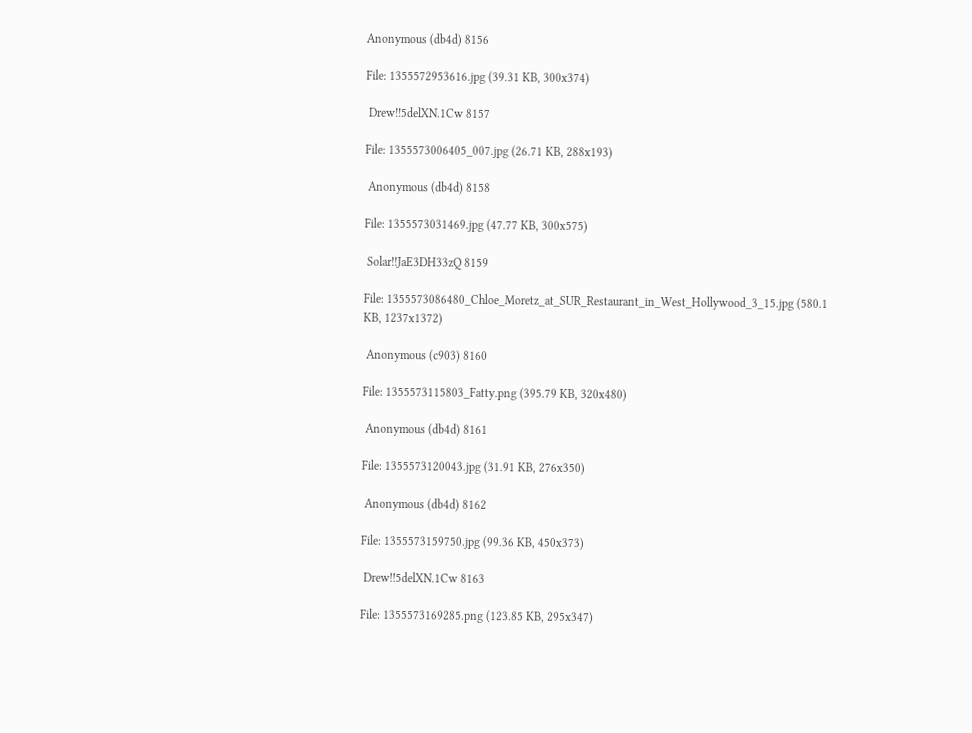Anonymous (db4d) 8156

File: 1355572953616.jpg (39.31 KB, 300x374)

 Drew!!5delXN.1Cw 8157

File: 1355573006405_007.jpg (26.71 KB, 288x193)

 Anonymous (db4d) 8158

File: 1355573031469.jpg (47.77 KB, 300x575)

 Solar!!JaE3DH33zQ 8159

File: 1355573086480_Chloe_Moretz_at_SUR_Restaurant_in_West_Hollywood_3_15.jpg (580.1 KB, 1237x1372)

 Anonymous (c903) 8160

File: 1355573115803_Fatty.png (395.79 KB, 320x480)

 Anonymous (db4d) 8161

File: 1355573120043.jpg (31.91 KB, 276x350)

 Anonymous (db4d) 8162

File: 1355573159750.jpg (99.36 KB, 450x373)

 Drew!!5delXN.1Cw 8163

File: 1355573169285.png (123.85 KB, 295x347)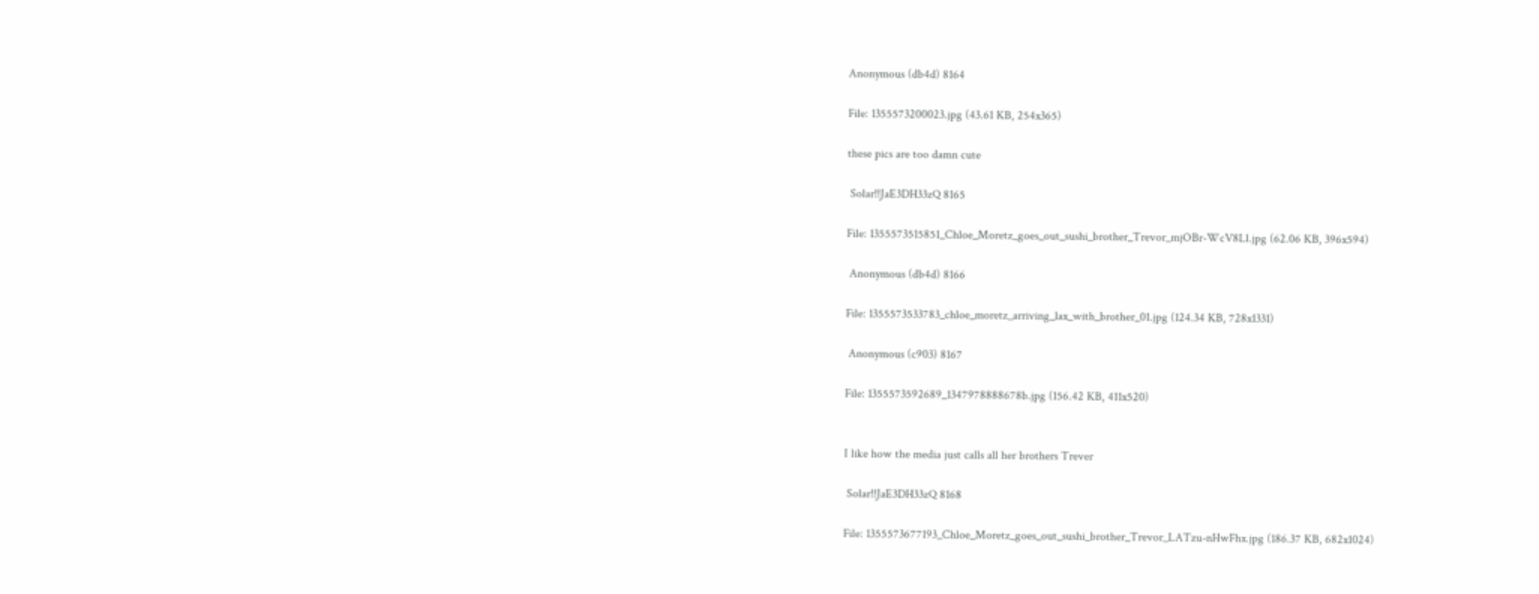Anonymous (db4d) 8164

File: 1355573200023.jpg (43.61 KB, 254x365)

these pics are too damn cute

 Solar!!JaE3DH33zQ 8165

File: 1355573515851_Chloe_Moretz_goes_out_sushi_brother_Trevor_mjOBr-WcV8Ll.jpg (62.06 KB, 396x594)

 Anonymous (db4d) 8166

File: 1355573533783_chloe_moretz_arriving_lax_with_brother_01.jpg (124.34 KB, 728x1331)

 Anonymous (c903) 8167

File: 1355573592689_1347978888678b.jpg (156.42 KB, 411x520)


I like how the media just calls all her brothers Trever

 Solar!!JaE3DH33zQ 8168

File: 1355573677193_Chloe_Moretz_goes_out_sushi_brother_Trevor_LATzu-nHwFhx.jpg (186.37 KB, 682x1024)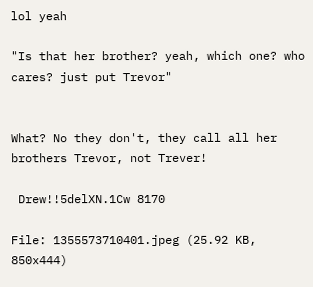lol yeah

"Is that her brother? yeah, which one? who cares? just put Trevor"


What? No they don't, they call all her brothers Trevor, not Trever!

 Drew!!5delXN.1Cw 8170

File: 1355573710401.jpeg (25.92 KB, 850x444)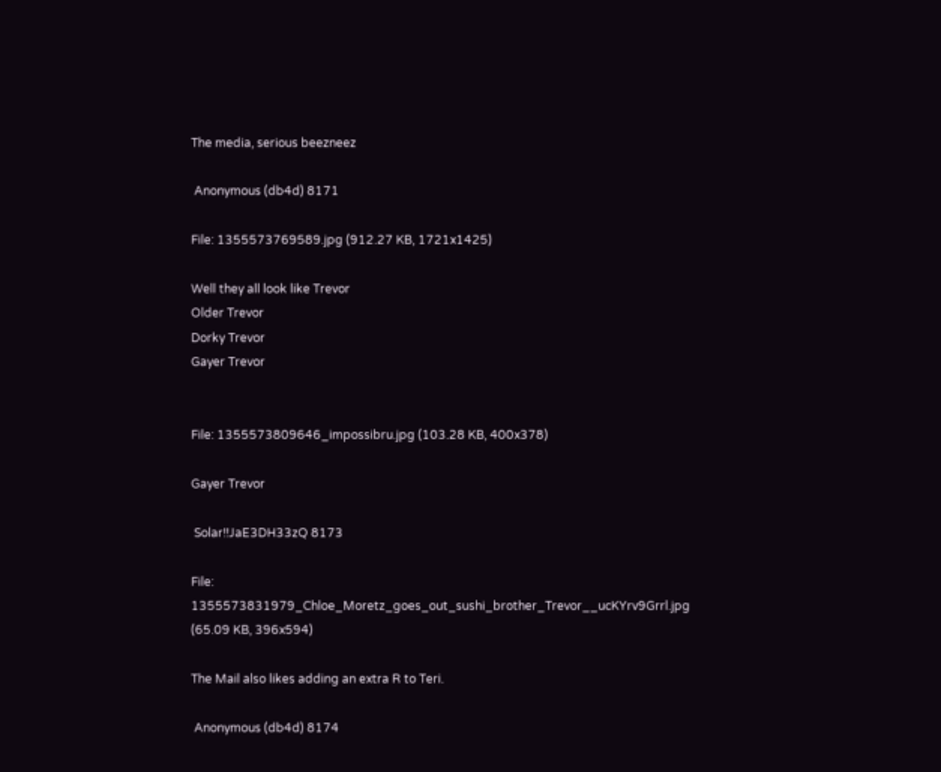The media, serious beezneez

 Anonymous (db4d) 8171

File: 1355573769589.jpg (912.27 KB, 1721x1425)

Well they all look like Trevor
Older Trevor
Dorky Trevor
Gayer Trevor


File: 1355573809646_impossibru.jpg (103.28 KB, 400x378)

Gayer Trevor

 Solar!!JaE3DH33zQ 8173

File: 1355573831979_Chloe_Moretz_goes_out_sushi_brother_Trevor__ucKYrv9Grrl.jpg (65.09 KB, 396x594)

The Mail also likes adding an extra R to Teri.

 Anonymous (db4d) 8174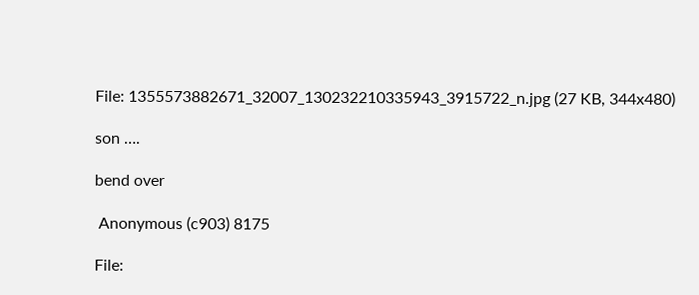File: 1355573882671_32007_130232210335943_3915722_n.jpg (27 KB, 344x480)

son ….

bend over

 Anonymous (c903) 8175

File: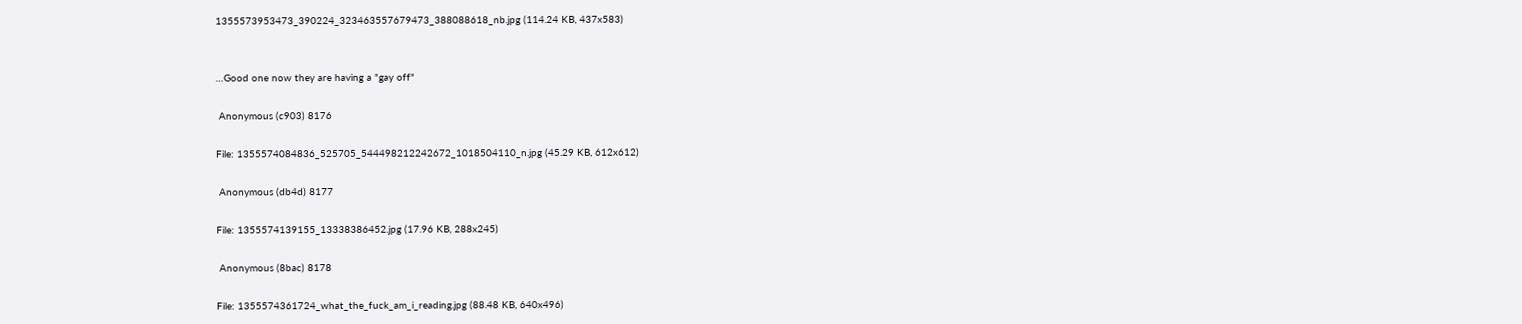1355573953473_390224_323463557679473_388088618_nb.jpg (114.24 KB, 437x583)


…Good one now they are having a "gay off"

 Anonymous (c903) 8176

File: 1355574084836_525705_544498212242672_1018504110_n.jpg (45.29 KB, 612x612)

 Anonymous (db4d) 8177

File: 1355574139155_13338386452.jpg (17.96 KB, 288x245)

 Anonymous (8bac) 8178

File: 1355574361724_what_the_fuck_am_i_reading.jpg (88.48 KB, 640x496)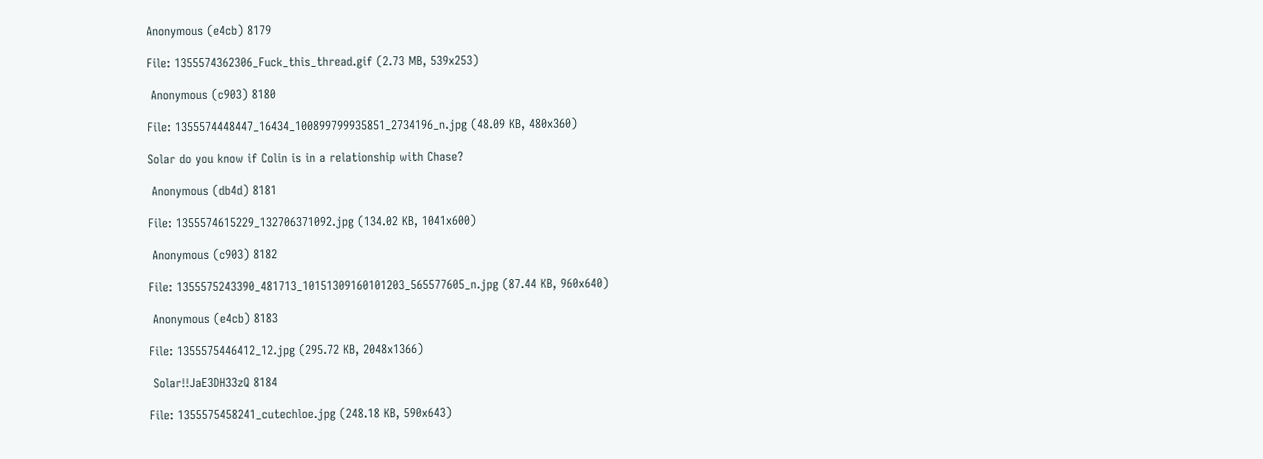Anonymous (e4cb) 8179

File: 1355574362306_Fuck_this_thread.gif (2.73 MB, 539x253)

 Anonymous (c903) 8180

File: 1355574448447_16434_100899799935851_2734196_n.jpg (48.09 KB, 480x360)

Solar do you know if Colin is in a relationship with Chase?

 Anonymous (db4d) 8181

File: 1355574615229_132706371092.jpg (134.02 KB, 1041x600)

 Anonymous (c903) 8182

File: 1355575243390_481713_10151309160101203_565577605_n.jpg (87.44 KB, 960x640)

 Anonymous (e4cb) 8183

File: 1355575446412_12.jpg (295.72 KB, 2048x1366)

 Solar!!JaE3DH33zQ 8184

File: 1355575458241_cutechloe.jpg (248.18 KB, 590x643)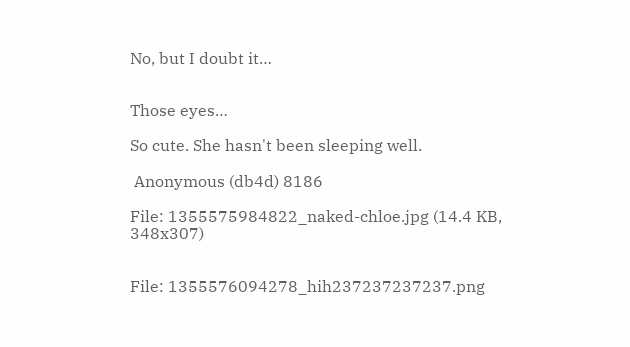No, but I doubt it…


Those eyes…

So cute. She hasn't been sleeping well.

 Anonymous (db4d) 8186

File: 1355575984822_naked-chloe.jpg (14.4 KB, 348x307)


File: 1355576094278_hih237237237237.png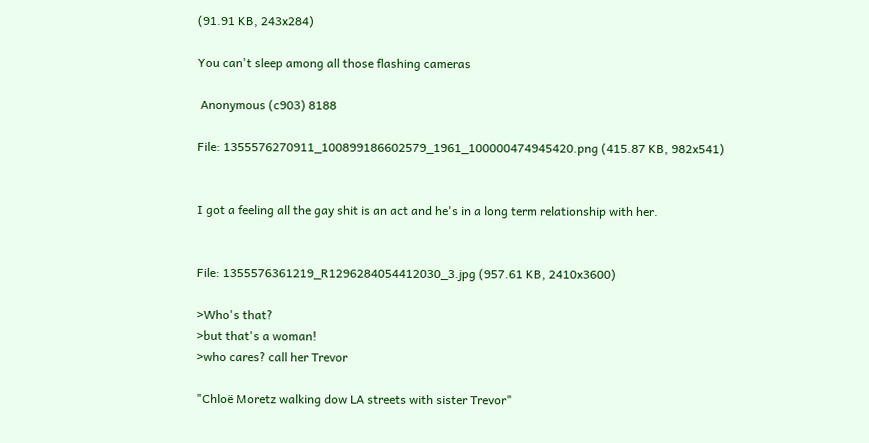(91.91 KB, 243x284)

You can't sleep among all those flashing cameras

 Anonymous (c903) 8188

File: 1355576270911_100899186602579_1961_100000474945420.png (415.87 KB, 982x541)


I got a feeling all the gay shit is an act and he's in a long term relationship with her.


File: 1355576361219_R1296284054412030_3.jpg (957.61 KB, 2410x3600)

>Who's that?
>but that's a woman!
>who cares? call her Trevor

"Chloë Moretz walking dow LA streets with sister Trevor"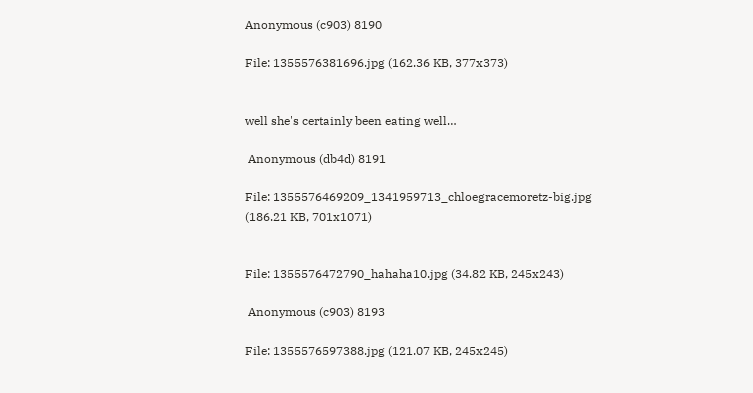Anonymous (c903) 8190

File: 1355576381696.jpg (162.36 KB, 377x373)


well she's certainly been eating well…

 Anonymous (db4d) 8191

File: 1355576469209_1341959713_chloegracemoretz-big.jpg (186.21 KB, 701x1071)


File: 1355576472790_hahaha10.jpg (34.82 KB, 245x243)

 Anonymous (c903) 8193

File: 1355576597388.jpg (121.07 KB, 245x245)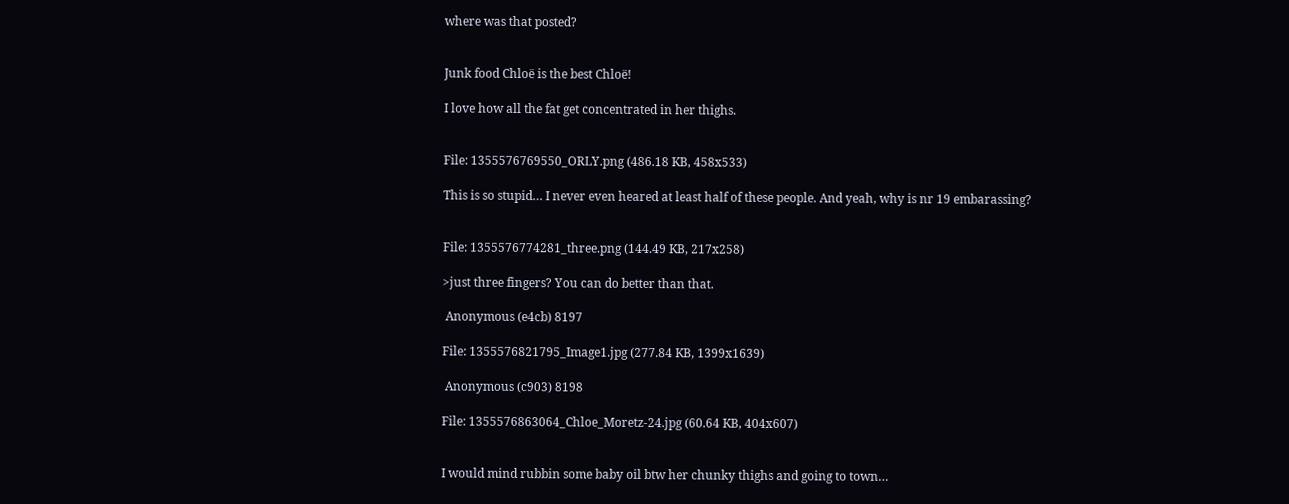where was that posted?


Junk food Chloë is the best Chloë!

I love how all the fat get concentrated in her thighs.


File: 1355576769550_ORLY.png (486.18 KB, 458x533)

This is so stupid… I never even heared at least half of these people. And yeah, why is nr 19 embarassing?


File: 1355576774281_three.png (144.49 KB, 217x258)

>just three fingers? You can do better than that.

 Anonymous (e4cb) 8197

File: 1355576821795_Image1.jpg (277.84 KB, 1399x1639)

 Anonymous (c903) 8198

File: 1355576863064_Chloe_Moretz-24.jpg (60.64 KB, 404x607)


I would mind rubbin some baby oil btw her chunky thighs and going to town…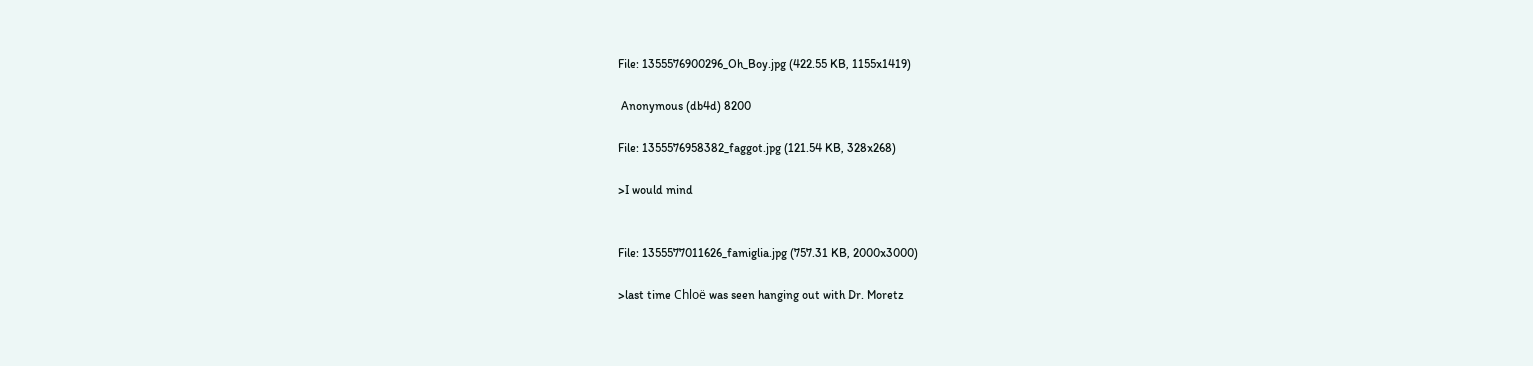File: 1355576900296_Oh_Boy.jpg (422.55 KB, 1155x1419)

 Anonymous (db4d) 8200

File: 1355576958382_faggot.jpg (121.54 KB, 328x268)

>I would mind


File: 1355577011626_famiglia.jpg (757.31 KB, 2000x3000)

>last time Chloë was seen hanging out with Dr. Moretz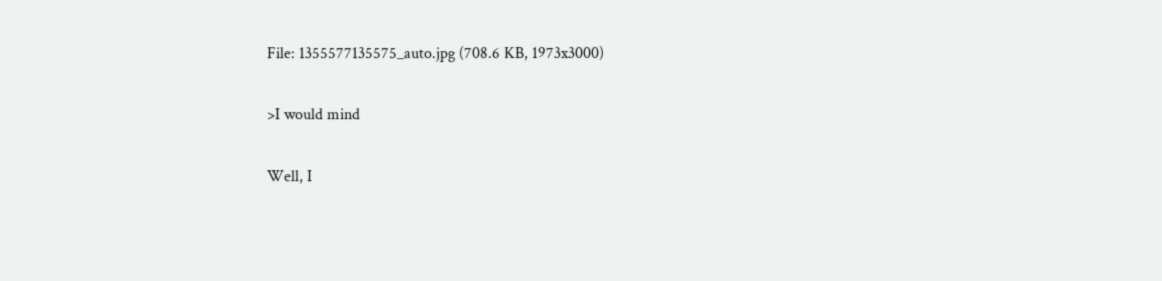File: 1355577135575_auto.jpg (708.6 KB, 1973x3000)

>I would mind

Well, I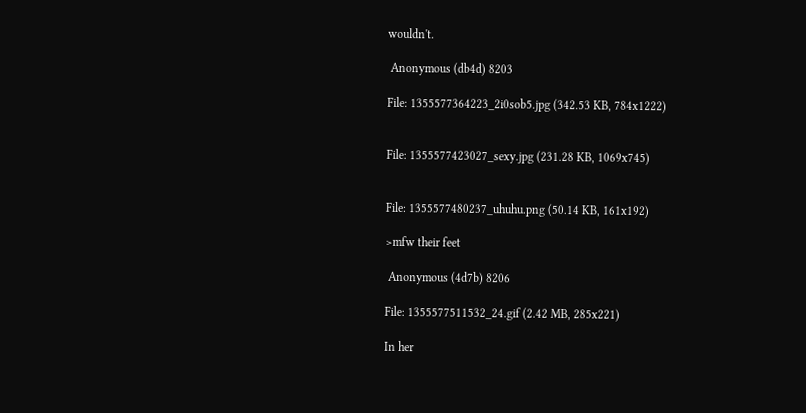wouldn't.

 Anonymous (db4d) 8203

File: 1355577364223_2i0sob5.jpg (342.53 KB, 784x1222)


File: 1355577423027_sexy.jpg (231.28 KB, 1069x745)


File: 1355577480237_uhuhu.png (50.14 KB, 161x192)

>mfw their feet

 Anonymous (4d7b) 8206

File: 1355577511532_24.gif (2.42 MB, 285x221)

In her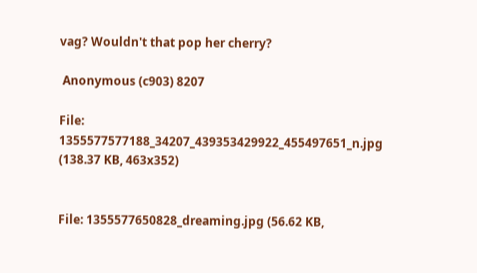vag? Wouldn't that pop her cherry?

 Anonymous (c903) 8207

File: 1355577577188_34207_439353429922_455497651_n.jpg (138.37 KB, 463x352)


File: 1355577650828_dreaming.jpg (56.62 KB,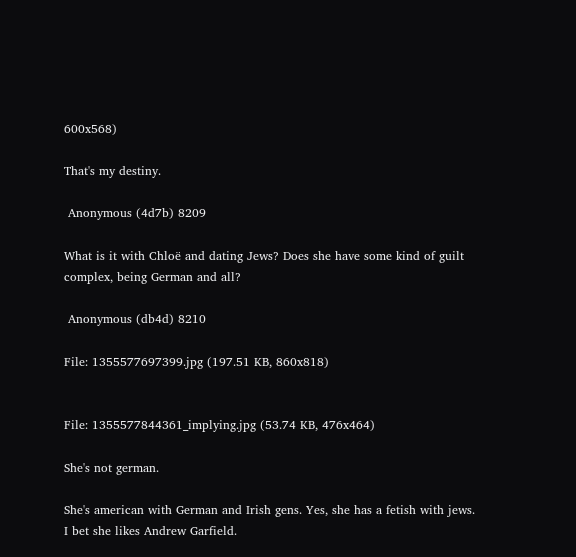600x568)

That's my destiny.

 Anonymous (4d7b) 8209

What is it with Chloë and dating Jews? Does she have some kind of guilt complex, being German and all?

 Anonymous (db4d) 8210

File: 1355577697399.jpg (197.51 KB, 860x818)


File: 1355577844361_implying.jpg (53.74 KB, 476x464)

She's not german.

She's american with German and Irish gens. Yes, she has a fetish with jews. I bet she likes Andrew Garfield.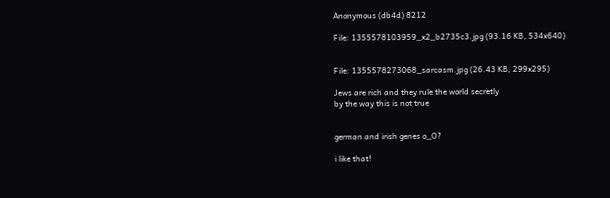Anonymous (db4d) 8212

File: 1355578103959_x2_b2735c3.jpg (93.16 KB, 534x640)


File: 1355578273068_sarcasm.jpg (26.43 KB, 299x295)

Jews are rich and they rule the world secretly
by the way this is not true


german and irish genes o_O?

i like that!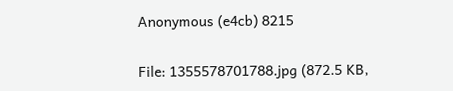Anonymous (e4cb) 8215

File: 1355578701788.jpg (872.5 KB,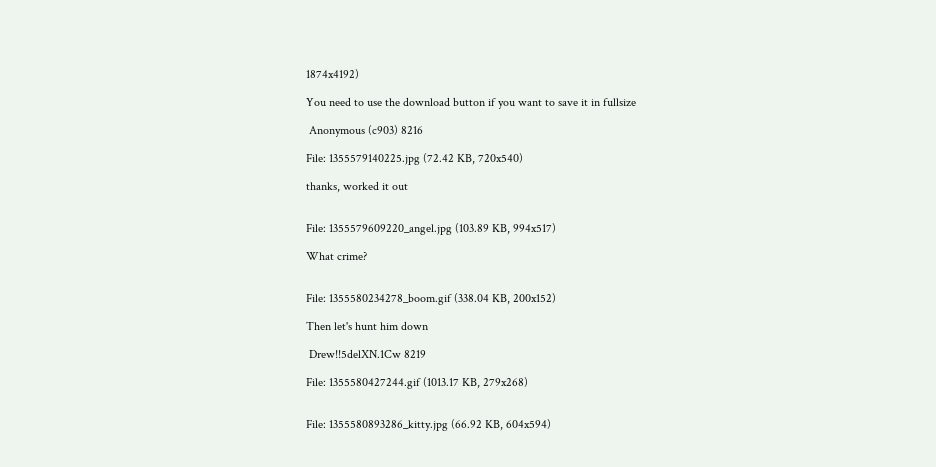1874x4192)

You need to use the download button if you want to save it in fullsize

 Anonymous (c903) 8216

File: 1355579140225.jpg (72.42 KB, 720x540)

thanks, worked it out


File: 1355579609220_angel.jpg (103.89 KB, 994x517)

What crime?


File: 1355580234278_boom.gif (338.04 KB, 200x152)

Then let's hunt him down

 Drew!!5delXN.1Cw 8219

File: 1355580427244.gif (1013.17 KB, 279x268)


File: 1355580893286_kitty.jpg (66.92 KB, 604x594)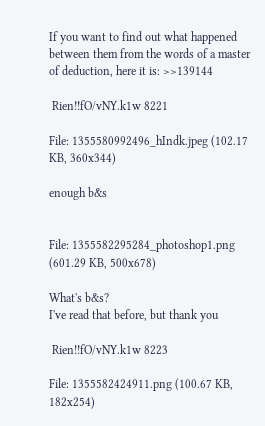If you want to find out what happened between them from the words of a master of deduction, here it is: >>139144

 Rien!!fO/vNY.k1w 8221

File: 1355580992496_hIndk.jpeg (102.17 KB, 360x344)

enough b&s


File: 1355582295284_photoshop1.png (601.29 KB, 500x678)

What's b&s?
I've read that before, but thank you

 Rien!!fO/vNY.k1w 8223

File: 1355582424911.png (100.67 KB, 182x254)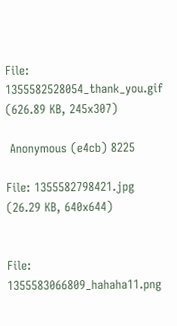File: 1355582528054_thank_you.gif (626.89 KB, 245x307)

 Anonymous (e4cb) 8225

File: 1355582798421.jpg (26.29 KB, 640x644)


File: 1355583066809_hahaha11.png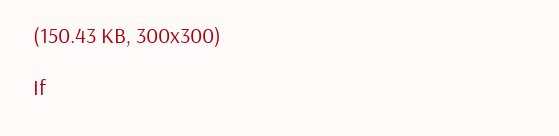(150.43 KB, 300x300)

If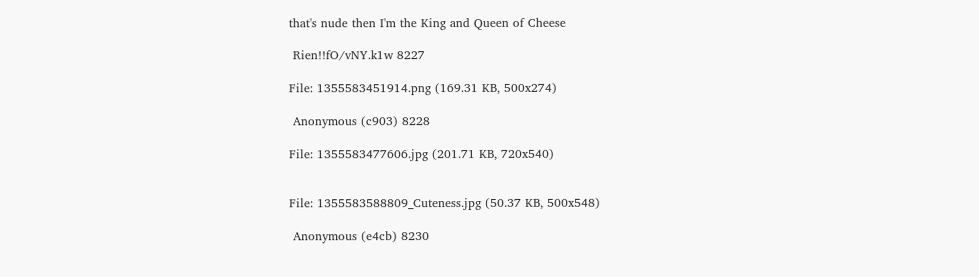that's nude then I'm the King and Queen of Cheese

 Rien!!fO/vNY.k1w 8227

File: 1355583451914.png (169.31 KB, 500x274)

 Anonymous (c903) 8228

File: 1355583477606.jpg (201.71 KB, 720x540)


File: 1355583588809_Cuteness.jpg (50.37 KB, 500x548)

 Anonymous (e4cb) 8230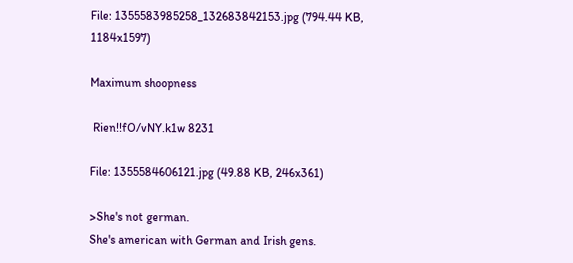File: 1355583985258_132683842153.jpg (794.44 KB, 1184x1597)

Maximum shoopness

 Rien!!fO/vNY.k1w 8231

File: 1355584606121.jpg (49.88 KB, 246x361)

>She's not german.
She's american with German and Irish gens.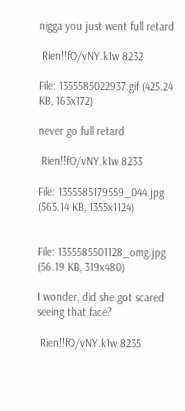nigga you just went full retard

 Rien!!fO/vNY.k1w 8232

File: 1355585022937.gif (425.24 KB, 163x172)

never go full retard

 Rien!!fO/vNY.k1w 8233

File: 1355585179559_044.jpg (565.14 KB, 1355x1124)


File: 1355585501128_omg.jpg (56.19 KB, 319x480)

I wonder, did she got scared seeing that face?

 Rien!!fO/vNY.k1w 8235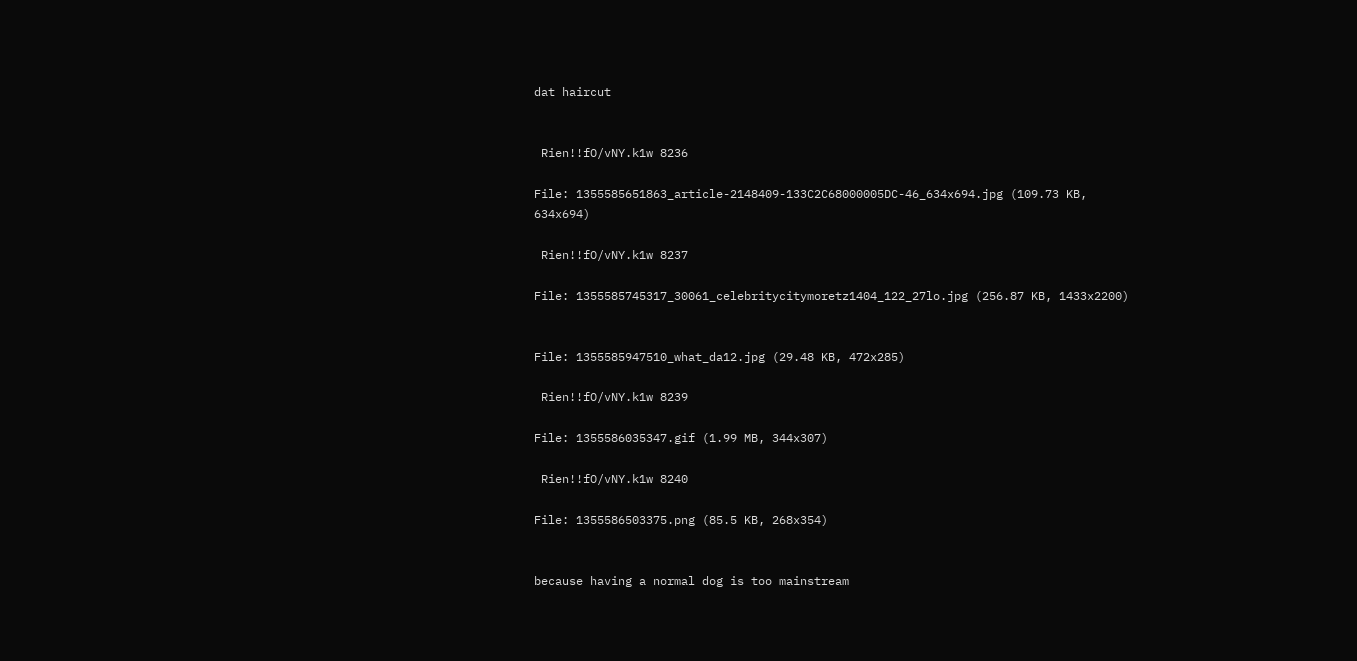dat haircut


 Rien!!fO/vNY.k1w 8236

File: 1355585651863_article-2148409-133C2C68000005DC-46_634x694.jpg (109.73 KB, 634x694)

 Rien!!fO/vNY.k1w 8237

File: 1355585745317_30061_celebritycitymoretz1404_122_27lo.jpg (256.87 KB, 1433x2200)


File: 1355585947510_what_da12.jpg (29.48 KB, 472x285)

 Rien!!fO/vNY.k1w 8239

File: 1355586035347.gif (1.99 MB, 344x307)

 Rien!!fO/vNY.k1w 8240

File: 1355586503375.png (85.5 KB, 268x354)


because having a normal dog is too mainstream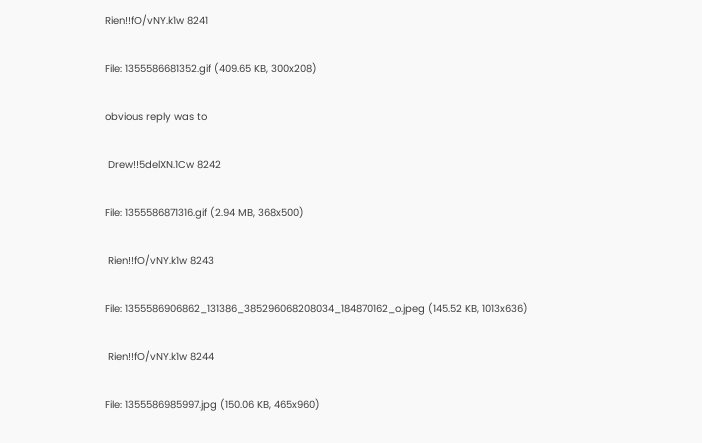Rien!!fO/vNY.k1w 8241

File: 1355586681352.gif (409.65 KB, 300x208)

obvious reply was to

 Drew!!5delXN.1Cw 8242

File: 1355586871316.gif (2.94 MB, 368x500)

 Rien!!fO/vNY.k1w 8243

File: 1355586906862_131386_385296068208034_184870162_o.jpeg (145.52 KB, 1013x636)

 Rien!!fO/vNY.k1w 8244

File: 1355586985997.jpg (150.06 KB, 465x960)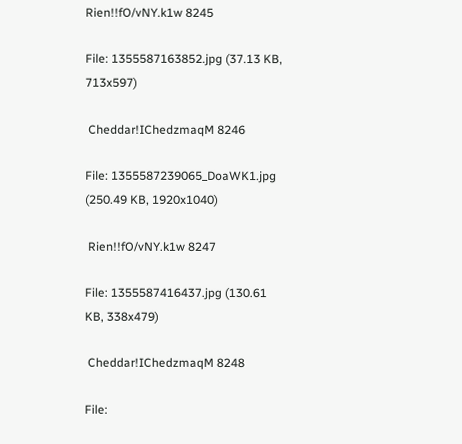Rien!!fO/vNY.k1w 8245

File: 1355587163852.jpg (37.13 KB, 713x597)

 Cheddar!IChedzmaqM 8246

File: 1355587239065_DoaWK1.jpg (250.49 KB, 1920x1040)

 Rien!!fO/vNY.k1w 8247

File: 1355587416437.jpg (130.61 KB, 338x479)

 Cheddar!IChedzmaqM 8248

File: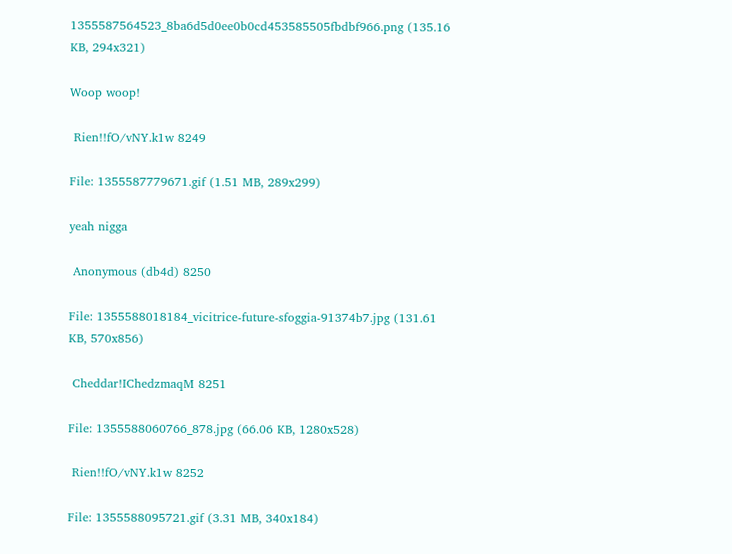1355587564523_8ba6d5d0ee0b0cd453585505fbdbf966.png (135.16 KB, 294x321)

Woop woop!

 Rien!!fO/vNY.k1w 8249

File: 1355587779671.gif (1.51 MB, 289x299)

yeah nigga

 Anonymous (db4d) 8250

File: 1355588018184_vicitrice-future-sfoggia-91374b7.jpg (131.61 KB, 570x856)

 Cheddar!IChedzmaqM 8251

File: 1355588060766_878.jpg (66.06 KB, 1280x528)

 Rien!!fO/vNY.k1w 8252

File: 1355588095721.gif (3.31 MB, 340x184)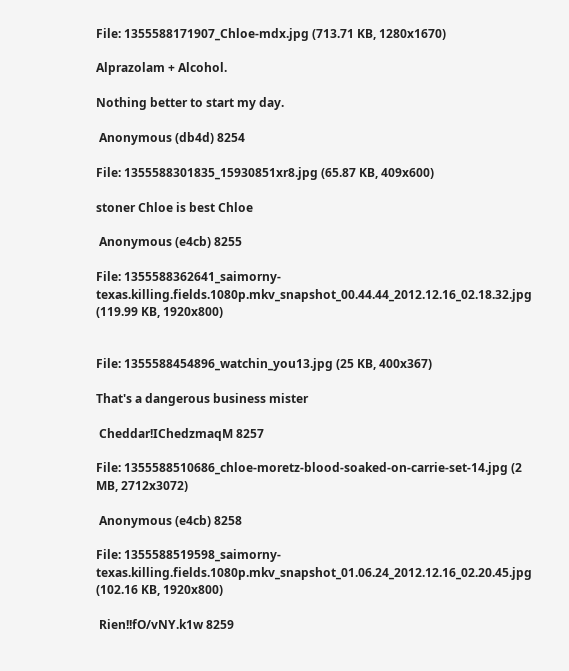File: 1355588171907_Chloe-mdx.jpg (713.71 KB, 1280x1670)

Alprazolam + Alcohol.

Nothing better to start my day.

 Anonymous (db4d) 8254

File: 1355588301835_15930851xr8.jpg (65.87 KB, 409x600)

stoner Chloe is best Chloe

 Anonymous (e4cb) 8255

File: 1355588362641_saimorny-texas.killing.fields.1080p.mkv_snapshot_00.44.44_2012.12.16_02.18.32.jpg (119.99 KB, 1920x800)


File: 1355588454896_watchin_you13.jpg (25 KB, 400x367)

That's a dangerous business mister

 Cheddar!IChedzmaqM 8257

File: 1355588510686_chloe-moretz-blood-soaked-on-carrie-set-14.jpg (2 MB, 2712x3072)

 Anonymous (e4cb) 8258

File: 1355588519598_saimorny-texas.killing.fields.1080p.mkv_snapshot_01.06.24_2012.12.16_02.20.45.jpg (102.16 KB, 1920x800)

 Rien!!fO/vNY.k1w 8259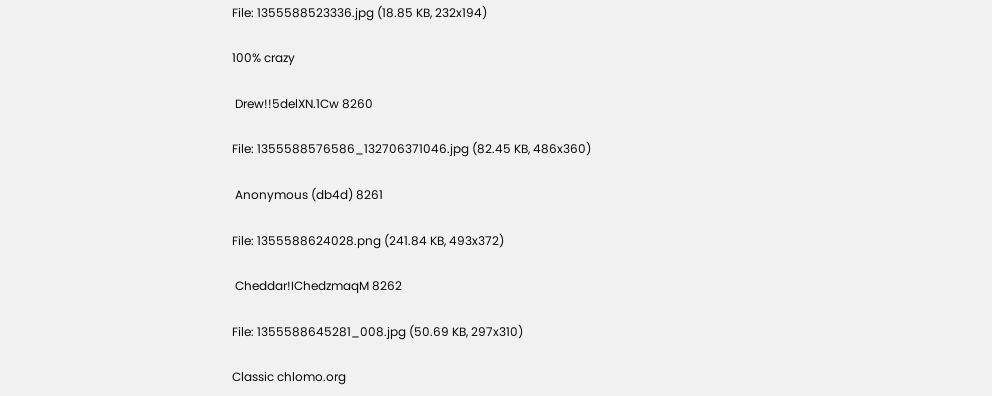File: 1355588523336.jpg (18.85 KB, 232x194)

100% crazy

 Drew!!5delXN.1Cw 8260

File: 1355588576586_132706371046.jpg (82.45 KB, 486x360)

 Anonymous (db4d) 8261

File: 1355588624028.png (241.84 KB, 493x372)

 Cheddar!IChedzmaqM 8262

File: 1355588645281_008.jpg (50.69 KB, 297x310)

Classic chlomo.org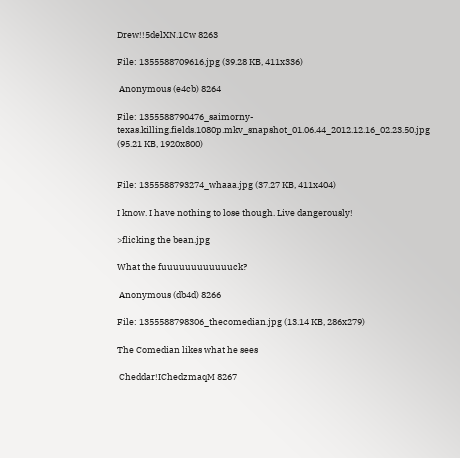Drew!!5delXN.1Cw 8263

File: 1355588709616.jpg (39.28 KB, 411x336)

 Anonymous (e4cb) 8264

File: 1355588790476_saimorny-texas.killing.fields.1080p.mkv_snapshot_01.06.44_2012.12.16_02.23.50.jpg (95.21 KB, 1920x800)


File: 1355588793274_whaaa.jpg (37.27 KB, 411x404)

I know. I have nothing to lose though. Live dangerously!

>flicking the bean.jpg

What the fuuuuuuuuuuuuck?

 Anonymous (db4d) 8266

File: 1355588798306_thecomedian.jpg (13.14 KB, 286x279)

The Comedian likes what he sees

 Cheddar!IChedzmaqM 8267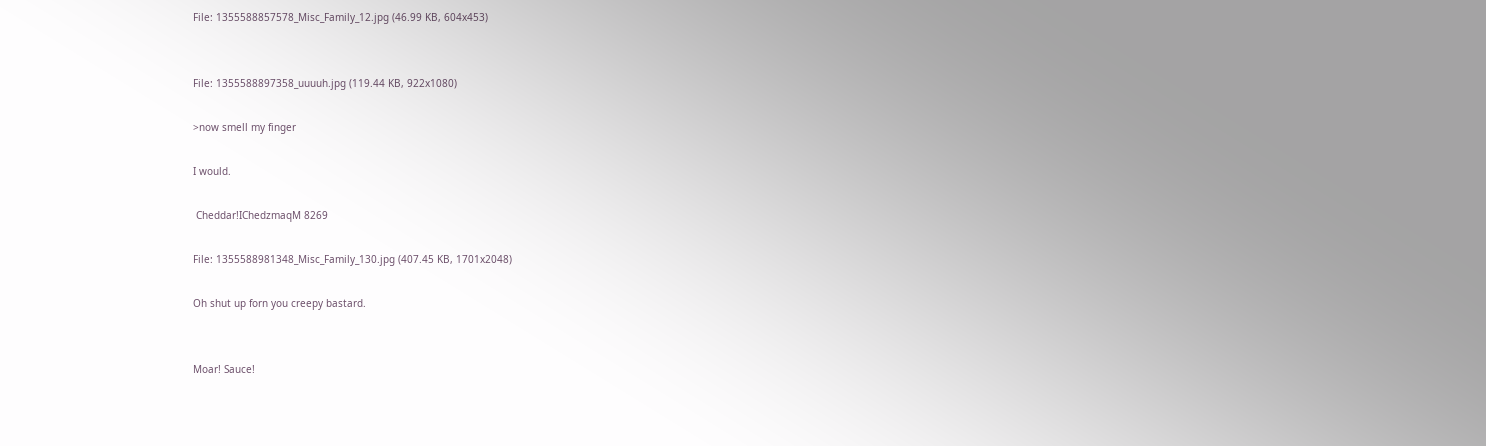File: 1355588857578_Misc_Family_12.jpg (46.99 KB, 604x453)


File: 1355588897358_uuuuh.jpg (119.44 KB, 922x1080)

>now smell my finger

I would.

 Cheddar!IChedzmaqM 8269

File: 1355588981348_Misc_Family_130.jpg (407.45 KB, 1701x2048)

Oh shut up forn you creepy bastard.


Moar! Sauce!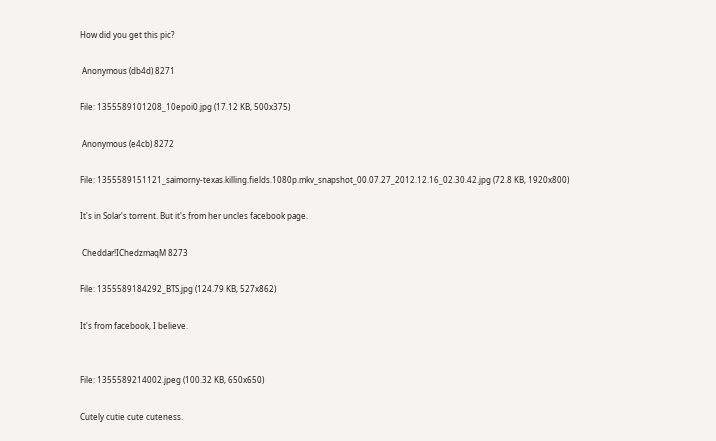How did you get this pic?

 Anonymous (db4d) 8271

File: 1355589101208_10epoi0.jpg (17.12 KB, 500x375)

 Anonymous (e4cb) 8272

File: 1355589151121_saimorny-texas.killing.fields.1080p.mkv_snapshot_00.07.27_2012.12.16_02.30.42.jpg (72.8 KB, 1920x800)

It's in Solar's torrent. But it's from her uncles facebook page.

 Cheddar!IChedzmaqM 8273

File: 1355589184292_BTS.jpg (124.79 KB, 527x862)

It's from facebook, I believe.


File: 1355589214002.jpeg (100.32 KB, 650x650)

Cutely cutie cute cuteness.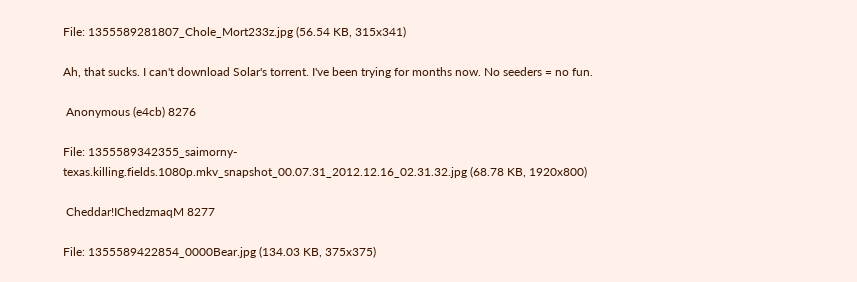File: 1355589281807_Chole_Mort233z.jpg (56.54 KB, 315x341)

Ah, that sucks. I can't download Solar's torrent. I've been trying for months now. No seeders = no fun.

 Anonymous (e4cb) 8276

File: 1355589342355_saimorny-texas.killing.fields.1080p.mkv_snapshot_00.07.31_2012.12.16_02.31.32.jpg (68.78 KB, 1920x800)

 Cheddar!IChedzmaqM 8277

File: 1355589422854_0000Bear.jpg (134.03 KB, 375x375)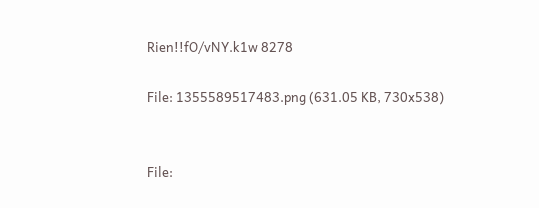Rien!!fO/vNY.k1w 8278

File: 1355589517483.png (631.05 KB, 730x538)


File: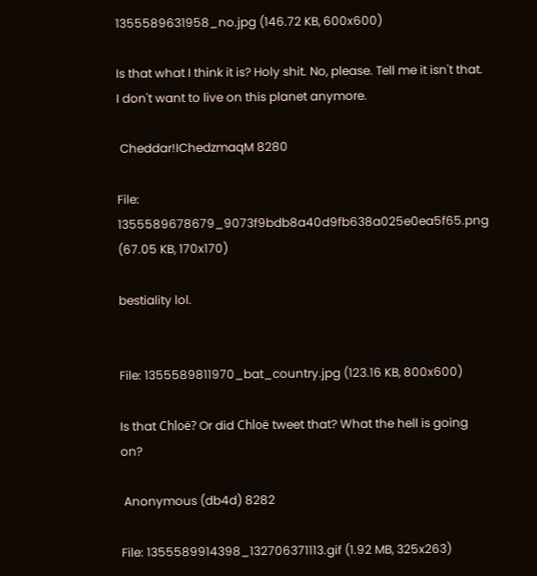1355589631958_no.jpg (146.72 KB, 600x600)

Is that what I think it is? Holy shit. No, please. Tell me it isn't that. I don't want to live on this planet anymore.

 Cheddar!IChedzmaqM 8280

File: 1355589678679_9073f9bdb8a40d9fb638a025e0ea5f65.png (67.05 KB, 170x170)

bestiality lol.


File: 1355589811970_bat_country.jpg (123.16 KB, 800x600)

Is that Chloë? Or did Chloë tweet that? What the hell is going on?

 Anonymous (db4d) 8282

File: 1355589914398_132706371113.gif (1.92 MB, 325x263)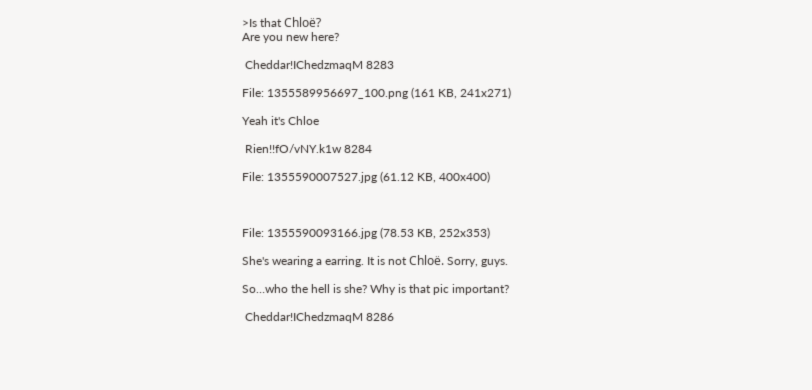>Is that Chloë?
Are you new here?

 Cheddar!IChedzmaqM 8283

File: 1355589956697_100.png (161 KB, 241x271)

Yeah it's Chloe

 Rien!!fO/vNY.k1w 8284

File: 1355590007527.jpg (61.12 KB, 400x400)



File: 1355590093166.jpg (78.53 KB, 252x353)

She's wearing a earring. It is not Chloë. Sorry, guys.

So…who the hell is she? Why is that pic important?

 Cheddar!IChedzmaqM 8286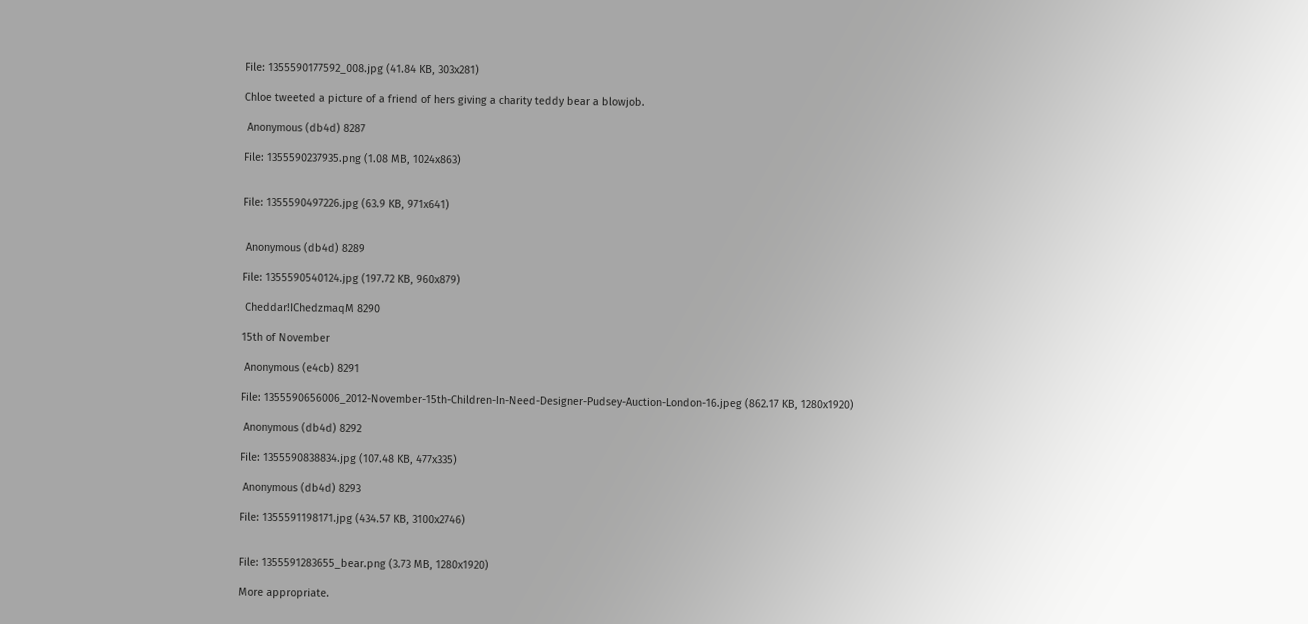File: 1355590177592_008.jpg (41.84 KB, 303x281)

Chloe tweeted a picture of a friend of hers giving a charity teddy bear a blowjob.

 Anonymous (db4d) 8287

File: 1355590237935.png (1.08 MB, 1024x863)


File: 1355590497226.jpg (63.9 KB, 971x641)


 Anonymous (db4d) 8289

File: 1355590540124.jpg (197.72 KB, 960x879)

 Cheddar!IChedzmaqM 8290

15th of November

 Anonymous (e4cb) 8291

File: 1355590656006_2012-November-15th-Children-In-Need-Designer-Pudsey-Auction-London-16.jpeg (862.17 KB, 1280x1920)

 Anonymous (db4d) 8292

File: 1355590838834.jpg (107.48 KB, 477x335)

 Anonymous (db4d) 8293

File: 1355591198171.jpg (434.57 KB, 3100x2746)


File: 1355591283655_bear.png (3.73 MB, 1280x1920)

More appropriate.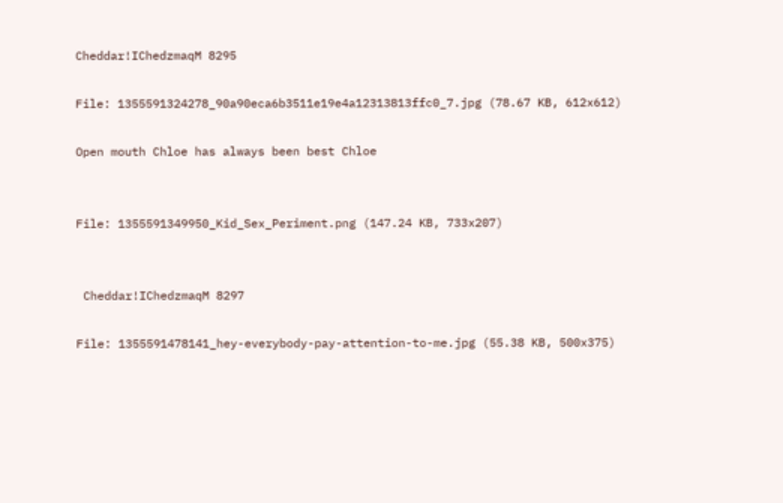Cheddar!IChedzmaqM 8295

File: 1355591324278_90a90eca6b3511e19e4a12313813ffc0_7.jpg (78.67 KB, 612x612)

Open mouth Chloe has always been best Chloe


File: 1355591349950_Kid_Sex_Periment.png (147.24 KB, 733x207)


 Cheddar!IChedzmaqM 8297

File: 1355591478141_hey-everybody-pay-attention-to-me.jpg (55.38 KB, 500x375)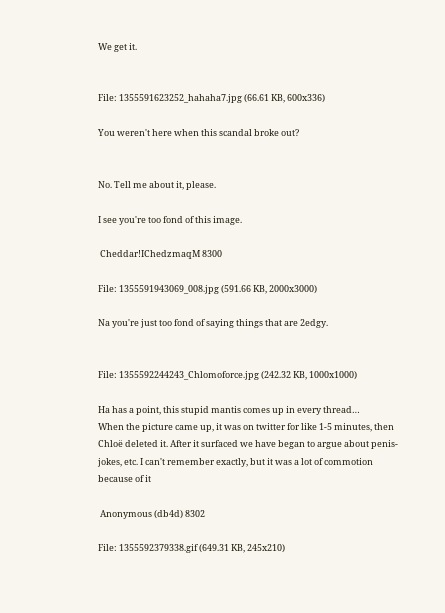We get it.


File: 1355591623252_hahaha7.jpg (66.61 KB, 600x336)

You weren't here when this scandal broke out?


No. Tell me about it, please.

I see you're too fond of this image.

 Cheddar!IChedzmaqM 8300

File: 1355591943069_008.jpg (591.66 KB, 2000x3000)

Na you're just too fond of saying things that are 2edgy.


File: 1355592244243_Chlomoforce.jpg (242.32 KB, 1000x1000)

Ha has a point, this stupid mantis comes up in every thread…
When the picture came up, it was on twitter for like 1-5 minutes, then Chloë deleted it. After it surfaced we have began to argue about penis-jokes, etc. I can't remember exactly, but it was a lot of commotion because of it

 Anonymous (db4d) 8302

File: 1355592379338.gif (649.31 KB, 245x210)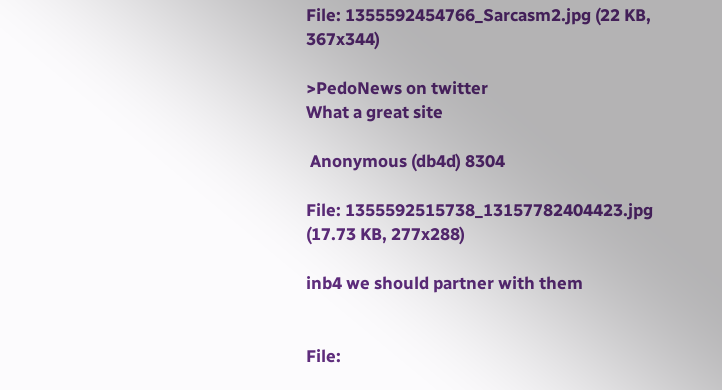File: 1355592454766_Sarcasm2.jpg (22 KB, 367x344)

>PedoNews on twitter
What a great site

 Anonymous (db4d) 8304

File: 1355592515738_13157782404423.jpg (17.73 KB, 277x288)

inb4 we should partner with them


File: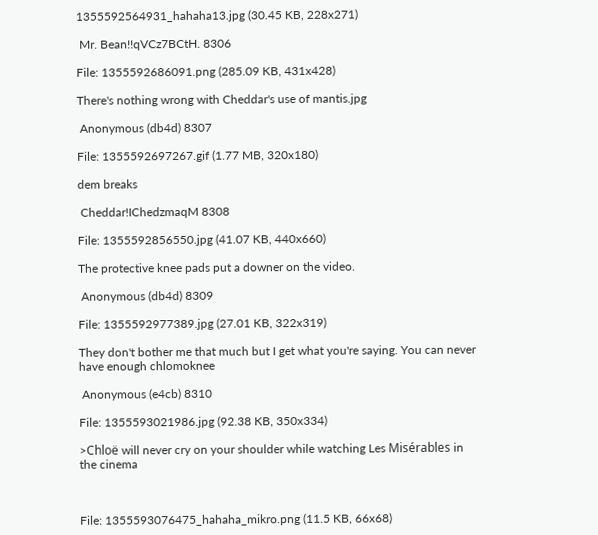1355592564931_hahaha13.jpg (30.45 KB, 228x271)

 Mr. Bean!!qVCz7BCtH. 8306

File: 1355592686091.png (285.09 KB, 431x428)

There's nothing wrong with Cheddar's use of mantis.jpg

 Anonymous (db4d) 8307

File: 1355592697267.gif (1.77 MB, 320x180)

dem breaks

 Cheddar!IChedzmaqM 8308

File: 1355592856550.jpg (41.07 KB, 440x660)

The protective knee pads put a downer on the video.

 Anonymous (db4d) 8309

File: 1355592977389.jpg (27.01 KB, 322x319)

They don't bother me that much but I get what you're saying. You can never have enough chlomoknee

 Anonymous (e4cb) 8310

File: 1355593021986.jpg (92.38 KB, 350x334)

>Chloë will never cry on your shoulder while watching Les Misérables in the cinema



File: 1355593076475_hahaha_mikro.png (11.5 KB, 66x68)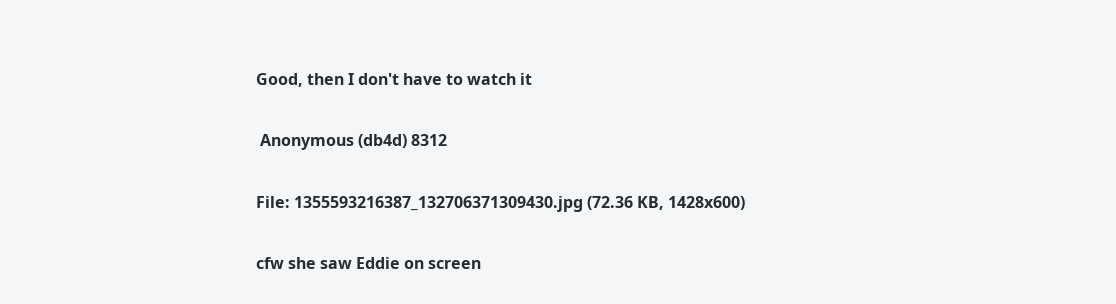Good, then I don't have to watch it

 Anonymous (db4d) 8312

File: 1355593216387_132706371309430.jpg (72.36 KB, 1428x600)

cfw she saw Eddie on screen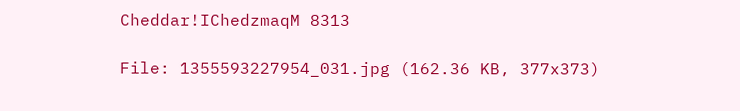Cheddar!IChedzmaqM 8313

File: 1355593227954_031.jpg (162.36 KB, 377x373)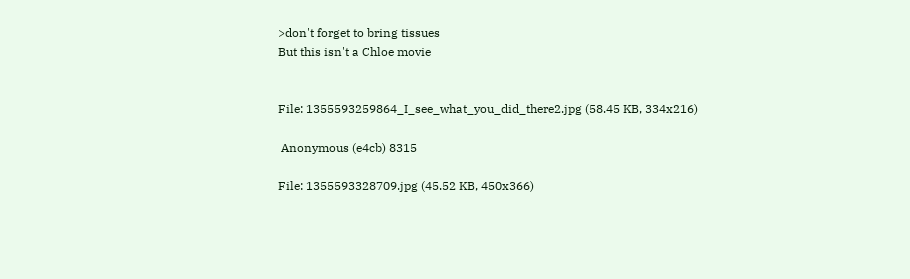>don't forget to bring tissues
But this isn't a Chloe movie


File: 1355593259864_I_see_what_you_did_there2.jpg (58.45 KB, 334x216)

 Anonymous (e4cb) 8315

File: 1355593328709.jpg (45.52 KB, 450x366)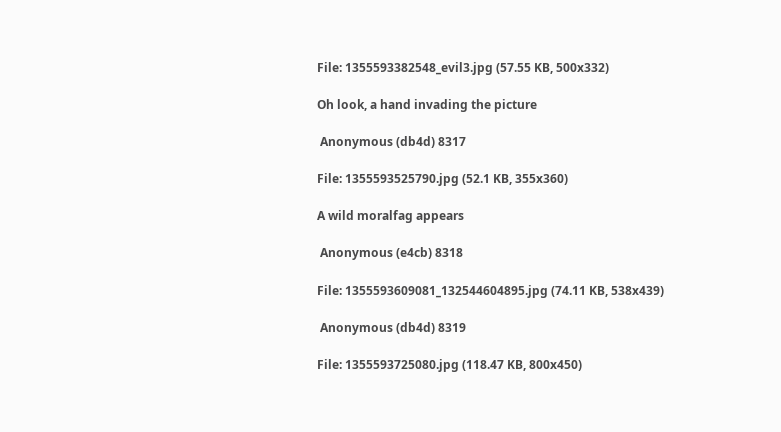File: 1355593382548_evil3.jpg (57.55 KB, 500x332)

Oh look, a hand invading the picture

 Anonymous (db4d) 8317

File: 1355593525790.jpg (52.1 KB, 355x360)

A wild moralfag appears

 Anonymous (e4cb) 8318

File: 1355593609081_132544604895.jpg (74.11 KB, 538x439)

 Anonymous (db4d) 8319

File: 1355593725080.jpg (118.47 KB, 800x450)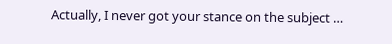Actually, I never got your stance on the subject …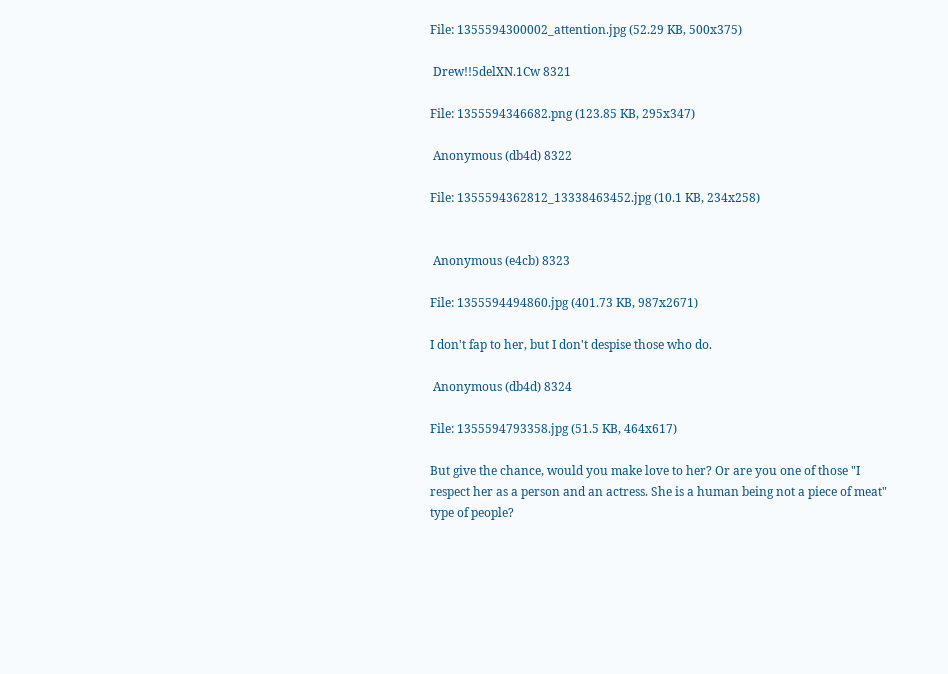File: 1355594300002_attention.jpg (52.29 KB, 500x375)

 Drew!!5delXN.1Cw 8321

File: 1355594346682.png (123.85 KB, 295x347)

 Anonymous (db4d) 8322

File: 1355594362812_13338463452.jpg (10.1 KB, 234x258)


 Anonymous (e4cb) 8323

File: 1355594494860.jpg (401.73 KB, 987x2671)

I don't fap to her, but I don't despise those who do.

 Anonymous (db4d) 8324

File: 1355594793358.jpg (51.5 KB, 464x617)

But give the chance, would you make love to her? Or are you one of those "I respect her as a person and an actress. She is a human being not a piece of meat" type of people?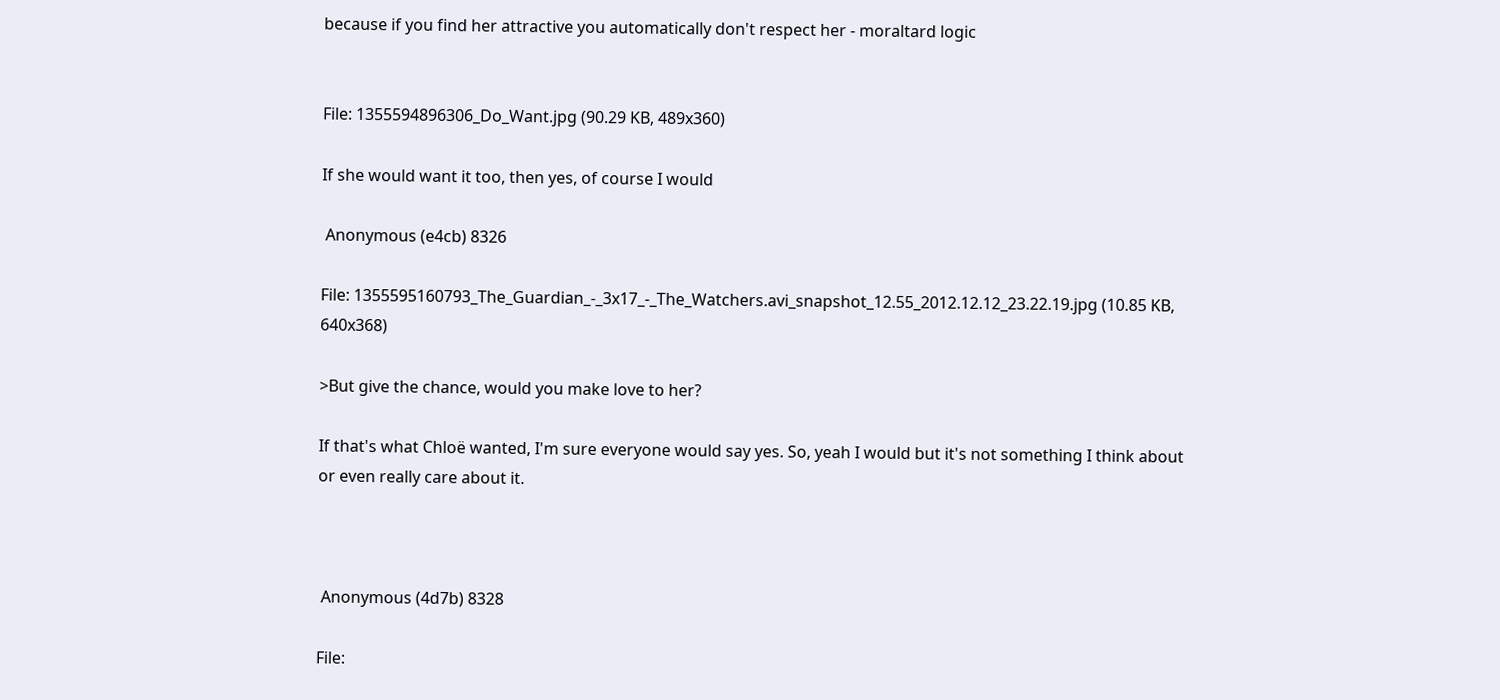because if you find her attractive you automatically don't respect her - moraltard logic


File: 1355594896306_Do_Want.jpg (90.29 KB, 489x360)

If she would want it too, then yes, of course I would

 Anonymous (e4cb) 8326

File: 1355595160793_The_Guardian_-_3x17_-_The_Watchers.avi_snapshot_12.55_2012.12.12_23.22.19.jpg (10.85 KB, 640x368)

>But give the chance, would you make love to her?

If that's what Chloë wanted, I'm sure everyone would say yes. So, yeah I would but it's not something I think about or even really care about it.



 Anonymous (4d7b) 8328

File: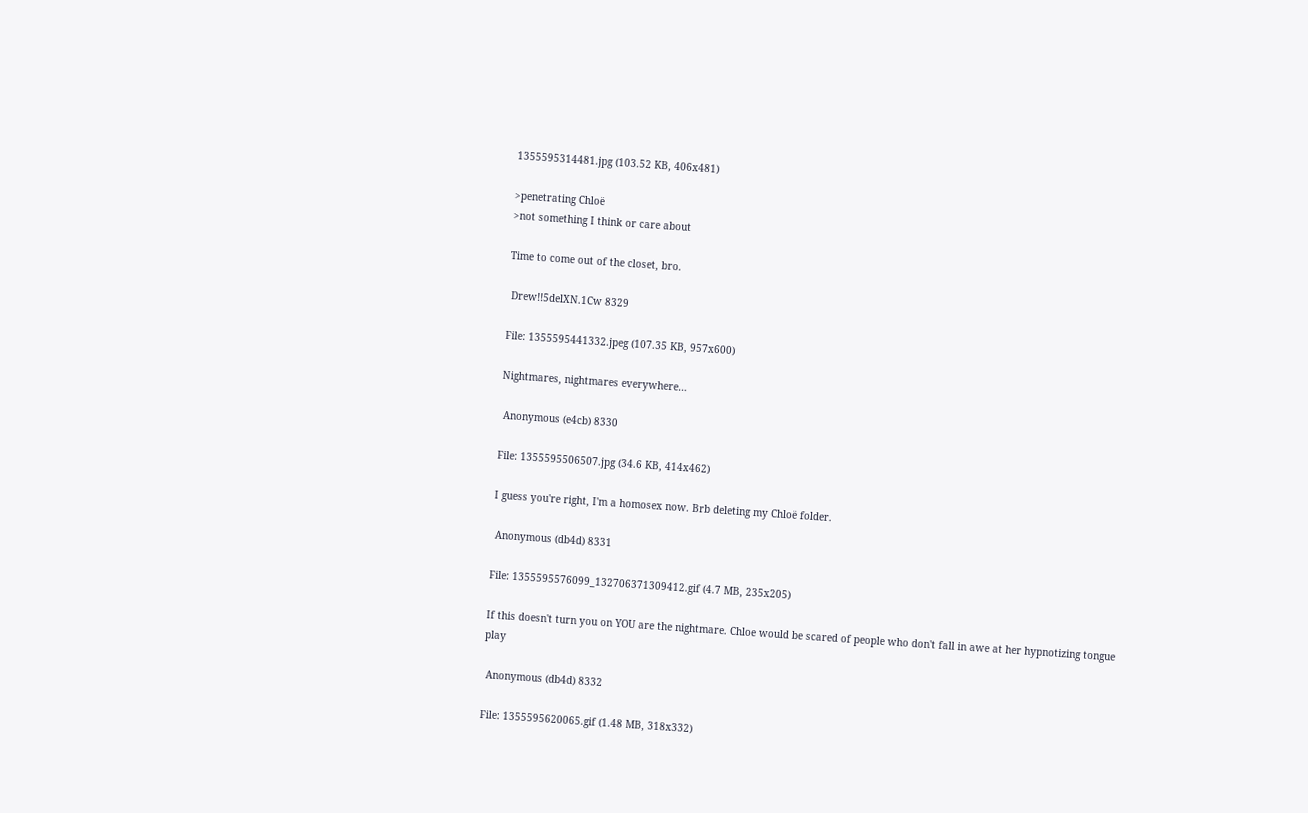1355595314481.jpg (103.52 KB, 406x481)

>penetrating Chloë
>not something I think or care about

Time to come out of the closet, bro.

 Drew!!5delXN.1Cw 8329

File: 1355595441332.jpeg (107.35 KB, 957x600)

Nightmares, nightmares everywhere…

 Anonymous (e4cb) 8330

File: 1355595506507.jpg (34.6 KB, 414x462)

I guess you're right, I'm a homosex now. Brb deleting my Chloë folder.

 Anonymous (db4d) 8331

File: 1355595576099_132706371309412.gif (4.7 MB, 235x205)

If this doesn't turn you on YOU are the nightmare. Chloe would be scared of people who don't fall in awe at her hypnotizing tongue play

 Anonymous (db4d) 8332

File: 1355595620065.gif (1.48 MB, 318x332)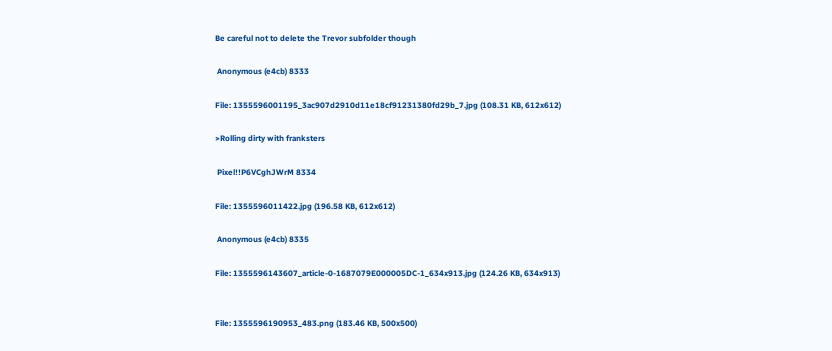Be careful not to delete the Trevor subfolder though

 Anonymous (e4cb) 8333

File: 1355596001195_3ac907d2910d11e18cf91231380fd29b_7.jpg (108.31 KB, 612x612)

>Rolling dirty with franksters

 Pixel!!P6VCghJWrM 8334

File: 1355596011422.jpg (196.58 KB, 612x612)

 Anonymous (e4cb) 8335

File: 1355596143607_article-0-1687079E000005DC-1_634x913.jpg (124.26 KB, 634x913)


File: 1355596190953_483.png (183.46 KB, 500x500)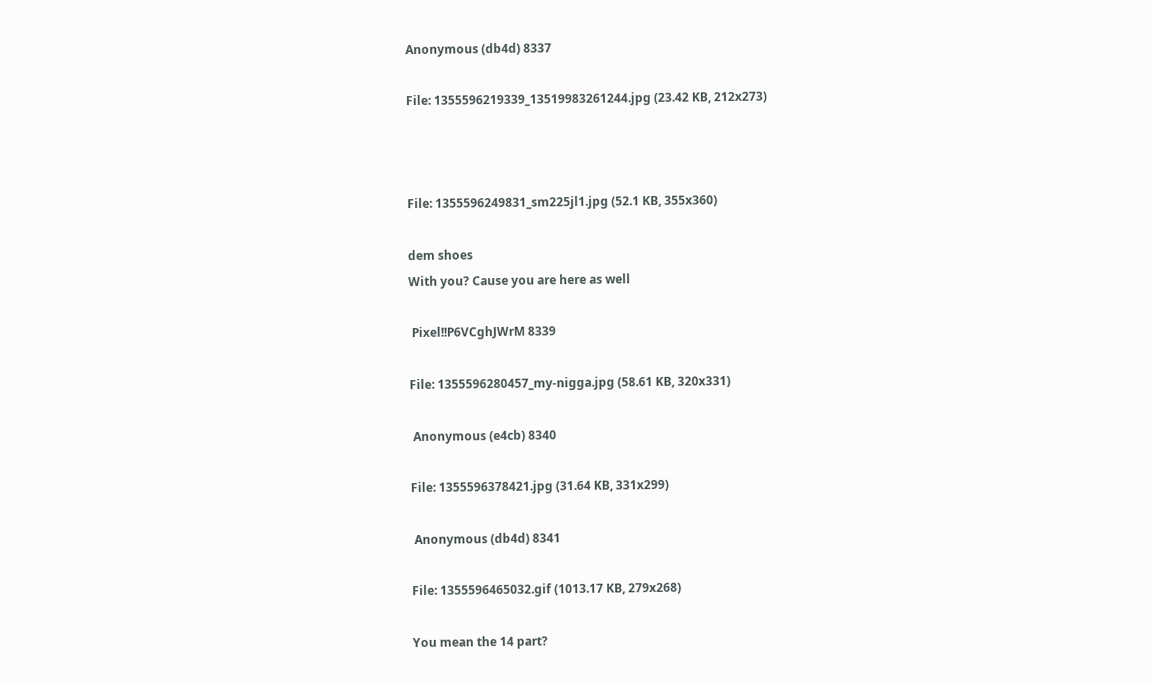Anonymous (db4d) 8337

File: 1355596219339_13519983261244.jpg (23.42 KB, 212x273)



File: 1355596249831_sm225jl1.jpg (52.1 KB, 355x360)

dem shoes
With you? Cause you are here as well

 Pixel!!P6VCghJWrM 8339

File: 1355596280457_my-nigga.jpg (58.61 KB, 320x331)

 Anonymous (e4cb) 8340

File: 1355596378421.jpg (31.64 KB, 331x299)

 Anonymous (db4d) 8341

File: 1355596465032.gif (1013.17 KB, 279x268)

You mean the 14 part?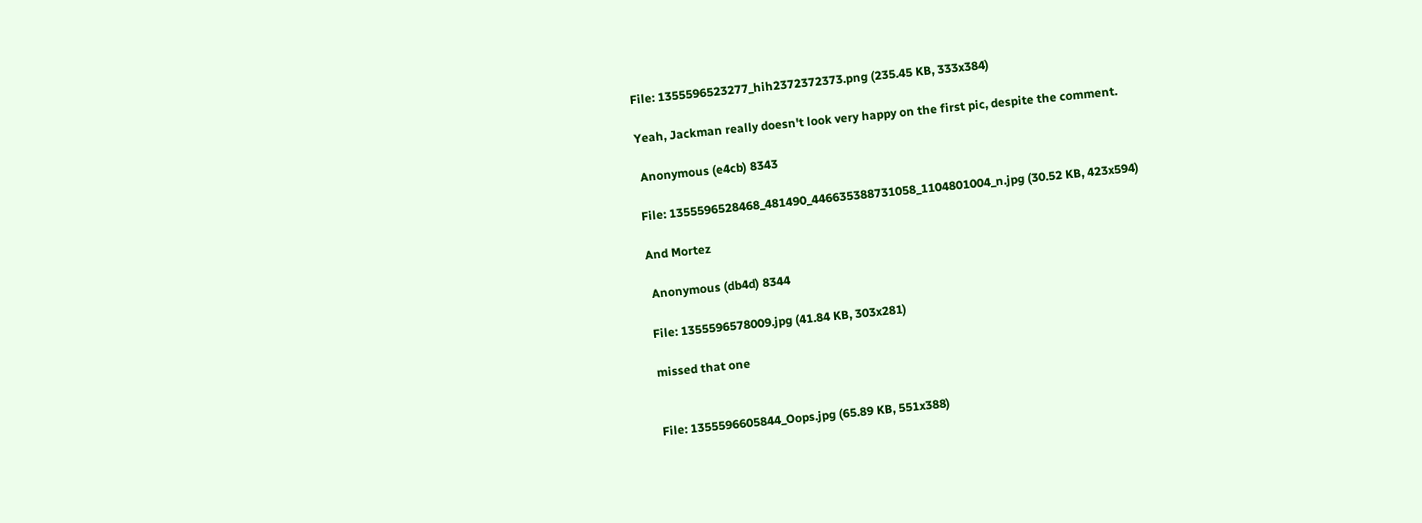File: 1355596523277_hih2372372373.png (235.45 KB, 333x384)

Yeah, Jackman really doesn't look very happy on the first pic, despite the comment.

 Anonymous (e4cb) 8343

File: 1355596528468_481490_446635388731058_1104801004_n.jpg (30.52 KB, 423x594)

And Mortez

 Anonymous (db4d) 8344

File: 1355596578009.jpg (41.84 KB, 303x281)

missed that one


File: 1355596605844_Oops.jpg (65.89 KB, 551x388)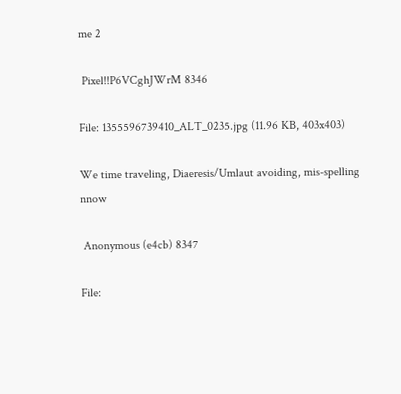me 2

 Pixel!!P6VCghJWrM 8346

File: 1355596739410_ALT_0235.jpg (11.96 KB, 403x403)

We time traveling, Diaeresis/Umlaut avoiding, mis-spelling nnow

 Anonymous (e4cb) 8347

File: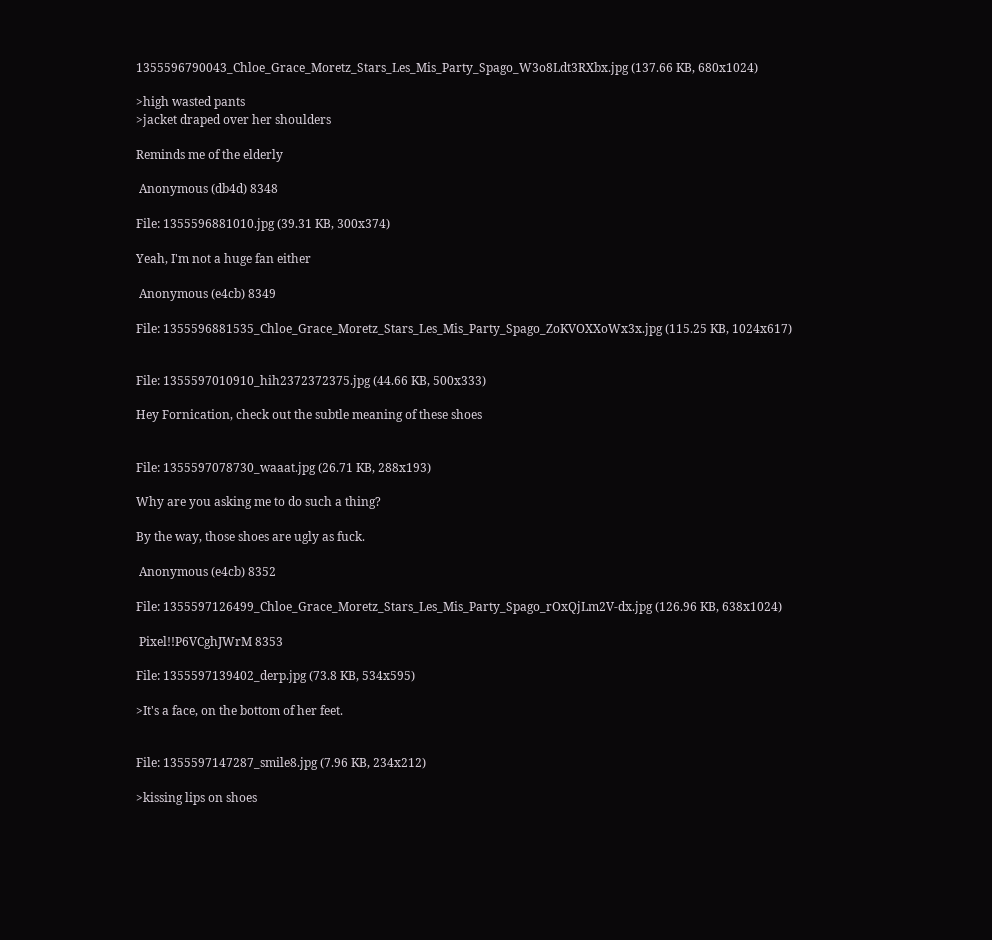1355596790043_Chloe_Grace_Moretz_Stars_Les_Mis_Party_Spago_W3o8Ldt3RXbx.jpg (137.66 KB, 680x1024)

>high wasted pants
>jacket draped over her shoulders

Reminds me of the elderly

 Anonymous (db4d) 8348

File: 1355596881010.jpg (39.31 KB, 300x374)

Yeah, I'm not a huge fan either

 Anonymous (e4cb) 8349

File: 1355596881535_Chloe_Grace_Moretz_Stars_Les_Mis_Party_Spago_ZoKVOXXoWx3x.jpg (115.25 KB, 1024x617)


File: 1355597010910_hih2372372375.jpg (44.66 KB, 500x333)

Hey Fornication, check out the subtle meaning of these shoes


File: 1355597078730_waaat.jpg (26.71 KB, 288x193)

Why are you asking me to do such a thing?

By the way, those shoes are ugly as fuck.

 Anonymous (e4cb) 8352

File: 1355597126499_Chloe_Grace_Moretz_Stars_Les_Mis_Party_Spago_rOxQjLm2V-dx.jpg (126.96 KB, 638x1024)

 Pixel!!P6VCghJWrM 8353

File: 1355597139402_derp.jpg (73.8 KB, 534x595)

>It's a face, on the bottom of her feet.


File: 1355597147287_smile8.jpg (7.96 KB, 234x212)

>kissing lips on shoes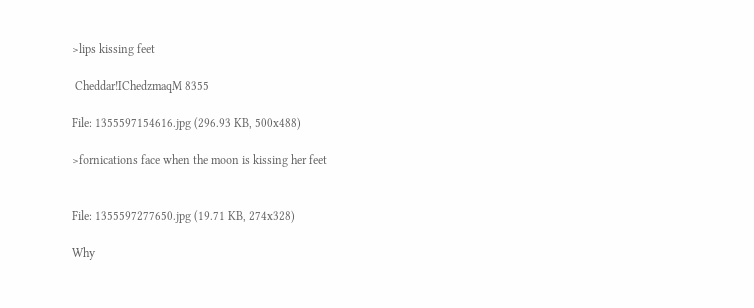>lips kissing feet

 Cheddar!IChedzmaqM 8355

File: 1355597154616.jpg (296.93 KB, 500x488)

>fornications face when the moon is kissing her feet


File: 1355597277650.jpg (19.71 KB, 274x328)

Why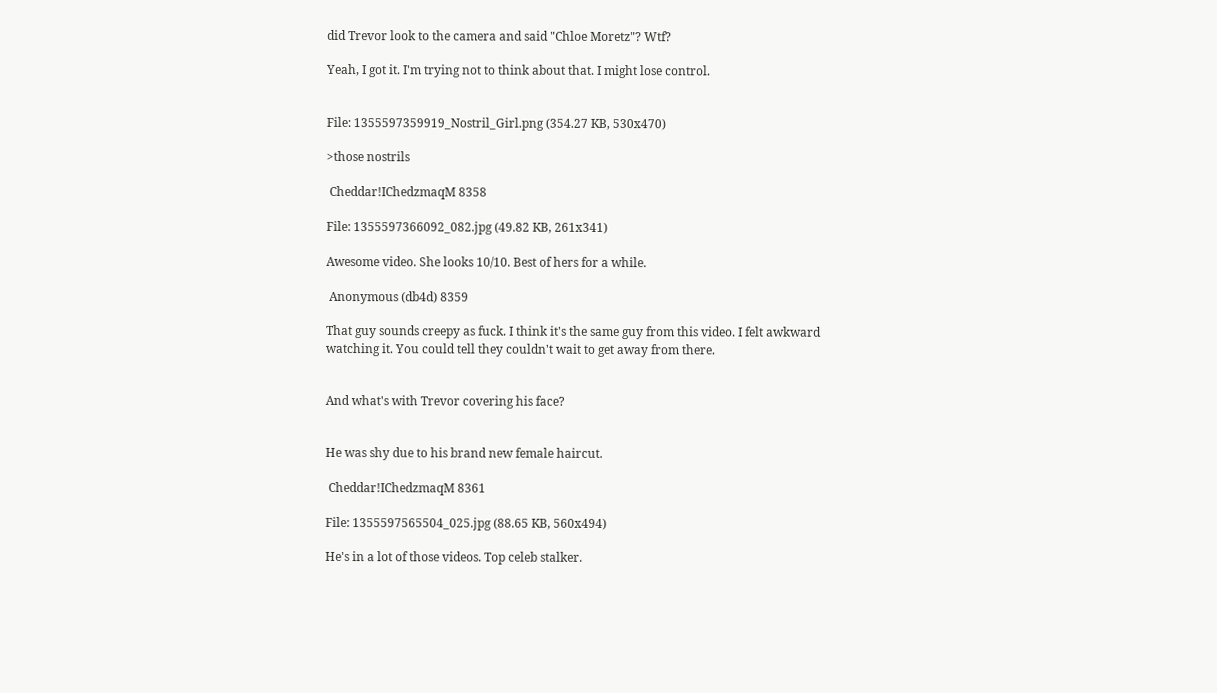did Trevor look to the camera and said "Chloe Moretz"? Wtf?

Yeah, I got it. I'm trying not to think about that. I might lose control.


File: 1355597359919_Nostril_Girl.png (354.27 KB, 530x470)

>those nostrils

 Cheddar!IChedzmaqM 8358

File: 1355597366092_082.jpg (49.82 KB, 261x341)

Awesome video. She looks 10/10. Best of hers for a while.

 Anonymous (db4d) 8359

That guy sounds creepy as fuck. I think it's the same guy from this video. I felt awkward watching it. You could tell they couldn't wait to get away from there.


And what's with Trevor covering his face?


He was shy due to his brand new female haircut.

 Cheddar!IChedzmaqM 8361

File: 1355597565504_025.jpg (88.65 KB, 560x494)

He's in a lot of those videos. Top celeb stalker.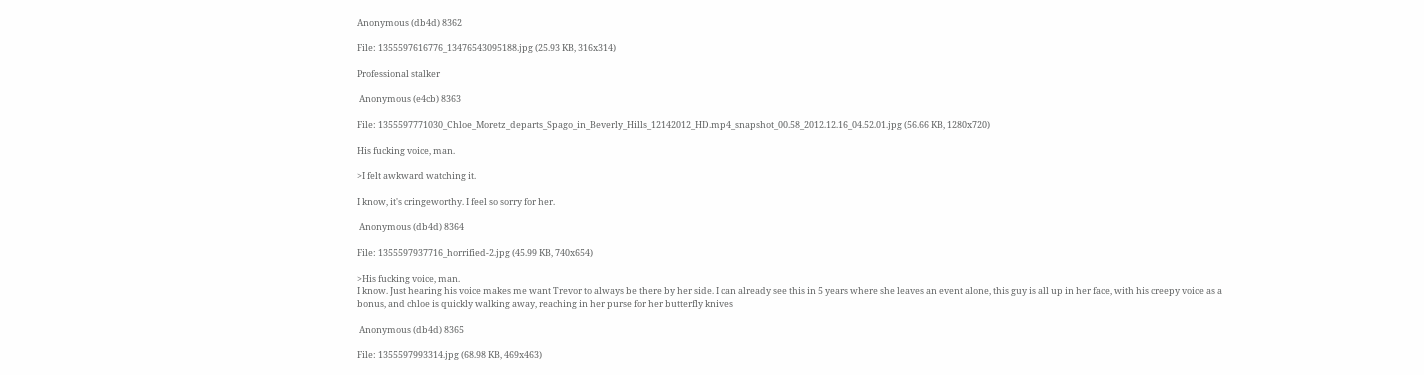Anonymous (db4d) 8362

File: 1355597616776_13476543095188.jpg (25.93 KB, 316x314)

Professional stalker

 Anonymous (e4cb) 8363

File: 1355597771030_Chloe_Moretz_departs_Spago_in_Beverly_Hills_12142012_HD.mp4_snapshot_00.58_2012.12.16_04.52.01.jpg (56.66 KB, 1280x720)

His fucking voice, man.

>I felt awkward watching it.

I know, it's cringeworthy. I feel so sorry for her.

 Anonymous (db4d) 8364

File: 1355597937716_horrified-2.jpg (45.99 KB, 740x654)

>His fucking voice, man.
I know. Just hearing his voice makes me want Trevor to always be there by her side. I can already see this in 5 years where she leaves an event alone, this guy is all up in her face, with his creepy voice as a bonus, and chloe is quickly walking away, reaching in her purse for her butterfly knives

 Anonymous (db4d) 8365

File: 1355597993314.jpg (68.98 KB, 469x463)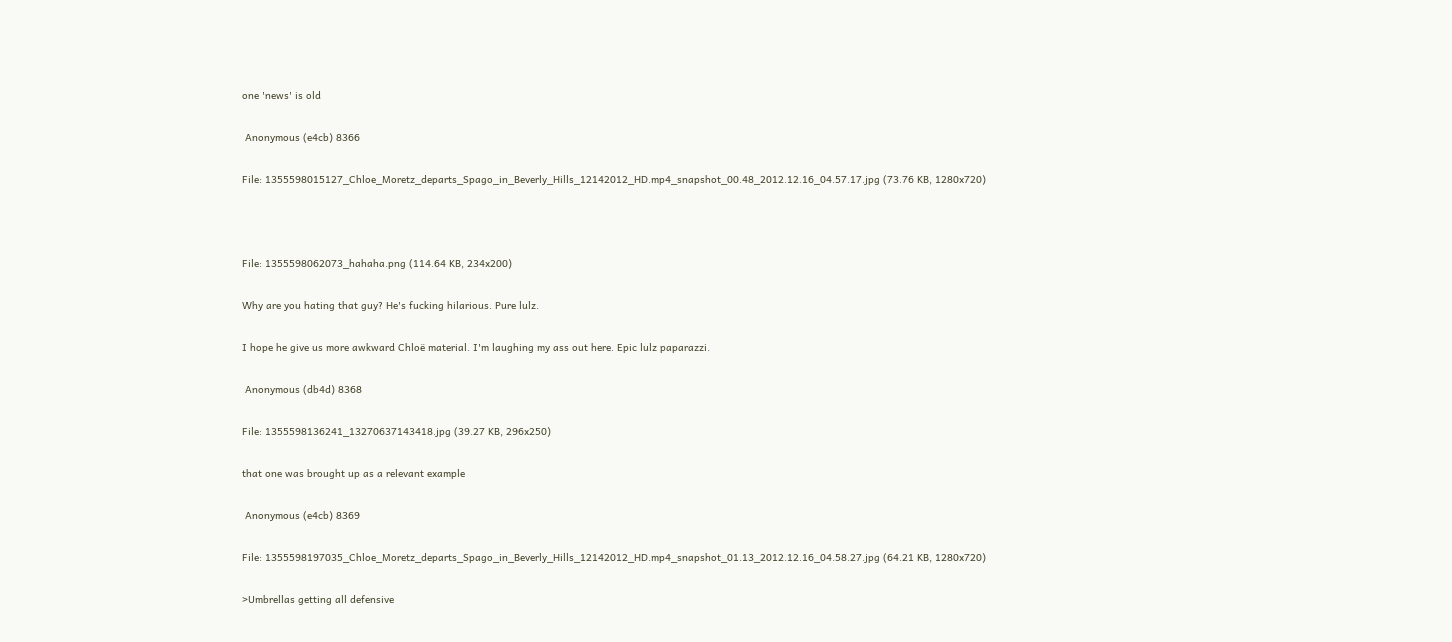one 'news' is old

 Anonymous (e4cb) 8366

File: 1355598015127_Chloe_Moretz_departs_Spago_in_Beverly_Hills_12142012_HD.mp4_snapshot_00.48_2012.12.16_04.57.17.jpg (73.76 KB, 1280x720)



File: 1355598062073_hahaha.png (114.64 KB, 234x200)

Why are you hating that guy? He's fucking hilarious. Pure lulz.

I hope he give us more awkward Chloë material. I'm laughing my ass out here. Epic lulz paparazzi.

 Anonymous (db4d) 8368

File: 1355598136241_13270637143418.jpg (39.27 KB, 296x250)

that one was brought up as a relevant example

 Anonymous (e4cb) 8369

File: 1355598197035_Chloe_Moretz_departs_Spago_in_Beverly_Hills_12142012_HD.mp4_snapshot_01.13_2012.12.16_04.58.27.jpg (64.21 KB, 1280x720)

>Umbrellas getting all defensive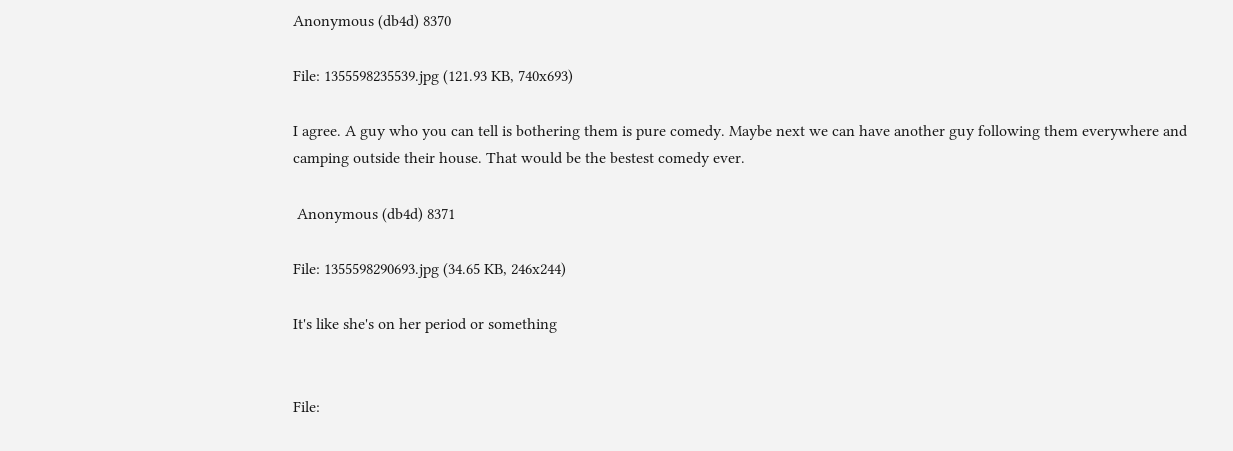Anonymous (db4d) 8370

File: 1355598235539.jpg (121.93 KB, 740x693)

I agree. A guy who you can tell is bothering them is pure comedy. Maybe next we can have another guy following them everywhere and camping outside their house. That would be the bestest comedy ever.

 Anonymous (db4d) 8371

File: 1355598290693.jpg (34.65 KB, 246x244)

It's like she's on her period or something


File: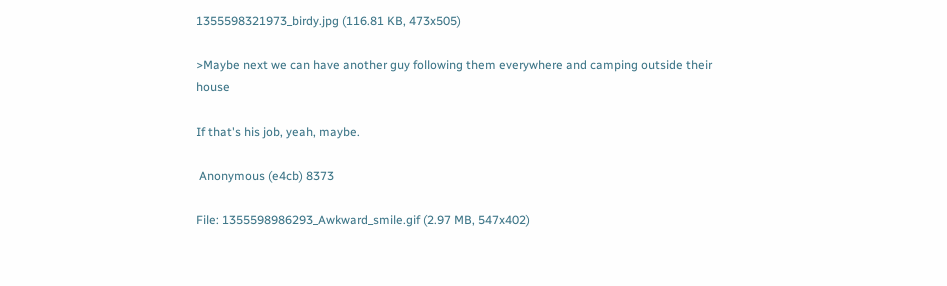1355598321973_birdy.jpg (116.81 KB, 473x505)

>Maybe next we can have another guy following them everywhere and camping outside their house

If that's his job, yeah, maybe.

 Anonymous (e4cb) 8373

File: 1355598986293_Awkward_smile.gif (2.97 MB, 547x402)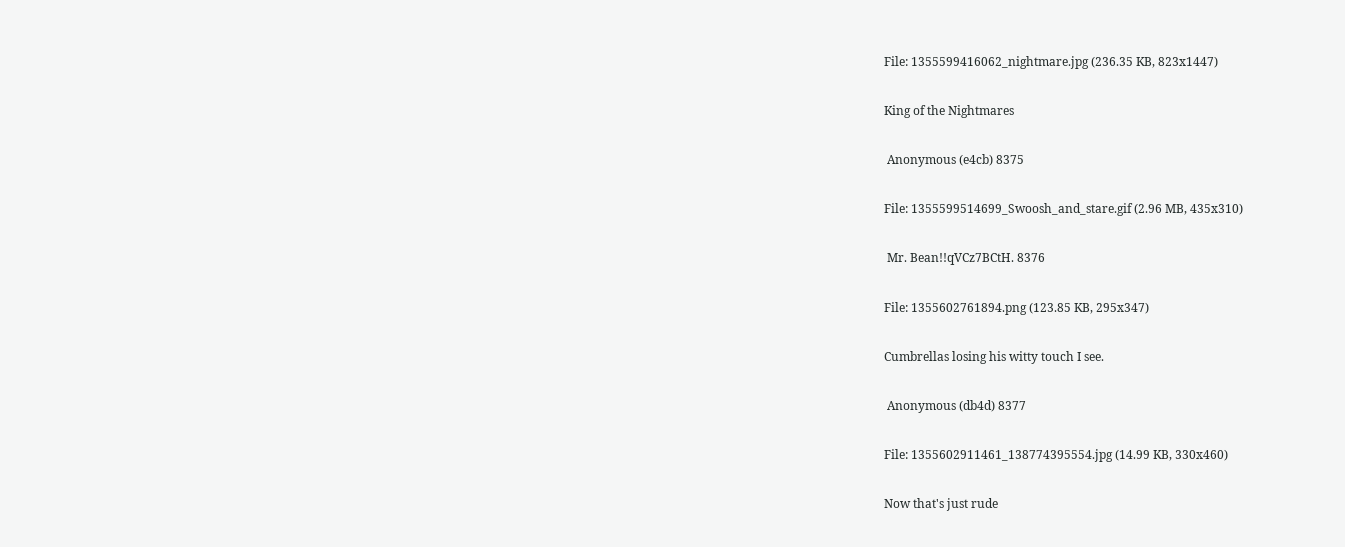File: 1355599416062_nightmare.jpg (236.35 KB, 823x1447)

King of the Nightmares

 Anonymous (e4cb) 8375

File: 1355599514699_Swoosh_and_stare.gif (2.96 MB, 435x310)

 Mr. Bean!!qVCz7BCtH. 8376

File: 1355602761894.png (123.85 KB, 295x347)

Cumbrellas losing his witty touch I see.

 Anonymous (db4d) 8377

File: 1355602911461_138774395554.jpg (14.99 KB, 330x460)

Now that's just rude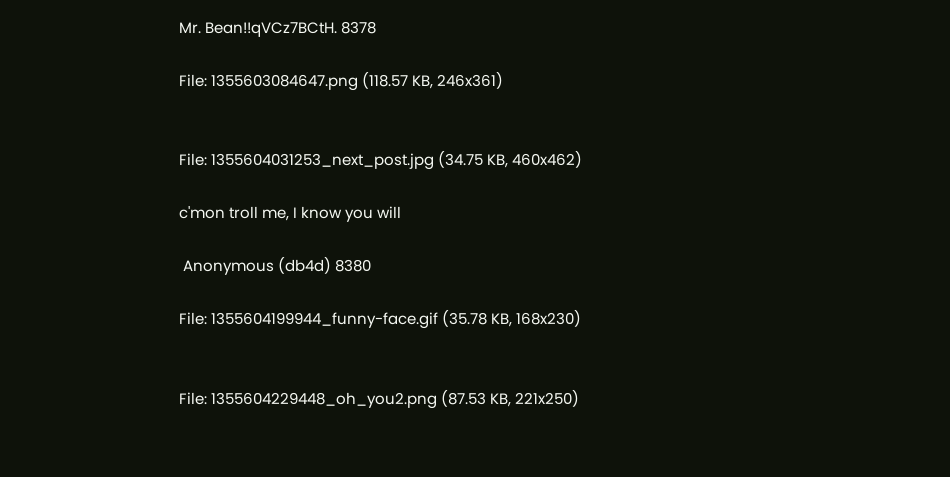Mr. Bean!!qVCz7BCtH. 8378

File: 1355603084647.png (118.57 KB, 246x361)


File: 1355604031253_next_post.jpg (34.75 KB, 460x462)

c'mon troll me, I know you will

 Anonymous (db4d) 8380

File: 1355604199944_funny-face.gif (35.78 KB, 168x230)


File: 1355604229448_oh_you2.png (87.53 KB, 221x250)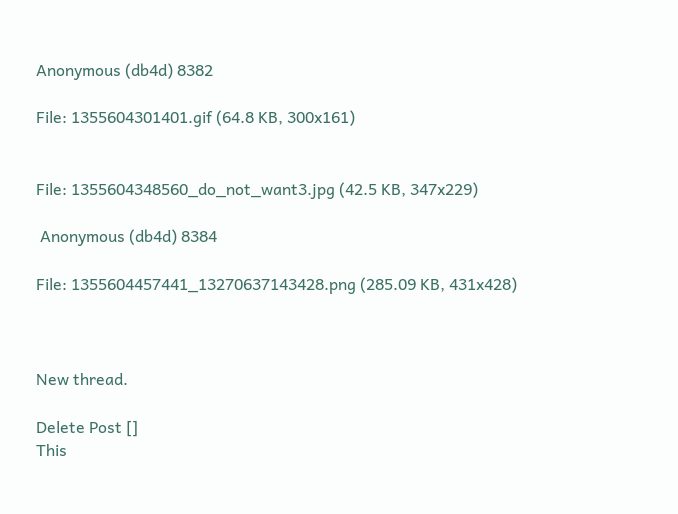Anonymous (db4d) 8382

File: 1355604301401.gif (64.8 KB, 300x161)


File: 1355604348560_do_not_want3.jpg (42.5 KB, 347x229)

 Anonymous (db4d) 8384

File: 1355604457441_13270637143428.png (285.09 KB, 431x428)



New thread.

Delete Post []
This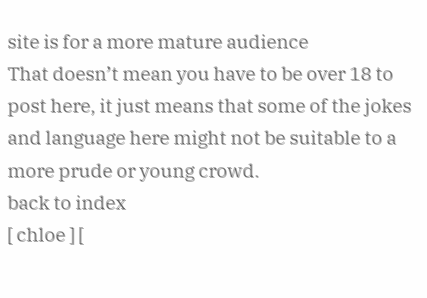site is for a more mature audience
That doesn’t mean you have to be over 18 to post here, it just means that some of the jokes and language here might not be suitable to a more prude or young crowd.
back to index
[ chloe ] [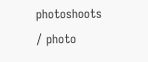photoshoots / photo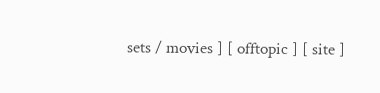sets / movies ] [ offtopic ] [ site ]